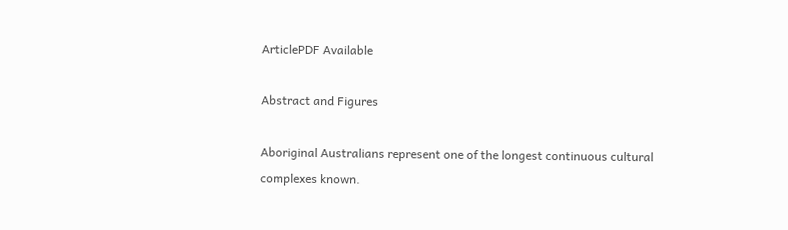ArticlePDF Available

Abstract and Figures

Aboriginal Australians represent one of the longest continuous cultural complexes known.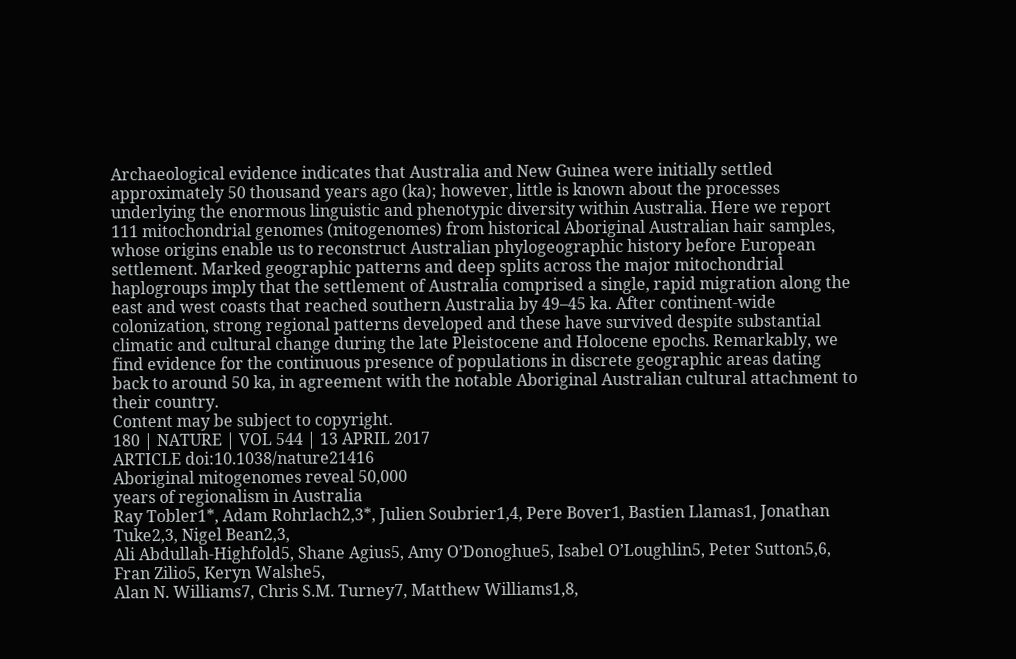Archaeological evidence indicates that Australia and New Guinea were initially settled approximately 50 thousand years ago (ka); however, little is known about the processes underlying the enormous linguistic and phenotypic diversity within Australia. Here we report 111 mitochondrial genomes (mitogenomes) from historical Aboriginal Australian hair samples, whose origins enable us to reconstruct Australian phylogeographic history before European settlement. Marked geographic patterns and deep splits across the major mitochondrial haplogroups imply that the settlement of Australia comprised a single, rapid migration along the east and west coasts that reached southern Australia by 49–45 ka. After continent-wide colonization, strong regional patterns developed and these have survived despite substantial climatic and cultural change during the late Pleistocene and Holocene epochs. Remarkably, we find evidence for the continuous presence of populations in discrete geographic areas dating back to around 50 ka, in agreement with the notable Aboriginal Australian cultural attachment to their country.
Content may be subject to copyright.
180 | NATURE | VOL 544 | 13 APRIL 2017
ARTICLE doi:10.1038/nature21416
Aboriginal mitogenomes reveal 50,000
years of regionalism in Australia
Ray Tobler1*, Adam Rohrlach2,3*, Julien Soubrier1,4, Pere Bover1, Bastien Llamas1, Jonathan Tuke2,3, Nigel Bean2,3,
Ali Abdullah-Highfold5, Shane Agius5, Amy O’Donoghue5, Isabel O’Loughlin5, Peter Sutton5,6, Fran Zilio5, Keryn Walshe5,
Alan N. Williams7, Chris S.M. Turney7, Matthew Williams1,8,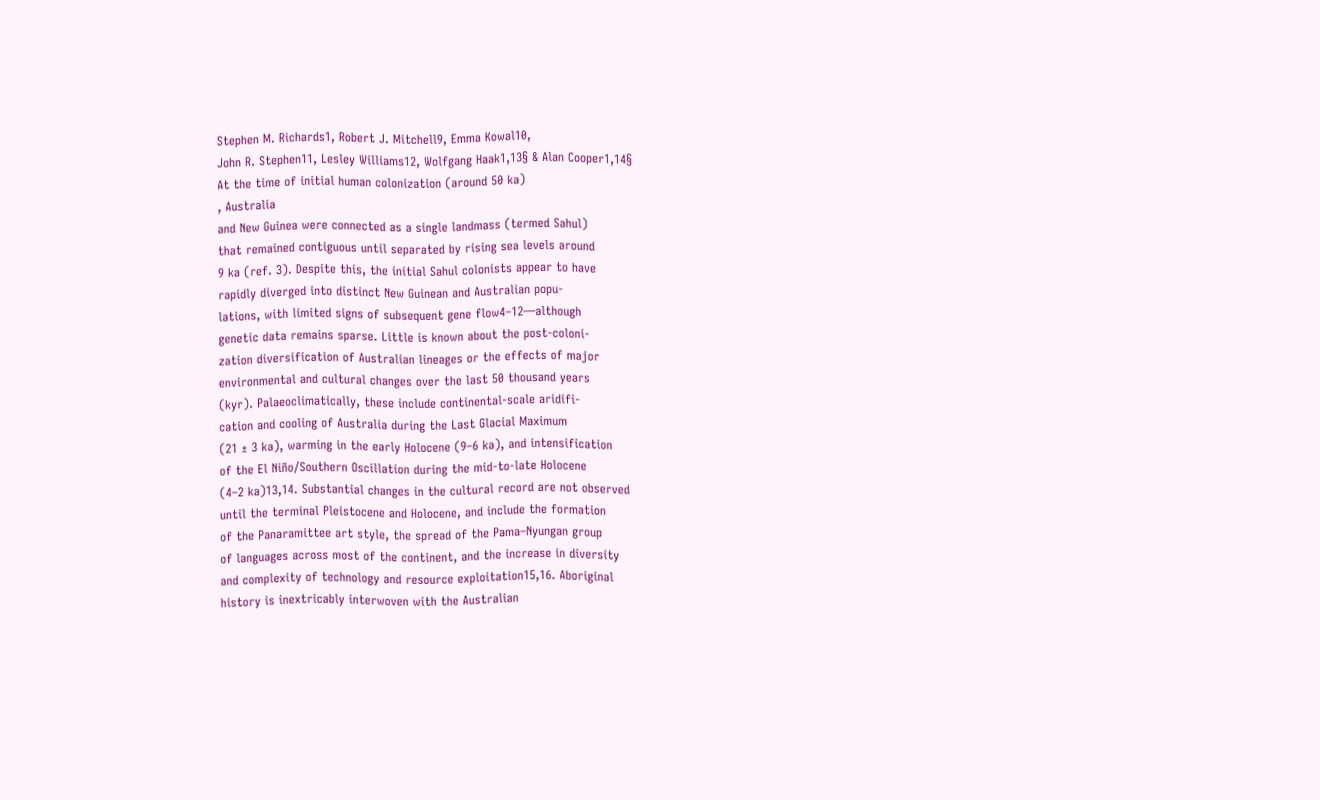Stephen M. Richards1, Robert J. Mitchell9, Emma Kowal10,
John R. Stephen11, Lesley Williams12, Wolfgang Haak1,13§ & Alan Cooper1,14§
At the time of initial human colonization (around 50 ka)
, Australia
and New Guinea were connected as a single landmass (termed Sahul)
that remained contiguous until separated by rising sea levels around
9 ka (ref. 3). Despite this, the initial Sahul colonists appear to have
rapidly diverged into distinct New Guinean and Australian popu-
lations, with limited signs of subsequent gene flow4–12—although
genetic data remains sparse. Little is known about the post-coloni-
zation diversification of Australian lineages or the effects of major
environmental and cultural changes over the last 50 thousand years
(kyr). Palaeoclimatically, these include continental-scale aridifi-
cation and cooling of Australia during the Last Glacial Maximum
(21 ± 3 ka), warming in the early Holocene (9–6 ka), and intensification
of the El Niño/Southern Oscillation during the mid-to-late Holocene
(4–2 ka)13,14. Substantial changes in the cultural record are not observed
until the terminal Pleistocene and Holocene, and include the formation
of the Panaramittee art style, the spread of the Pama–Nyungan group
of languages across most of the continent, and the increase in diversity
and complexity of technology and resource exploitation15,16. Aboriginal
history is inextricably interwoven with the Australian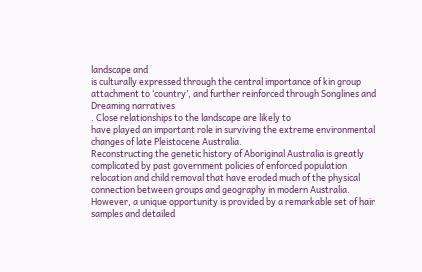landscape and
is culturally expressed through the central importance of kin group
attachment to ‘country’, and further reinforced through Songlines and
Dreaming narratives
. Close relationships to the landscape are likely to
have played an important role in surviving the extreme environmental
changes of late Pleistocene Australia.
Reconstructing the genetic history of Aboriginal Australia is greatly
complicated by past government policies of enforced population
relocation and child removal that have eroded much of the physical
connection between groups and geography in modern Australia.
However, a unique opportunity is provided by a remarkable set of hair
samples and detailed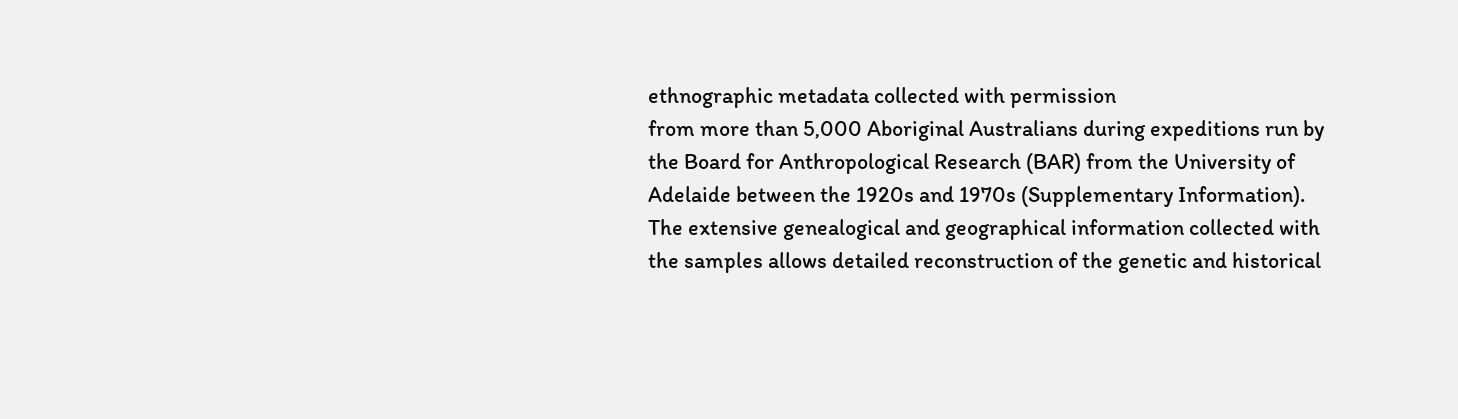ethnographic metadata collected with permission
from more than 5,000 Aboriginal Australians during expeditions run by
the Board for Anthropological Research (BAR) from the University of
Adelaide between the 1920s and 1970s (Supplementary Information).
The extensive genealogical and geographical information collected with
the samples allows detailed reconstruction of the genetic and historical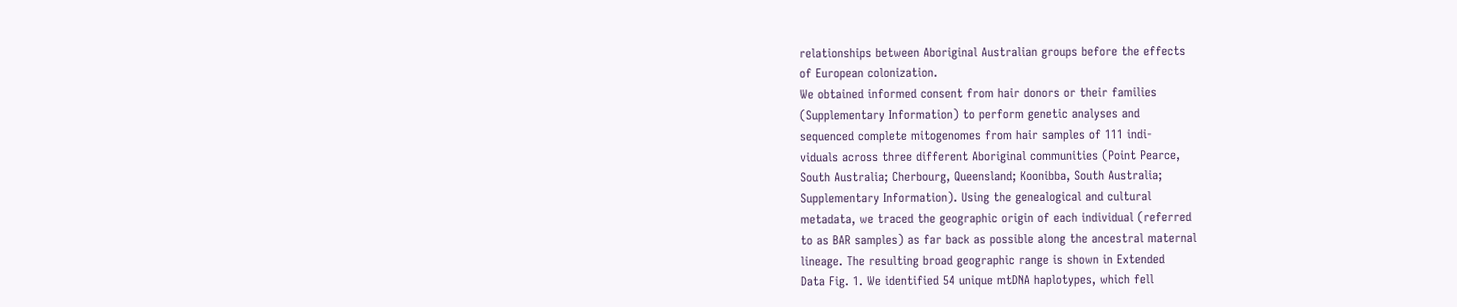relationships between Aboriginal Australian groups before the effects
of European colonization.
We obtained informed consent from hair donors or their families
(Supplementary Information) to perform genetic analyses and
sequenced complete mitogenomes from hair samples of 111 indi-
viduals across three different Aboriginal communities (Point Pearce,
South Australia; Cherbourg, Queensland; Koonibba, South Australia;
Supplementary Information). Using the genealogical and cultural
metadata, we traced the geographic origin of each individual (referred
to as BAR samples) as far back as possible along the ancestral maternal
lineage. The resulting broad geographic range is shown in Extended
Data Fig. 1. We identified 54 unique mtDNA haplotypes, which fell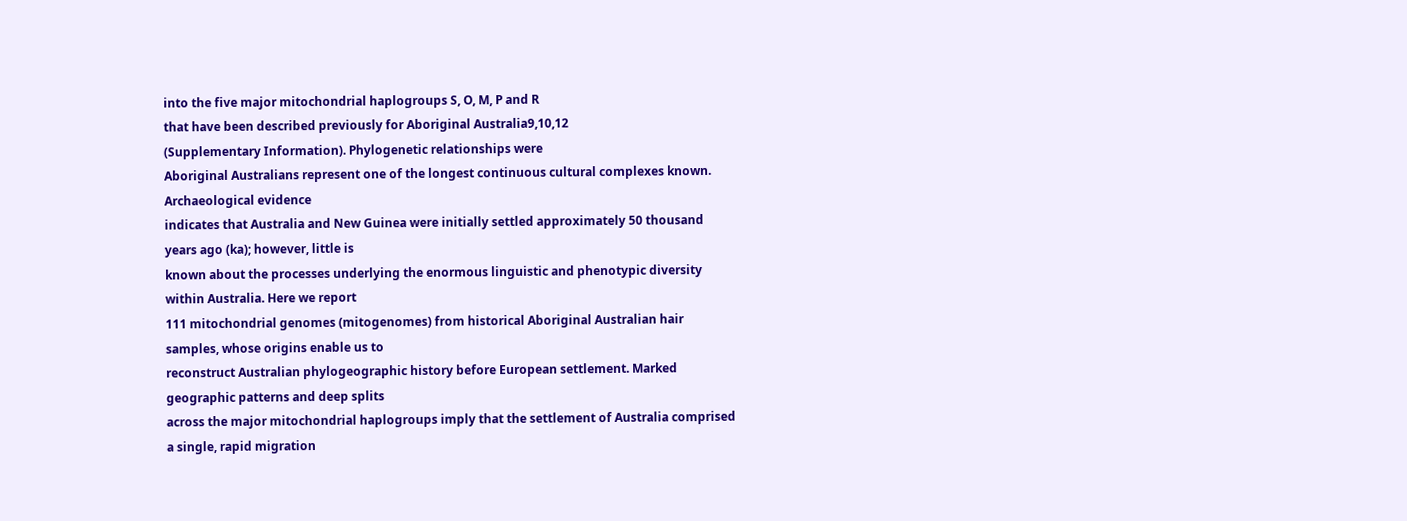into the five major mitochondrial haplogroups S, O, M, P and R
that have been described previously for Aboriginal Australia9,10,12
(Supplementary Information). Phylogenetic relationships were
Aboriginal Australians represent one of the longest continuous cultural complexes known. Archaeological evidence
indicates that Australia and New Guinea were initially settled approximately 50 thousand years ago (ka); however, little is
known about the processes underlying the enormous linguistic and phenotypic diversity within Australia. Here we report
111 mitochondrial genomes (mitogenomes) from historical Aboriginal Australian hair samples, whose origins enable us to
reconstruct Australian phylogeographic history before European settlement. Marked geographic patterns and deep splits
across the major mitochondrial haplogroups imply that the settlement of Australia comprised a single, rapid migration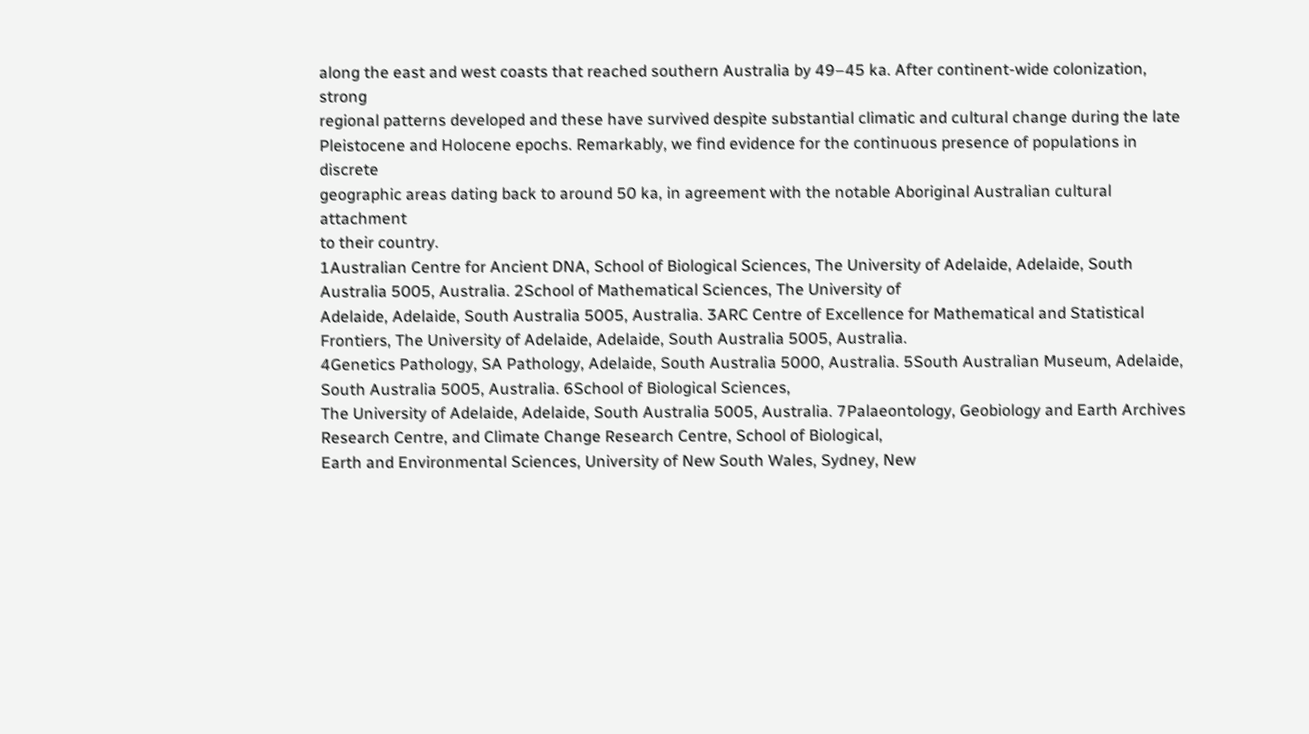along the east and west coasts that reached southern Australia by 49–45 ka. After continent-wide colonization, strong
regional patterns developed and these have survived despite substantial climatic and cultural change during the late
Pleistocene and Holocene epochs. Remarkably, we find evidence for the continuous presence of populations in discrete
geographic areas dating back to around 50 ka, in agreement with the notable Aboriginal Australian cultural attachment
to their country.
1Australian Centre for Ancient DNA, School of Biological Sciences, The University of Adelaide, Adelaide, South Australia 5005, Australia. 2School of Mathematical Sciences, The University of
Adelaide, Adelaide, South Australia 5005, Australia. 3ARC Centre of Excellence for Mathematical and Statistical Frontiers, The University of Adelaide, Adelaide, South Australia 5005, Australia.
4Genetics Pathology, SA Pathology, Adelaide, South Australia 5000, Australia. 5South Australian Museum, Adelaide, South Australia 5005, Australia. 6School of Biological Sciences,
The University of Adelaide, Adelaide, South Australia 5005, Australia. 7Palaeontology, Geobiology and Earth Archives Research Centre, and Climate Change Research Centre, School of Biological,
Earth and Environmental Sciences, University of New South Wales, Sydney, New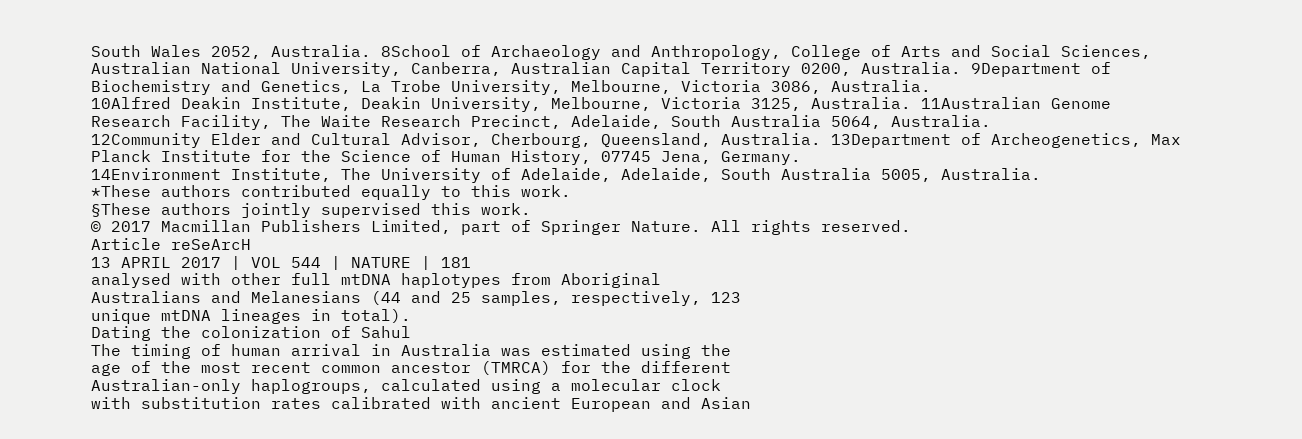South Wales 2052, Australia. 8School of Archaeology and Anthropology, College of Arts and Social Sciences,
Australian National University, Canberra, Australian Capital Territory 0200, Australia. 9Department of Biochemistry and Genetics, La Trobe University, Melbourne, Victoria 3086, Australia.
10Alfred Deakin Institute, Deakin University, Melbourne, Victoria 3125, Australia. 11Australian Genome Research Facility, The Waite Research Precinct, Adelaide, South Australia 5064, Australia.
12Community Elder and Cultural Advisor, Cherbourg, Queensland, Australia. 13Department of Archeogenetics, Max Planck Institute for the Science of Human History, 07745 Jena, Germany.
14Environment Institute, The University of Adelaide, Adelaide, South Australia 5005, Australia.
*These authors contributed equally to this work.
§These authors jointly supervised this work.
© 2017 Macmillan Publishers Limited, part of Springer Nature. All rights reserved.
Article reSeArcH
13 APRIL 2017 | VOL 544 | NATURE | 181
analysed with other full mtDNA haplotypes from Aboriginal
Australians and Melanesians (44 and 25 samples, respectively, 123
unique mtDNA lineages in total).
Dating the colonization of Sahul
The timing of human arrival in Australia was estimated using the
age of the most recent common ancestor (TMRCA) for the different
Australian-only haplogroups, calculated using a molecular clock
with substitution rates calibrated with ancient European and Asian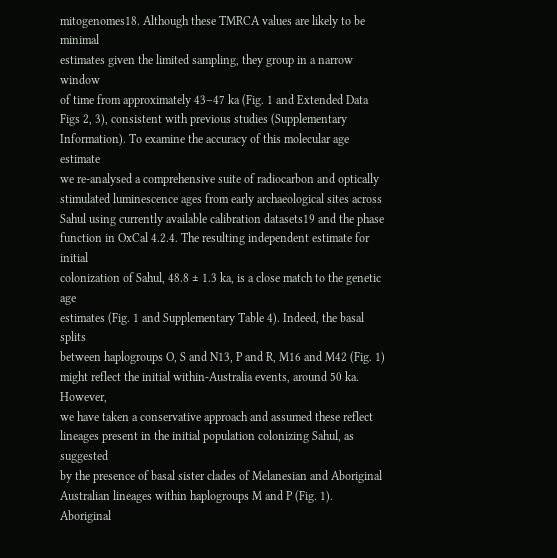mitogenomes18. Although these TMRCA values are likely to be minimal
estimates given the limited sampling, they group in a narrow window
of time from approximately 43–47 ka (Fig. 1 and Extended Data
Figs 2, 3), consistent with previous studies (Supplementary
Information). To examine the accuracy of this molecular age estimate
we re-analysed a comprehensive suite of radiocarbon and optically
stimulated luminescence ages from early archaeological sites across
Sahul using currently available calibration datasets19 and the phase
function in OxCal 4.2.4. The resulting independent estimate for initial
colonization of Sahul, 48.8 ± 1.3 ka, is a close match to the genetic age
estimates (Fig. 1 and Supplementary Table 4). Indeed, the basal splits
between haplogroups O, S and N13, P and R, M16 and M42 (Fig. 1)
might reflect the initial within-Australia events, around 50 ka. However,
we have taken a conservative approach and assumed these reflect
lineages present in the initial population colonizing Sahul, as suggested
by the presence of basal sister clades of Melanesian and Aboriginal
Australian lineages within haplogroups M and P (Fig. 1).
Aboriginal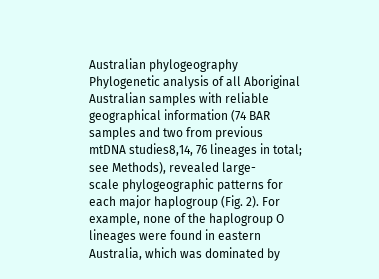Australian phylogeography
Phylogenetic analysis of all Aboriginal Australian samples with reliable
geographical information (74 BAR samples and two from previous
mtDNA studies8,14, 76 lineages in total; see Methods), revealed large-
scale phylogeographic patterns for each major haplogroup (Fig. 2). For
example, none of the haplogroup O lineages were found in eastern
Australia, which was dominated by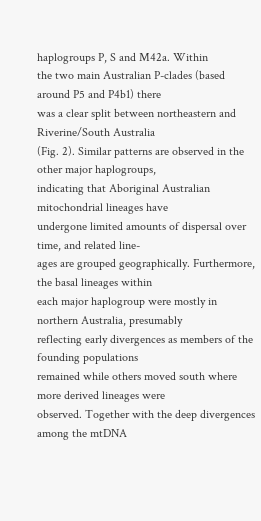haplogroups P, S and M42a. Within
the two main Australian P-clades (based around P5 and P4b1) there
was a clear split between northeastern and Riverine/South Australia
(Fig. 2). Similar patterns are observed in the other major haplogroups,
indicating that Aboriginal Australian mitochondrial lineages have
undergone limited amounts of dispersal over time, and related line-
ages are grouped geographically. Furthermore, the basal lineages within
each major haplogroup were mostly in northern Australia, presumably
reflecting early divergences as members of the founding populations
remained while others moved south where more derived lineages were
observed. Together with the deep divergences among the mtDNA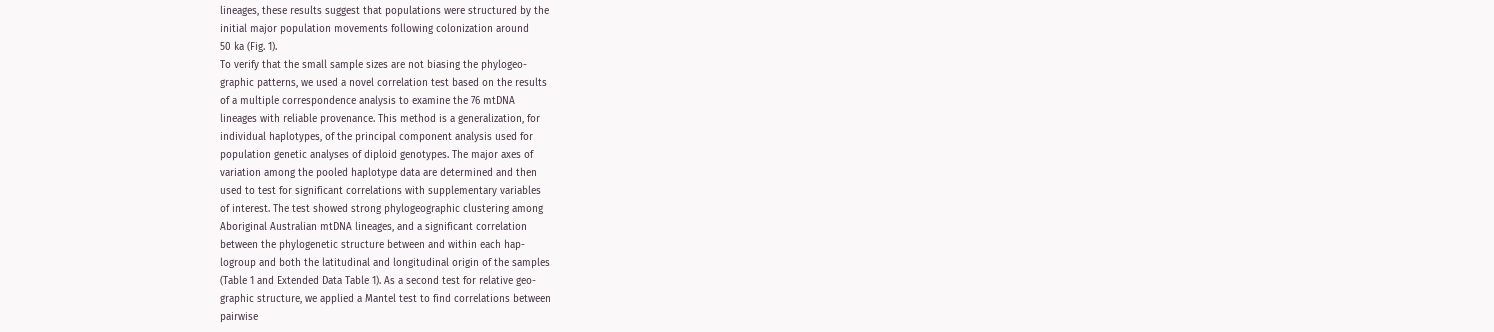lineages, these results suggest that populations were structured by the
initial major population movements following colonization around
50 ka (Fig. 1).
To verify that the small sample sizes are not biasing the phylogeo-
graphic patterns, we used a novel correlation test based on the results
of a multiple correspondence analysis to examine the 76 mtDNA
lineages with reliable provenance. This method is a generalization, for
individual haplotypes, of the principal component analysis used for
population genetic analyses of diploid genotypes. The major axes of
variation among the pooled haplotype data are determined and then
used to test for significant correlations with supplementary variables
of interest. The test showed strong phylogeographic clustering among
Aboriginal Australian mtDNA lineages, and a significant correlation
between the phylogenetic structure between and within each hap-
logroup and both the latitudinal and longitudinal origin of the samples
(Table 1 and Extended Data Table 1). As a second test for relative geo-
graphic structure, we applied a Mantel test to find correlations between
pairwise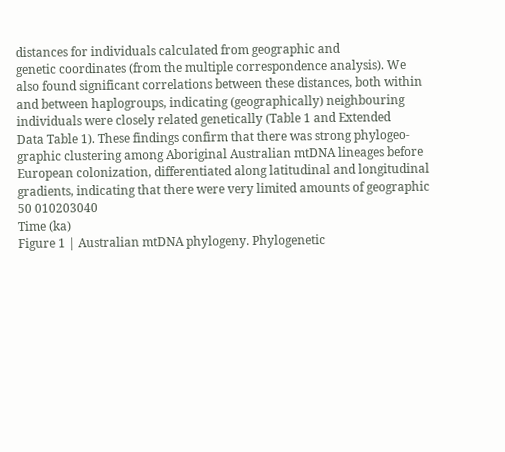distances for individuals calculated from geographic and
genetic coordinates (from the multiple correspondence analysis). We
also found significant correlations between these distances, both within
and between haplogroups, indicating (geographically) neighbouring
individuals were closely related genetically (Table 1 and Extended
Data Table 1). These findings confirm that there was strong phylogeo-
graphic clustering among Aboriginal Australian mtDNA lineages before
European colonization, differentiated along latitudinal and longitudinal
gradients, indicating that there were very limited amounts of geographic
50 010203040
Time (ka)
Figure 1 | Australian mtDNA phylogeny. Phylogenetic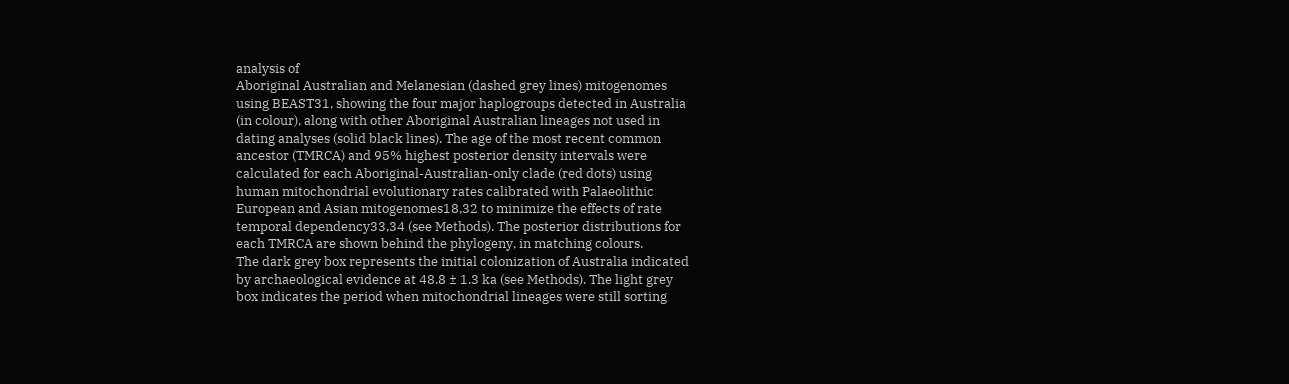analysis of
Aboriginal Australian and Melanesian (dashed grey lines) mitogenomes
using BEAST31, showing the four major haplogroups detected in Australia
(in colour), along with other Aboriginal Australian lineages not used in
dating analyses (solid black lines). The age of the most recent common
ancestor (TMRCA) and 95% highest posterior density intervals were
calculated for each Aboriginal-Australian-only clade (red dots) using
human mitochondrial evolutionary rates calibrated with Palaeolithic
European and Asian mitogenomes18,32 to minimize the effects of rate
temporal dependency33,34 (see Methods). The posterior distributions for
each TMRCA are shown behind the phylogeny, in matching colours.
The dark grey box represents the initial colonization of Australia indicated
by archaeological evidence at 48.8 ± 1.3 ka (see Methods). The light grey
box indicates the period when mitochondrial lineages were still sorting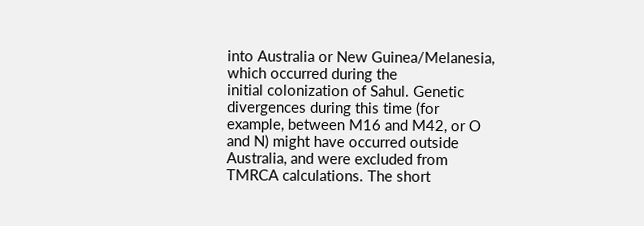into Australia or New Guinea/Melanesia, which occurred during the
initial colonization of Sahul. Genetic divergences during this time (for
example, between M16 and M42, or O and N) might have occurred outside
Australia, and were excluded from TMRCA calculations. The short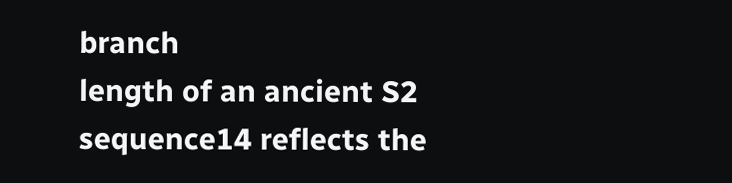branch
length of an ancient S2 sequence14 reflects the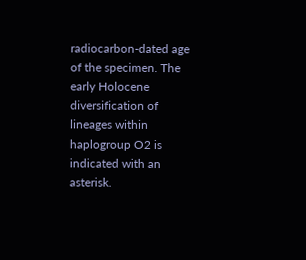radiocarbon-dated age
of the specimen. The early Holocene diversification of lineages within
haplogroup O2 is indicated with an asterisk.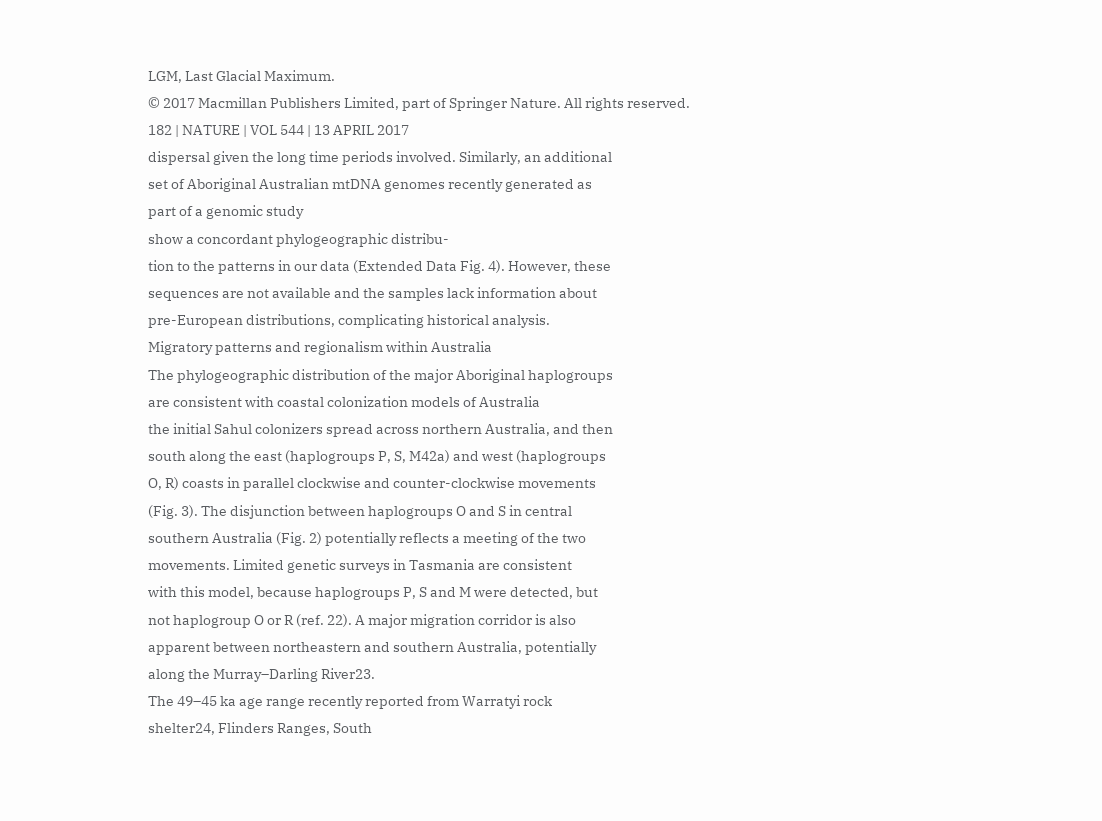LGM, Last Glacial Maximum.
© 2017 Macmillan Publishers Limited, part of Springer Nature. All rights reserved.
182 | NATURE | VOL 544 | 13 APRIL 2017
dispersal given the long time periods involved. Similarly, an additional
set of Aboriginal Australian mtDNA genomes recently generated as
part of a genomic study
show a concordant phylogeographic distribu-
tion to the patterns in our data (Extended Data Fig. 4). However, these
sequences are not available and the samples lack information about
pre-European distributions, complicating historical analysis.
Migratory patterns and regionalism within Australia
The phylogeographic distribution of the major Aboriginal haplogroups
are consistent with coastal colonization models of Australia
the initial Sahul colonizers spread across northern Australia, and then
south along the east (haplogroups P, S, M42a) and west (haplogroups
O, R) coasts in parallel clockwise and counter-clockwise movements
(Fig. 3). The disjunction between haplogroups O and S in central
southern Australia (Fig. 2) potentially reflects a meeting of the two
movements. Limited genetic surveys in Tasmania are consistent
with this model, because haplogroups P, S and M were detected, but
not haplogroup O or R (ref. 22). A major migration corridor is also
apparent between northeastern and southern Australia, potentially
along the Murray–Darling River23.
The 49–45 ka age range recently reported from Warratyi rock
shelter24, Flinders Ranges, South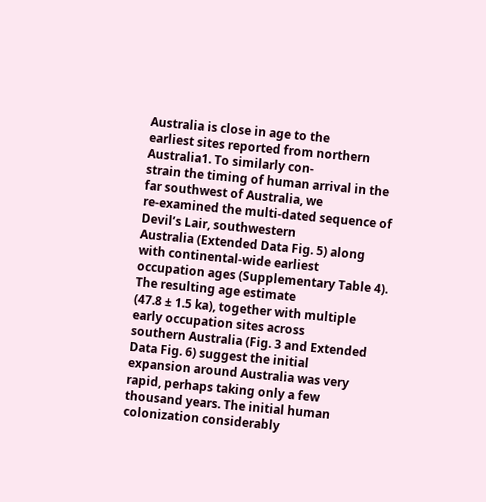Australia is close in age to the
earliest sites reported from northern Australia1. To similarly con-
strain the timing of human arrival in the far southwest of Australia, we
re-examined the multi-dated sequence of Devil’s Lair, southwestern
Australia (Extended Data Fig. 5) along with continental-wide earliest
occupation ages (Supplementary Table 4). The resulting age estimate
(47.8 ± 1.5 ka), together with multiple early occupation sites across
southern Australia (Fig. 3 and Extended Data Fig. 6) suggest the initial
expansion around Australia was very rapid, perhaps taking only a few
thousand years. The initial human colonization considerably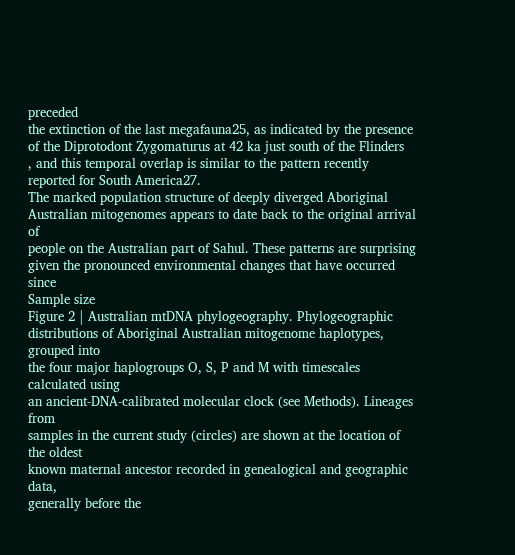preceded
the extinction of the last megafauna25, as indicated by the presence
of the Diprotodont Zygomaturus at 42 ka just south of the Flinders
, and this temporal overlap is similar to the pattern recently
reported for South America27.
The marked population structure of deeply diverged Aboriginal
Australian mitogenomes appears to date back to the original arrival of
people on the Australian part of Sahul. These patterns are surprising
given the pronounced environmental changes that have occurred since
Sample size
Figure 2 | Australian mtDNA phylogeography. Phylogeographic
distributions of Aboriginal Australian mitogenome haplotypes, grouped into
the four major haplogroups O, S, P and M with timescales calculated using
an ancient-DNA-calibrated molecular clock (see Methods). Lineages from
samples in the current study (circles) are shown at the location of the oldest
known maternal ancestor recorded in genealogical and geographic data,
generally before the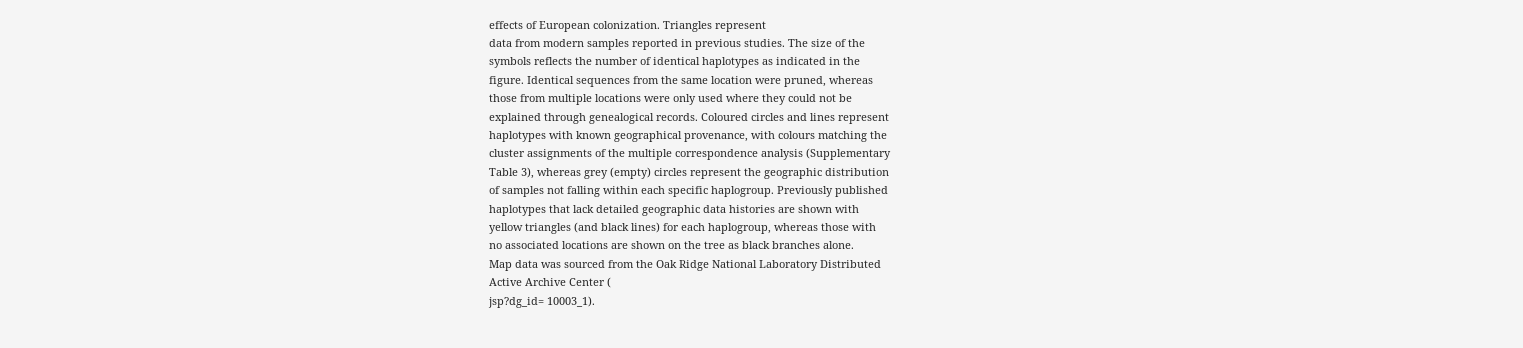effects of European colonization. Triangles represent
data from modern samples reported in previous studies. The size of the
symbols reflects the number of identical haplotypes as indicated in the
figure. Identical sequences from the same location were pruned, whereas
those from multiple locations were only used where they could not be
explained through genealogical records. Coloured circles and lines represent
haplotypes with known geographical provenance, with colours matching the
cluster assignments of the multiple correspondence analysis (Supplementary
Table 3), whereas grey (empty) circles represent the geographic distribution
of samples not falling within each specific haplogroup. Previously published
haplotypes that lack detailed geographic data histories are shown with
yellow triangles (and black lines) for each haplogroup, whereas those with
no associated locations are shown on the tree as black branches alone.
Map data was sourced from the Oak Ridge National Laboratory Distributed
Active Archive Center (
jsp?dg_id= 10003_1).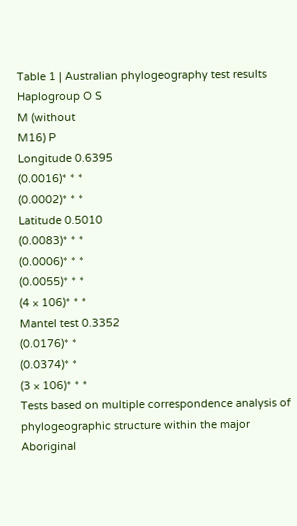Table 1 | Australian phylogeography test results
Haplogroup O S
M (without
M16) P
Longitude 0.6395
(0.0016)* * *
(0.0002)* * *
Latitude 0.5010
(0.0083)* * *
(0.0006)* * *
(0.0055)* * *
(4 × 106)* * *
Mantel test 0.3352
(0.0176)* *
(0.0374)* *
(3 × 106)* * *
Tests based on multiple correspondence analysis of phylogeographic structure within the major
Aboriginal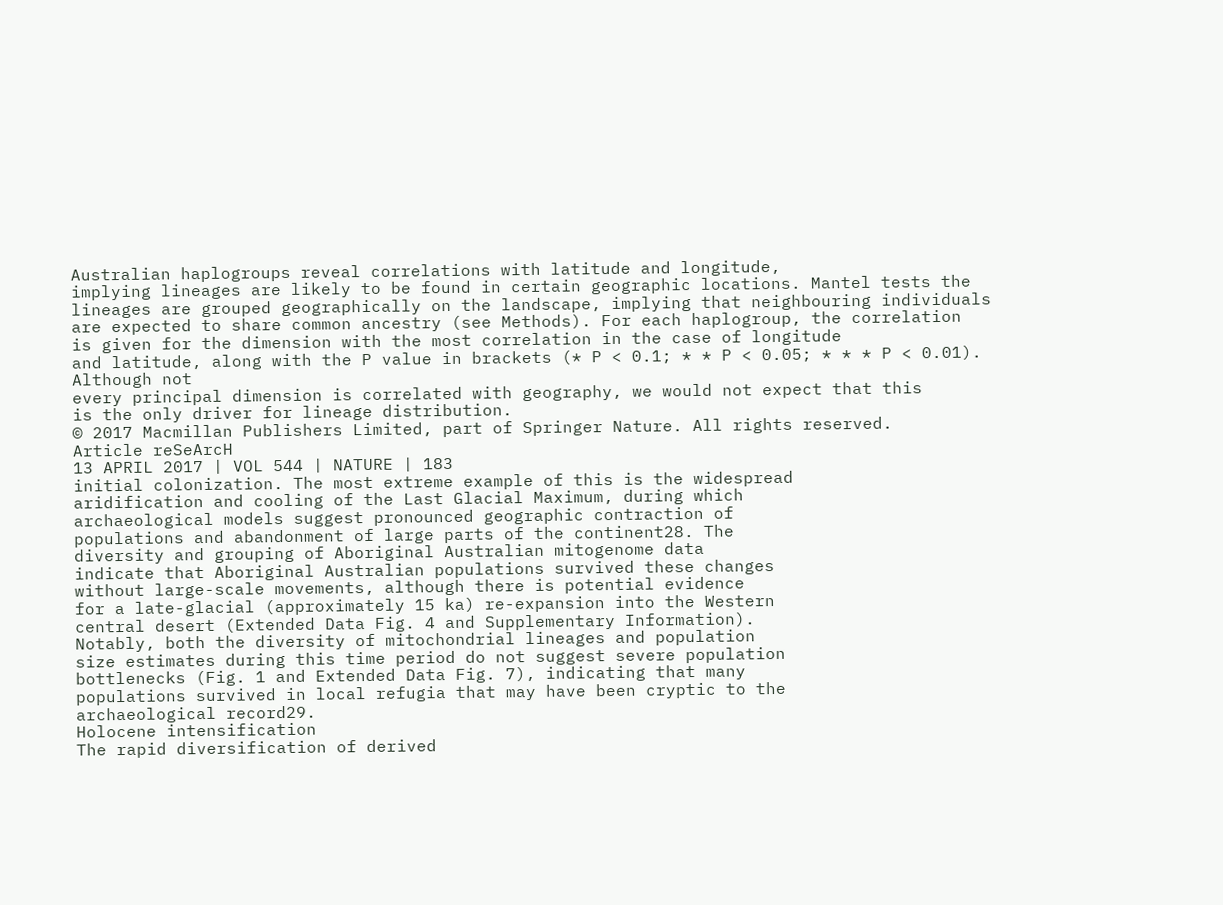Australian haplogroups reveal correlations with latitude and longitude,
implying lineages are likely to be found in certain geographic locations. Mantel tests the
lineages are grouped geographically on the landscape, implying that neighbouring individuals
are expected to share common ancestry (see Methods). For each haplogroup, the correlation
is given for the dimension with the most correlation in the case of longitude
and latitude, along with the P value in brackets (* P < 0.1; * * P < 0.05; * * * P < 0.01). Although not
every principal dimension is correlated with geography, we would not expect that this
is the only driver for lineage distribution.
© 2017 Macmillan Publishers Limited, part of Springer Nature. All rights reserved.
Article reSeArcH
13 APRIL 2017 | VOL 544 | NATURE | 183
initial colonization. The most extreme example of this is the widespread
aridification and cooling of the Last Glacial Maximum, during which
archaeological models suggest pronounced geographic contraction of
populations and abandonment of large parts of the continent28. The
diversity and grouping of Aboriginal Australian mitogenome data
indicate that Aboriginal Australian populations survived these changes
without large-scale movements, although there is potential evidence
for a late-glacial (approximately 15 ka) re-expansion into the Western
central desert (Extended Data Fig. 4 and Supplementary Information).
Notably, both the diversity of mitochondrial lineages and population
size estimates during this time period do not suggest severe population
bottlenecks (Fig. 1 and Extended Data Fig. 7), indicating that many
populations survived in local refugia that may have been cryptic to the
archaeological record29.
Holocene intensification
The rapid diversification of derived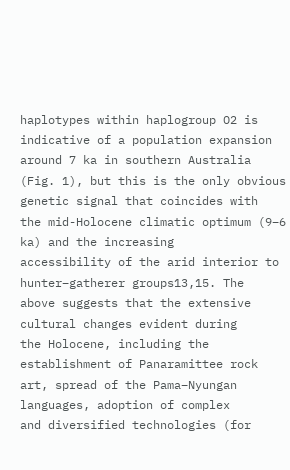haplotypes within haplogroup O2 is
indicative of a population expansion around 7 ka in southern Australia
(Fig. 1), but this is the only obvious genetic signal that coincides with
the mid-Holocene climatic optimum (9–6 ka) and the increasing
accessibility of the arid interior to hunter–gatherer groups13,15. The
above suggests that the extensive cultural changes evident during
the Holocene, including the establishment of Panaramittee rock
art, spread of the Pama–Nyungan languages, adoption of complex
and diversified technologies (for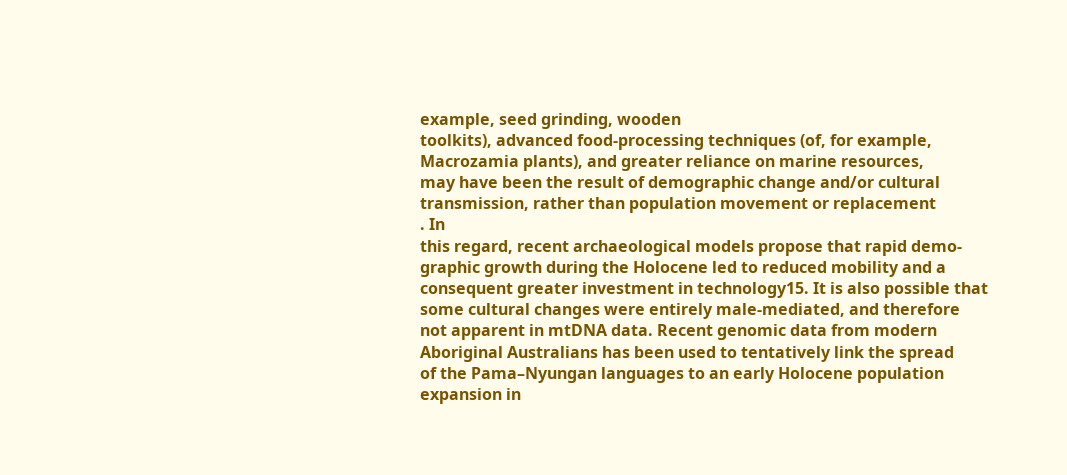example, seed grinding, wooden
toolkits), advanced food-processing techniques (of, for example,
Macrozamia plants), and greater reliance on marine resources,
may have been the result of demographic change and/or cultural
transmission, rather than population movement or replacement
. In
this regard, recent archaeological models propose that rapid demo-
graphic growth during the Holocene led to reduced mobility and a
consequent greater investment in technology15. It is also possible that
some cultural changes were entirely male-mediated, and therefore
not apparent in mtDNA data. Recent genomic data from modern
Aboriginal Australians has been used to tentatively link the spread
of the Pama–Nyungan languages to an early Holocene population
expansion in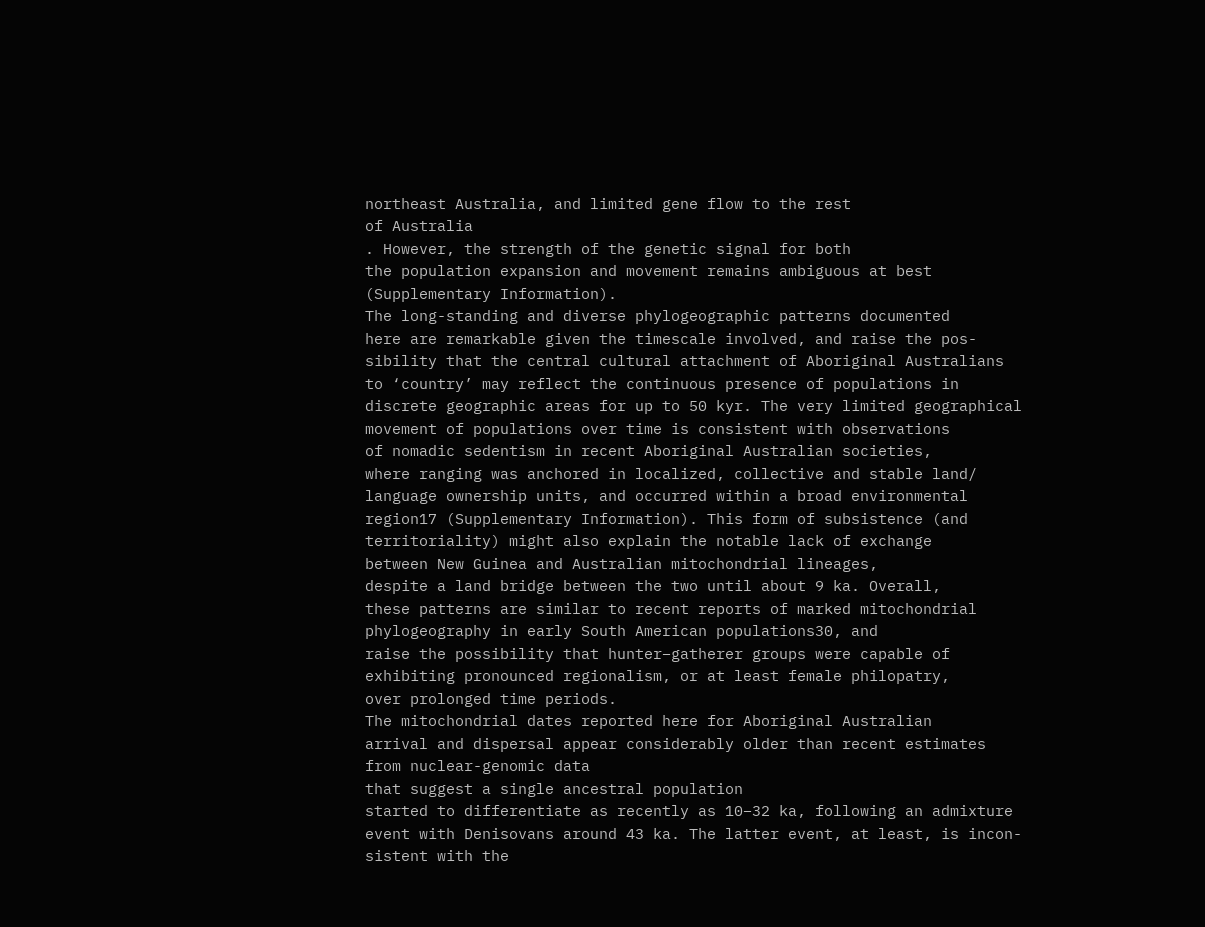northeast Australia, and limited gene flow to the rest
of Australia
. However, the strength of the genetic signal for both
the population expansion and movement remains ambiguous at best
(Supplementary Information).
The long-standing and diverse phylogeographic patterns documented
here are remarkable given the timescale involved, and raise the pos-
sibility that the central cultural attachment of Aboriginal Australians
to ‘country’ may reflect the continuous presence of populations in
discrete geographic areas for up to 50 kyr. The very limited geographical
movement of populations over time is consistent with observations
of nomadic sedentism in recent Aboriginal Australian societies,
where ranging was anchored in localized, collective and stable land/
language ownership units, and occurred within a broad environmental
region17 (Supplementary Information). This form of subsistence (and
territoriality) might also explain the notable lack of exchange
between New Guinea and Australian mitochondrial lineages,
despite a land bridge between the two until about 9 ka. Overall,
these patterns are similar to recent reports of marked mitochondrial
phylogeography in early South American populations30, and
raise the possibility that hunter–gatherer groups were capable of
exhibiting pronounced regionalism, or at least female philopatry,
over prolonged time periods.
The mitochondrial dates reported here for Aboriginal Australian
arrival and dispersal appear considerably older than recent estimates
from nuclear-genomic data
that suggest a single ancestral population
started to differentiate as recently as 10–32 ka, following an admixture
event with Denisovans around 43 ka. The latter event, at least, is incon-
sistent with the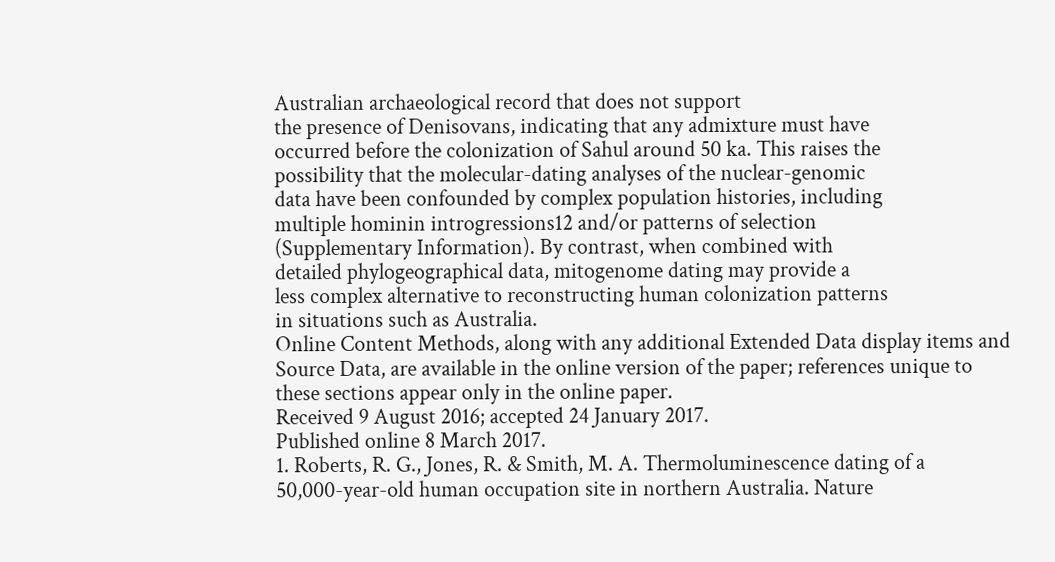Australian archaeological record that does not support
the presence of Denisovans, indicating that any admixture must have
occurred before the colonization of Sahul around 50 ka. This raises the
possibility that the molecular-dating analyses of the nuclear-genomic
data have been confounded by complex population histories, including
multiple hominin introgressions12 and/or patterns of selection
(Supplementary Information). By contrast, when combined with
detailed phylogeographical data, mitogenome dating may provide a
less complex alternative to reconstructing human colonization patterns
in situations such as Australia.
Online Content Methods, along with any additional Extended Data display items and
Source Data, are available in the online version of the paper; references unique to
these sections appear only in the online paper.
Received 9 August 2016; accepted 24 January 2017.
Published online 8 March 2017.
1. Roberts, R. G., Jones, R. & Smith, M. A. Thermoluminescence dating of a
50,000-year-old human occupation site in northern Australia. Nature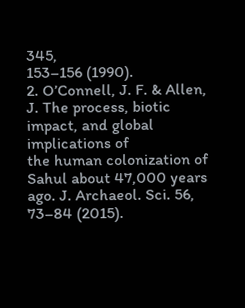345,
153–156 (1990).
2. O’Connell, J. F. & Allen, J. The process, biotic impact, and global implications of
the human colonization of Sahul about 47,000 years ago. J. Archaeol. Sci. 56,
73–84 (2015).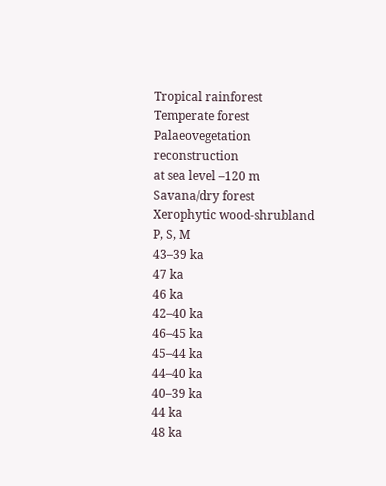Tropical rainforest
Temperate forest
Palaeovegetation reconstruction
at sea level –120 m
Savana/dry forest
Xerophytic wood-shrubland
P, S, M
43–39 ka
47 ka
46 ka
42–40 ka
46–45 ka
45–44 ka
44–40 ka
40–39 ka
44 ka
48 ka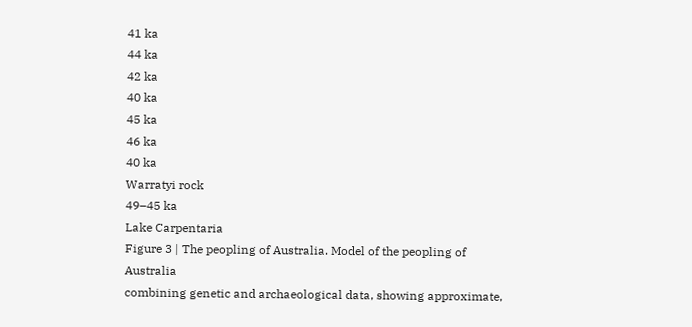41 ka
44 ka
42 ka
40 ka
45 ka
46 ka
40 ka
Warratyi rock
49–45 ka
Lake Carpentaria
Figure 3 | The peopling of Australia. Model of the peopling of Australia
combining genetic and archaeological data, showing approximate,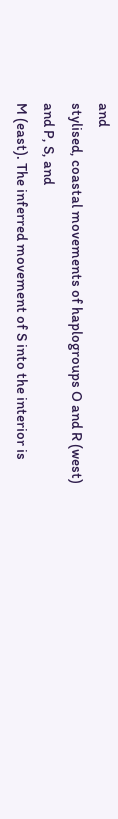and
stylised, coastal movements of haplogroups O and R (west) and P, S, and
M (east). The inferred movement of S into the interior is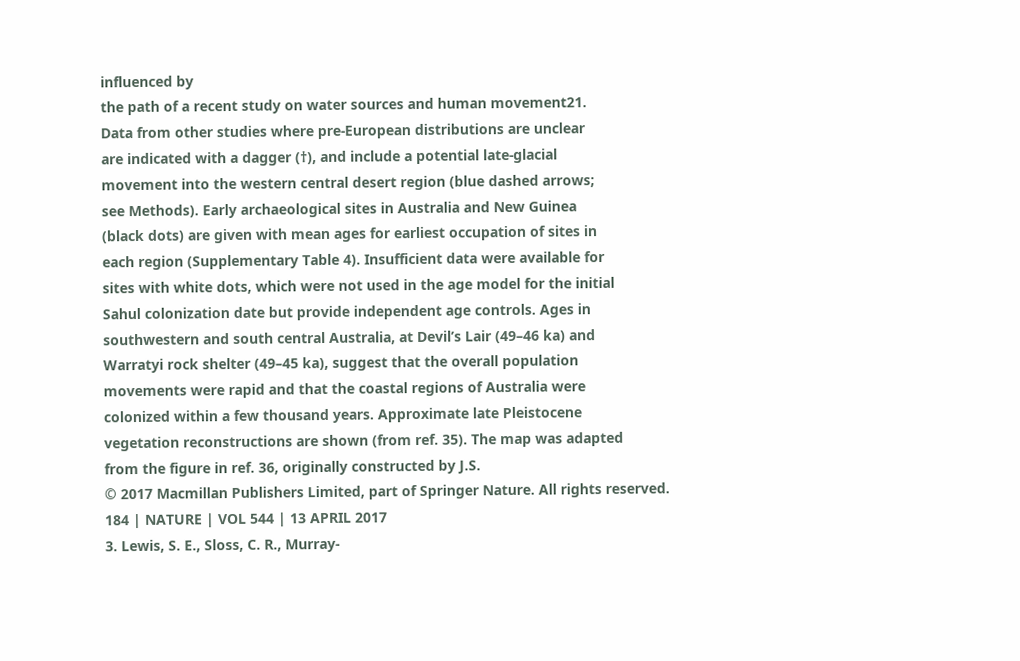influenced by
the path of a recent study on water sources and human movement21.
Data from other studies where pre-European distributions are unclear
are indicated with a dagger (†), and include a potential late-glacial
movement into the western central desert region (blue dashed arrows;
see Methods). Early archaeological sites in Australia and New Guinea
(black dots) are given with mean ages for earliest occupation of sites in
each region (Supplementary Table 4). Insufficient data were available for
sites with white dots, which were not used in the age model for the initial
Sahul colonization date but provide independent age controls. Ages in
southwestern and south central Australia, at Devil’s Lair (49–46 ka) and
Warratyi rock shelter (49–45 ka), suggest that the overall population
movements were rapid and that the coastal regions of Australia were
colonized within a few thousand years. Approximate late Pleistocene
vegetation reconstructions are shown (from ref. 35). The map was adapted
from the figure in ref. 36, originally constructed by J.S.
© 2017 Macmillan Publishers Limited, part of Springer Nature. All rights reserved.
184 | NATURE | VOL 544 | 13 APRIL 2017
3. Lewis, S. E., Sloss, C. R., Murray-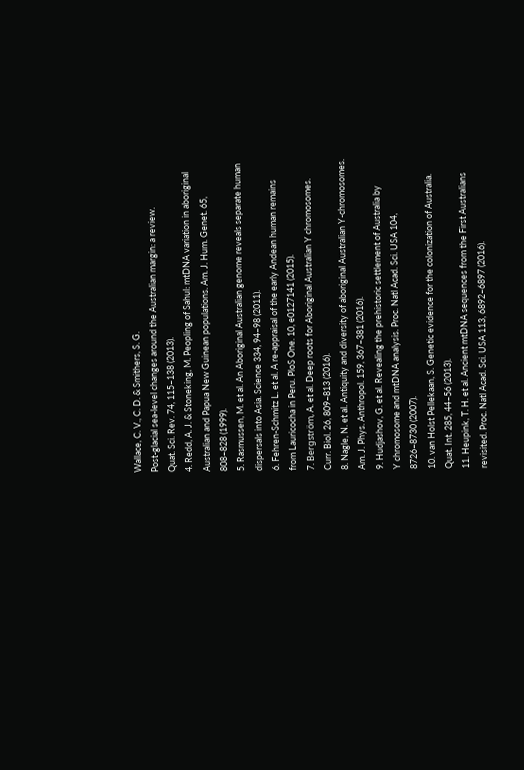Wallace, C. V., C. D. & Smithers, S. G.
Post-glacial sea-level changes around the Australian margin: a review.
Quat. Sci. Rev. 74, 115–138 (2013).
4. Redd, A. J. & Stoneking, M. Peopling of Sahul: mtDNA variation in aboriginal
Australian and Papua New Guinean populations. Am. J. Hum. Genet. 65,
808–828 (1999).
5. Rasmussen, M. et al. An Aboriginal Australian genome reveals separate human
dispersals into Asia. Science 334, 94–98 (2011).
6. Fehren-Schmitz L. et al. A re-appraisal of the early Andean human remains
from Lauricocha in Peru. PloS One. 10, e0127141 (2015).
7. Bergström, A. et al. Deep roots for Aboriginal Australian Y chromosomes.
Curr. Biol. 26, 809–813 (2016).
8. Nagle, N. et al. Antiquity and diversity of aboriginal Australian Y-chromosomes.
Am. J. Phys. Anthropol. 159, 367–381 (2016).
9. Hudjashov, G. et al. Revealing the prehistoric settlement of Australia by
Y chromosome and mtDNA analysis. Proc. Natl Acad. Sci. USA 104,
8726–8730 (2007).
10. van Holst Pellekaan, S. Genetic evidence for the colonization of Australia.
Quat. Int. 285, 44–56 (2013).
11. Heupink, T. H. et al. Ancient mtDNA sequences from the First Australians
revisited. Proc. Natl Acad. Sci. USA 113, 6892–6897 (2016).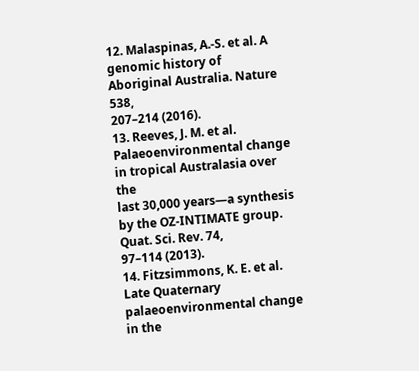12. Malaspinas, A.-S. et al. A genomic history of Aboriginal Australia. Nature 538,
207–214 (2016).
13. Reeves, J. M. et al. Palaeoenvironmental change in tropical Australasia over the
last 30,000 years—a synthesis by the OZ-INTIMATE group. Quat. Sci. Rev. 74,
97–114 (2013).
14. Fitzsimmons, K. E. et al. Late Quaternary palaeoenvironmental change in the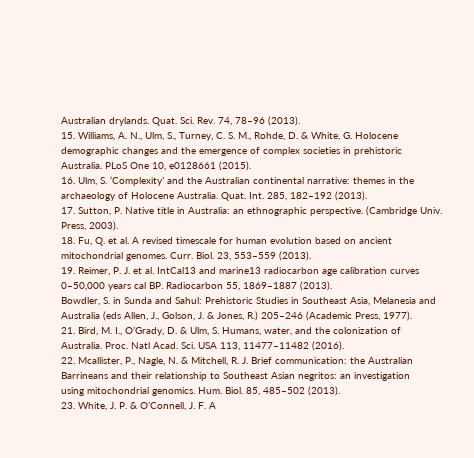Australian drylands. Quat. Sci. Rev. 74, 78–96 (2013).
15. Williams, A. N., Ulm, S., Turney, C. S. M., Rohde, D. & White, G. Holocene
demographic changes and the emergence of complex societies in prehistoric
Australia. PLoS One 10, e0128661 (2015).
16. Ulm, S. ‘Complexity’ and the Australian continental narrative: themes in the
archaeology of Holocene Australia. Quat. Int. 285, 182–192 (2013).
17. Sutton, P. Native title in Australia: an ethnographic perspective. (Cambridge Univ.
Press, 2003).
18. Fu, Q. et al. A revised timescale for human evolution based on ancient
mitochondrial genomes. Curr. Biol. 23, 553–559 (2013).
19. Reimer, P. J. et al. IntCal13 and marine13 radiocarbon age calibration curves
0–50,000 years cal BP. Radiocarbon 55, 1869–1887 (2013).
Bowdler, S. in Sunda and Sahul: Prehistoric Studies in Southeast Asia, Melanesia and
Australia (eds Allen, J., Golson, J. & Jones, R.) 205–246 (Academic Press, 1977).
21. Bird, M. I., O’Grady, D. & Ulm, S. Humans, water, and the colonization of
Australia. Proc. Natl Acad. Sci. USA 113, 11477–11482 (2016).
22. Mcallister, P., Nagle, N. & Mitchell, R. J. Brief communication: the Australian
Barrineans and their relationship to Southeast Asian negritos: an investigation
using mitochondrial genomics. Hum. Biol. 85, 485–502 (2013).
23. White, J. P. & O’Connell, J. F. A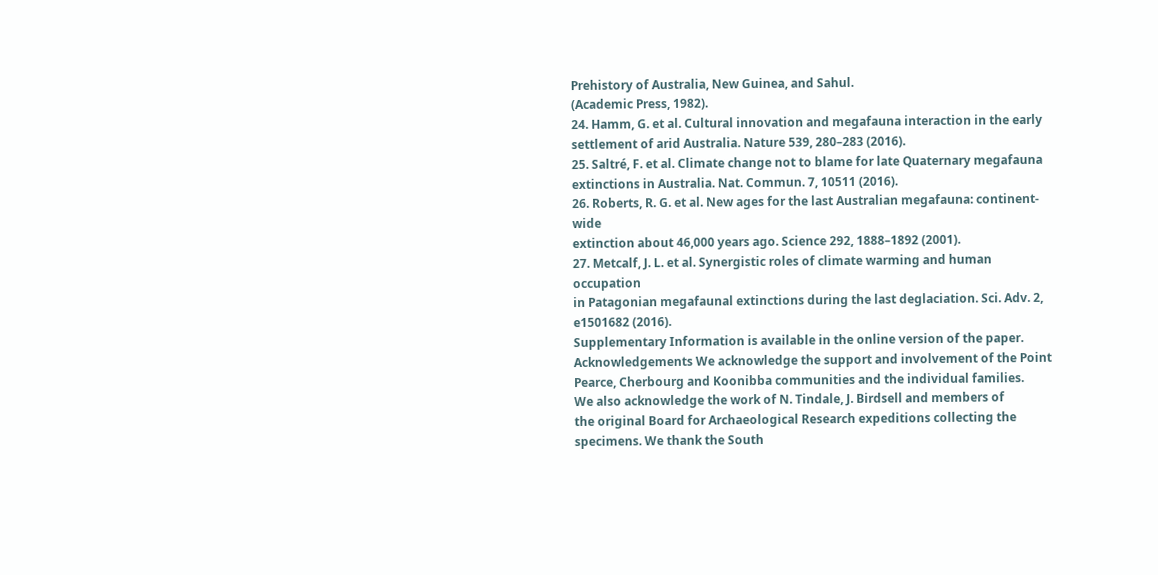Prehistory of Australia, New Guinea, and Sahul.
(Academic Press, 1982).
24. Hamm, G. et al. Cultural innovation and megafauna interaction in the early
settlement of arid Australia. Nature 539, 280–283 (2016).
25. Saltré, F. et al. Climate change not to blame for late Quaternary megafauna
extinctions in Australia. Nat. Commun. 7, 10511 (2016).
26. Roberts, R. G. et al. New ages for the last Australian megafauna: continent-wide
extinction about 46,000 years ago. Science 292, 1888–1892 (2001).
27. Metcalf, J. L. et al. Synergistic roles of climate warming and human occupation
in Patagonian megafaunal extinctions during the last deglaciation. Sci. Adv. 2,
e1501682 (2016).
Supplementary Information is available in the online version of the paper.
Acknowledgements We acknowledge the support and involvement of the Point
Pearce, Cherbourg and Koonibba communities and the individual families.
We also acknowledge the work of N. Tindale, J. Birdsell and members of
the original Board for Archaeological Research expeditions collecting the
specimens. We thank the South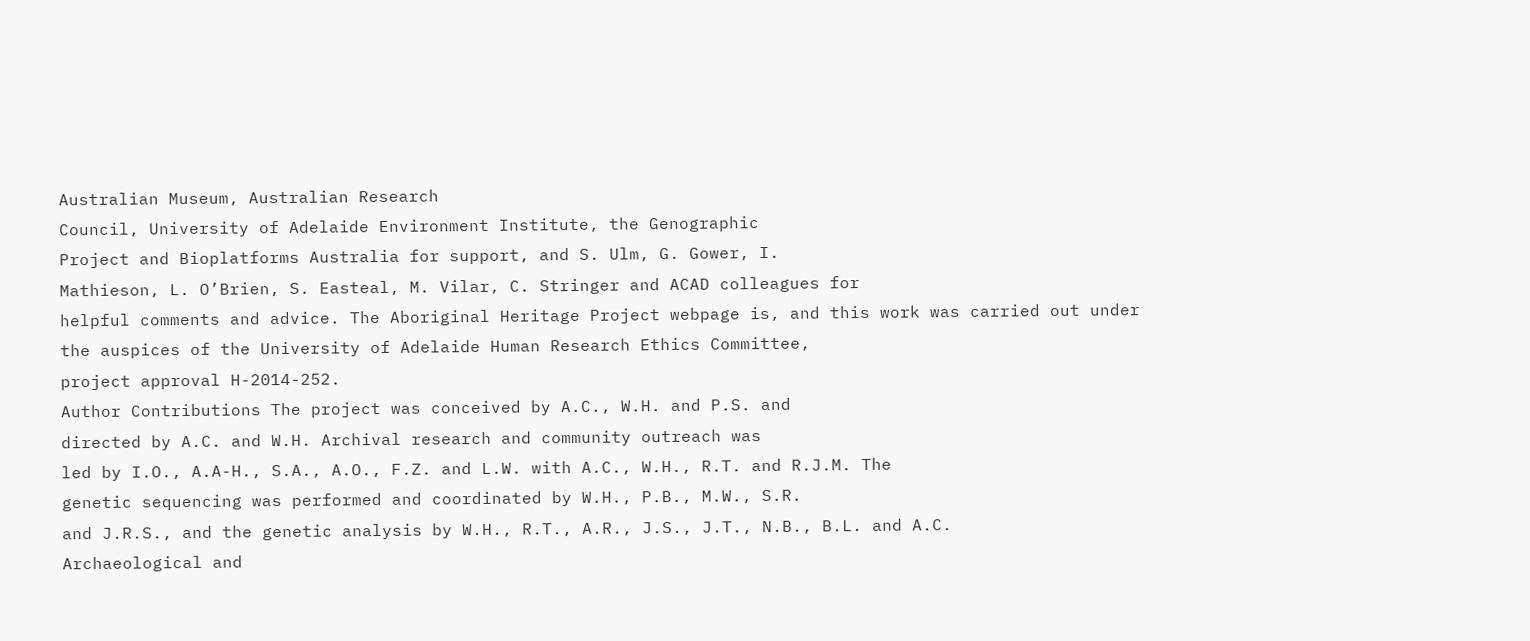Australian Museum, Australian Research
Council, University of Adelaide Environment Institute, the Genographic
Project and Bioplatforms Australia for support, and S. Ulm, G. Gower, I.
Mathieson, L. O’Brien, S. Easteal, M. Vilar, C. Stringer and ACAD colleagues for
helpful comments and advice. The Aboriginal Heritage Project webpage is, and this work was carried out under
the auspices of the University of Adelaide Human Research Ethics Committee,
project approval H-2014-252.
Author Contributions The project was conceived by A.C., W.H. and P.S. and
directed by A.C. and W.H. Archival research and community outreach was
led by I.O., A.A-H., S.A., A.O., F.Z. and L.W. with A.C., W.H., R.T. and R.J.M. The
genetic sequencing was performed and coordinated by W.H., P.B., M.W., S.R.
and J.R.S., and the genetic analysis by W.H., R.T., A.R., J.S., J.T., N.B., B.L. and A.C.
Archaeological and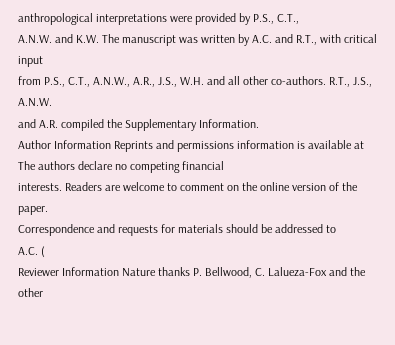anthropological interpretations were provided by P.S., C.T.,
A.N.W. and K.W. The manuscript was written by A.C. and R.T., with critical input
from P.S., C.T., A.N.W., A.R., J.S., W.H. and all other co-authors. R.T., J.S., A.N.W.
and A.R. compiled the Supplementary Information.
Author Information Reprints and permissions information is available at The authors declare no competing financial
interests. Readers are welcome to comment on the online version of the paper.
Correspondence and requests for materials should be addressed to
A.C. (
Reviewer Information Nature thanks P. Bellwood, C. Lalueza-Fox and the other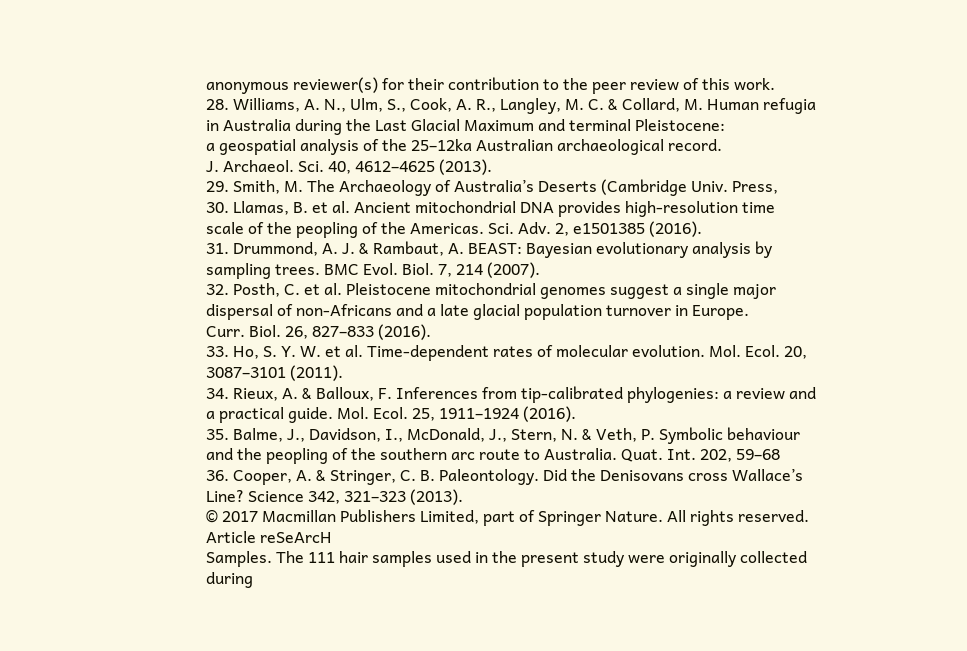anonymous reviewer(s) for their contribution to the peer review of this work.
28. Williams, A. N., Ulm, S., Cook, A. R., Langley, M. C. & Collard, M. Human refugia
in Australia during the Last Glacial Maximum and terminal Pleistocene:
a geospatial analysis of the 25–12ka Australian archaeological record.
J. Archaeol. Sci. 40, 4612–4625 (2013).
29. Smith, M. The Archaeology of Australia’s Deserts (Cambridge Univ. Press,
30. Llamas, B. et al. Ancient mitochondrial DNA provides high-resolution time
scale of the peopling of the Americas. Sci. Adv. 2, e1501385 (2016).
31. Drummond, A. J. & Rambaut, A. BEAST: Bayesian evolutionary analysis by
sampling trees. BMC Evol. Biol. 7, 214 (2007).
32. Posth, C. et al. Pleistocene mitochondrial genomes suggest a single major
dispersal of non-Africans and a late glacial population turnover in Europe.
Curr. Biol. 26, 827–833 (2016).
33. Ho, S. Y. W. et al. Time-dependent rates of molecular evolution. Mol. Ecol. 20,
3087–3101 (2011).
34. Rieux, A. & Balloux, F. Inferences from tip-calibrated phylogenies: a review and
a practical guide. Mol. Ecol. 25, 1911–1924 (2016).
35. Balme, J., Davidson, I., McDonald, J., Stern, N. & Veth, P. Symbolic behaviour
and the peopling of the southern arc route to Australia. Quat. Int. 202, 59–68
36. Cooper, A. & Stringer, C. B. Paleontology. Did the Denisovans cross Wallace’s
Line? Science 342, 321–323 (2013).
© 2017 Macmillan Publishers Limited, part of Springer Nature. All rights reserved.
Article reSeArcH
Samples. The 111 hair samples used in the present study were originally collected
during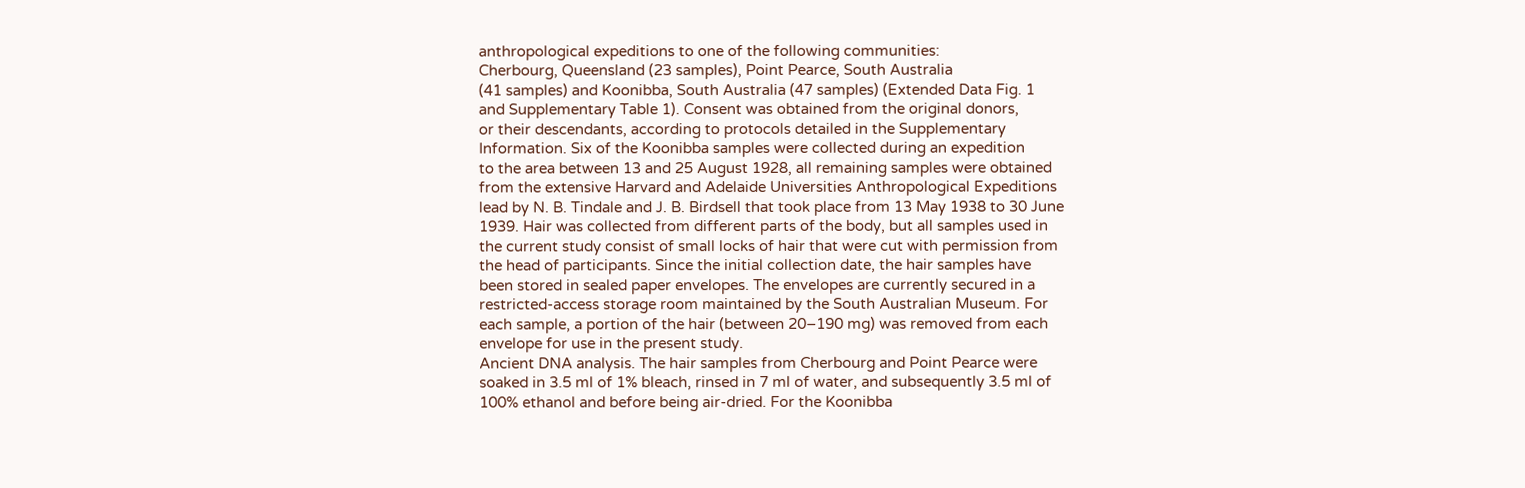anthropological expeditions to one of the following communities:
Cherbourg, Queensland (23 samples), Point Pearce, South Australia
(41 samples) and Koonibba, South Australia (47 samples) (Extended Data Fig. 1
and Supplementary Table 1). Consent was obtained from the original donors,
or their descendants, according to protocols detailed in the Supplementary
Information. Six of the Koonibba samples were collected during an expedition
to the area between 13 and 25 August 1928, all remaining samples were obtained
from the extensive Harvard and Adelaide Universities Anthropological Expeditions
lead by N. B. Tindale and J. B. Birdsell that took place from 13 May 1938 to 30 June
1939. Hair was collected from different parts of the body, but all samples used in
the current study consist of small locks of hair that were cut with permission from
the head of participants. Since the initial collection date, the hair samples have
been stored in sealed paper envelopes. The envelopes are currently secured in a
restricted-access storage room maintained by the South Australian Museum. For
each sample, a portion of the hair (between 20–190 mg) was removed from each
envelope for use in the present study.
Ancient DNA analysis. The hair samples from Cherbourg and Point Pearce were
soaked in 3.5 ml of 1% bleach, rinsed in 7 ml of water, and subsequently 3.5 ml of
100% ethanol and before being air-dried. For the Koonibba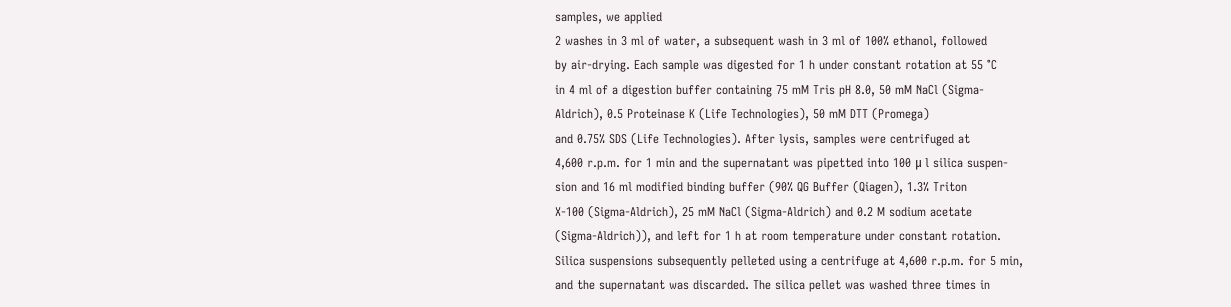samples, we applied
2 washes in 3 ml of water, a subsequent wash in 3 ml of 100% ethanol, followed
by air-drying. Each sample was digested for 1 h under constant rotation at 55 °C
in 4 ml of a digestion buffer containing 75 mM Tris pH 8.0, 50 mM NaCl (Sigma-
Aldrich), 0.5 Proteinase K (Life Technologies), 50 mM DTT (Promega)
and 0.75% SDS (Life Technologies). After lysis, samples were centrifuged at
4,600 r.p.m. for 1 min and the supernatant was pipetted into 100 μ l silica suspen-
sion and 16 ml modified binding buffer (90% QG Buffer (Qiagen), 1.3% Triton
X-100 (Sigma-Aldrich), 25 mM NaCl (Sigma-Aldrich) and 0.2 M sodium acetate
(Sigma-Aldrich)), and left for 1 h at room temperature under constant rotation.
Silica suspensions subsequently pelleted using a centrifuge at 4,600 r.p.m. for 5 min,
and the supernatant was discarded. The silica pellet was washed three times in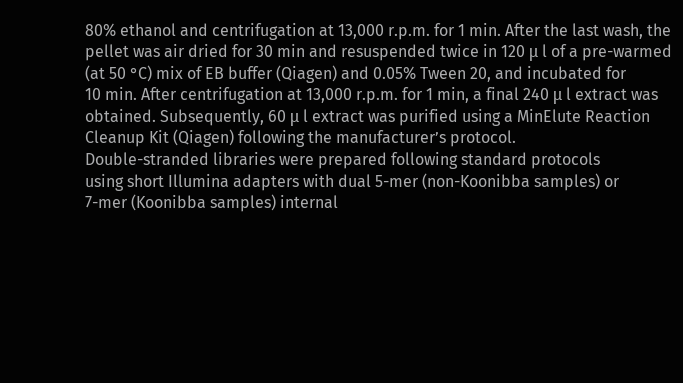80% ethanol and centrifugation at 13,000 r.p.m. for 1 min. After the last wash, the
pellet was air dried for 30 min and resuspended twice in 120 μ l of a pre-warmed
(at 50 °C) mix of EB buffer (Qiagen) and 0.05% Tween 20, and incubated for
10 min. After centrifugation at 13,000 r.p.m. for 1 min, a final 240 μ l extract was
obtained. Subsequently, 60 μ l extract was purified using a MinElute Reaction
Cleanup Kit (Qiagen) following the manufacturer’s protocol.
Double-stranded libraries were prepared following standard protocols
using short Illumina adapters with dual 5-mer (non-Koonibba samples) or
7-mer (Koonibba samples) internal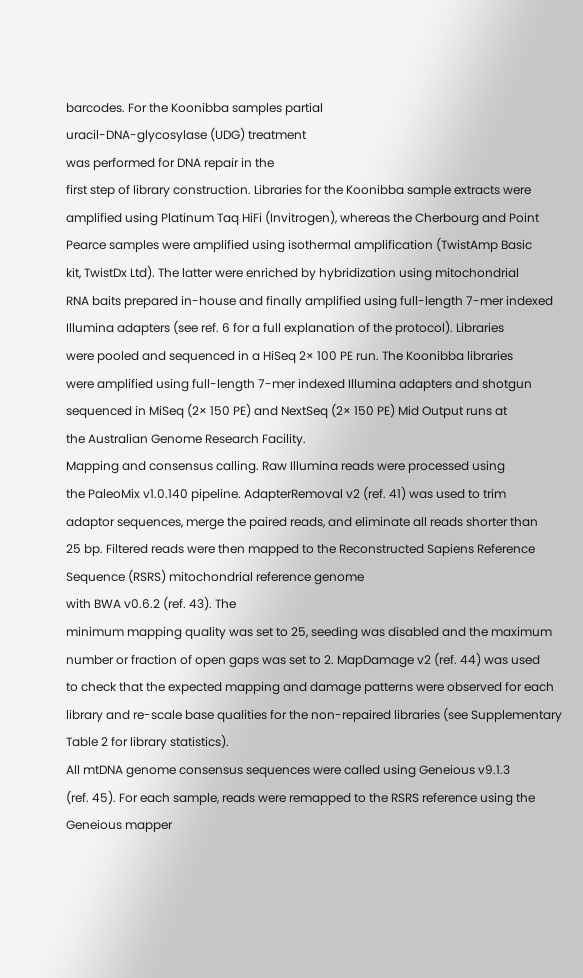barcodes. For the Koonibba samples partial
uracil-DNA-glycosylase (UDG) treatment
was performed for DNA repair in the
first step of library construction. Libraries for the Koonibba sample extracts were
amplified using Platinum Taq HiFi (Invitrogen), whereas the Cherbourg and Point
Pearce samples were amplified using isothermal amplification (TwistAmp Basic
kit, TwistDx Ltd). The latter were enriched by hybridization using mitochondrial
RNA baits prepared in-house and finally amplified using full-length 7-mer indexed
Illumina adapters (see ref. 6 for a full explanation of the protocol). Libraries
were pooled and sequenced in a HiSeq 2× 100 PE run. The Koonibba libraries
were amplified using full-length 7-mer indexed Illumina adapters and shotgun
sequenced in MiSeq (2× 150 PE) and NextSeq (2× 150 PE) Mid Output runs at
the Australian Genome Research Facility.
Mapping and consensus calling. Raw Illumina reads were processed using
the PaleoMix v1.0.140 pipeline. AdapterRemoval v2 (ref. 41) was used to trim
adaptor sequences, merge the paired reads, and eliminate all reads shorter than
25 bp. Filtered reads were then mapped to the Reconstructed Sapiens Reference
Sequence (RSRS) mitochondrial reference genome
with BWA v0.6.2 (ref. 43). The
minimum mapping quality was set to 25, seeding was disabled and the maximum
number or fraction of open gaps was set to 2. MapDamage v2 (ref. 44) was used
to check that the expected mapping and damage patterns were observed for each
library and re-scale base qualities for the non-repaired libraries (see Supplementary
Table 2 for library statistics).
All mtDNA genome consensus sequences were called using Geneious v9.1.3
(ref. 45). For each sample, reads were remapped to the RSRS reference using the
Geneious mapper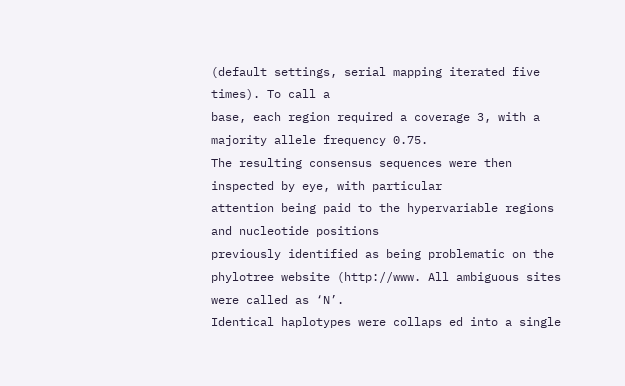(default settings, serial mapping iterated five times). To call a
base, each region required a coverage 3, with a majority allele frequency 0.75.
The resulting consensus sequences were then inspected by eye, with particular
attention being paid to the hypervariable regions and nucleotide positions
previously identified as being problematic on the phylotree website (http://www. All ambiguous sites were called as ‘N’.
Identical haplotypes were collaps ed into a single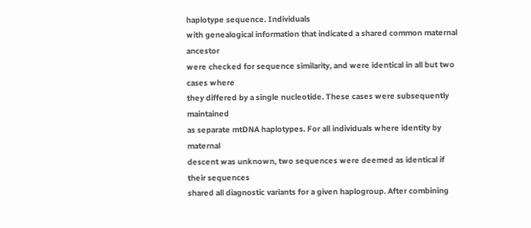haplotype sequence. Individuals
with genealogical information that indicated a shared common maternal ancestor
were checked for sequence similarity, and were identical in all but two cases where
they differed by a single nucleotide. These cases were subsequently maintained
as separate mtDNA haplotypes. For all individuals where identity by maternal
descent was unknown, two sequences were deemed as identical if their sequences
shared all diagnostic variants for a given haplogroup. After combining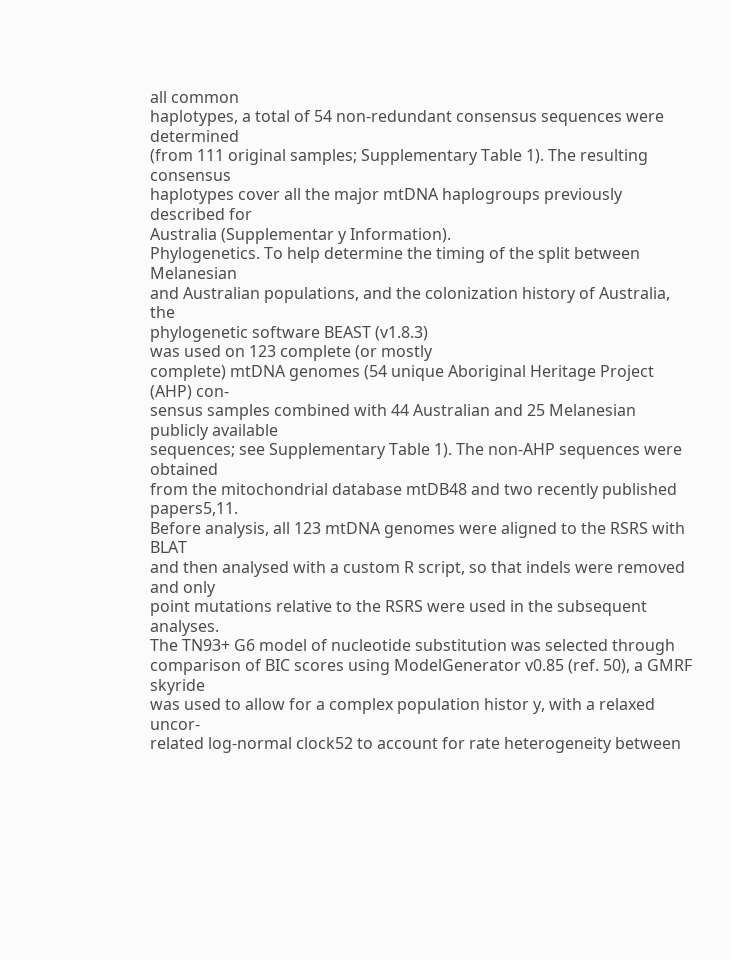all common
haplotypes, a total of 54 non-redundant consensus sequences were determined
(from 111 original samples; Supplementary Table 1). The resulting consensus
haplotypes cover all the major mtDNA haplogroups previously described for
Australia (Supplementar y Information).
Phylogenetics. To help determine the timing of the split between Melanesian
and Australian populations, and the colonization history of Australia, the
phylogenetic software BEAST (v1.8.3)
was used on 123 complete (or mostly
complete) mtDNA genomes (54 unique Aboriginal Heritage Project (AHP) con-
sensus samples combined with 44 Australian and 25 Melanesian publicly available
sequences; see Supplementary Table 1). The non-AHP sequences were obtained
from the mitochondrial database mtDB48 and two recently published papers5,11.
Before analysis, all 123 mtDNA genomes were aligned to the RSRS with BLAT
and then analysed with a custom R script, so that indels were removed and only
point mutations relative to the RSRS were used in the subsequent analyses.
The TN93+ G6 model of nucleotide substitution was selected through
comparison of BIC scores using ModelGenerator v0.85 (ref. 50), a GMRF skyride
was used to allow for a complex population histor y, with a relaxed uncor-
related log-normal clock52 to account for rate heterogeneity between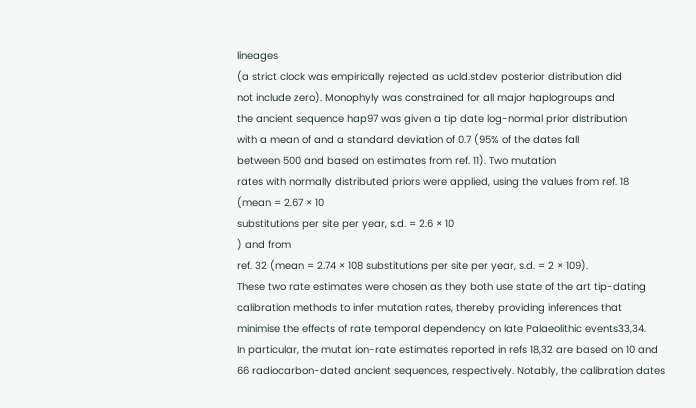lineages
(a strict clock was empirically rejected as ucld.stdev posterior distribution did
not include zero). Monophyly was constrained for all major haplogroups and
the ancient sequence hap97 was given a tip date log-normal prior distribution
with a mean of and a standard deviation of 0.7 (95% of the dates fall
between 500 and based on estimates from ref. 11). Two mutation
rates with normally distributed priors were applied, using the values from ref. 18
(mean = 2.67 × 10
substitutions per site per year, s.d. = 2.6 × 10
) and from
ref. 32 (mean = 2.74 × 108 substitutions per site per year, s.d. = 2 × 109).
These two rate estimates were chosen as they both use state of the art tip-dating
calibration methods to infer mutation rates, thereby providing inferences that
minimise the effects of rate temporal dependency on late Palaeolithic events33,34.
In particular, the mutat ion-rate estimates reported in refs 18,32 are based on 10 and
66 radiocarbon-dated ancient sequences, respectively. Notably, the calibration dates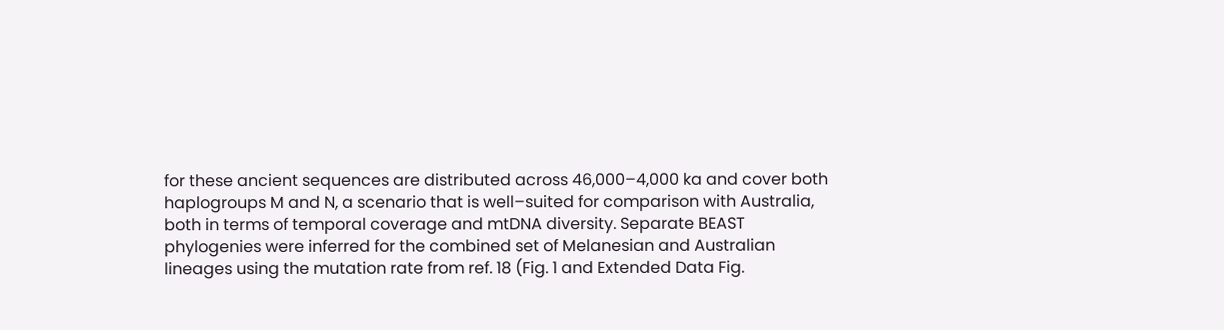for these ancient sequences are distributed across 46,000–4,000 ka and cover both
haplogroups M and N, a scenario that is well–suited for comparison with Australia,
both in terms of temporal coverage and mtDNA diversity. Separate BEAST
phylogenies were inferred for the combined set of Melanesian and Australian
lineages using the mutation rate from ref. 18 (Fig. 1 and Extended Data Fig.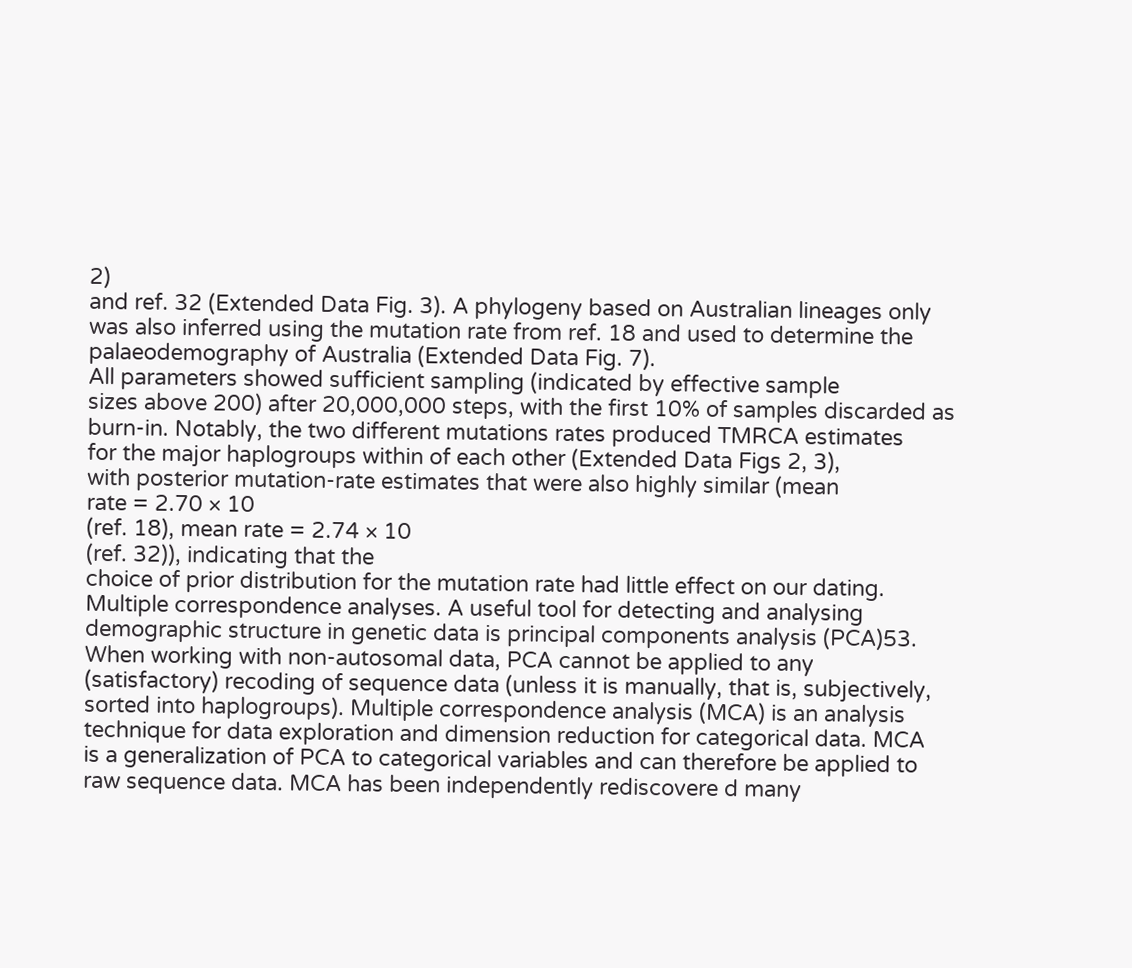2)
and ref. 32 (Extended Data Fig. 3). A phylogeny based on Australian lineages only
was also inferred using the mutation rate from ref. 18 and used to determine the
palaeodemography of Australia (Extended Data Fig. 7).
All parameters showed sufficient sampling (indicated by effective sample
sizes above 200) after 20,000,000 steps, with the first 10% of samples discarded as
burn-in. Notably, the two different mutations rates produced TMRCA estimates
for the major haplogroups within of each other (Extended Data Figs 2, 3),
with posterior mutation-rate estimates that were also highly similar (mean
rate = 2.70 × 10
(ref. 18), mean rate = 2.74 × 10
(ref. 32)), indicating that the
choice of prior distribution for the mutation rate had little effect on our dating.
Multiple correspondence analyses. A useful tool for detecting and analysing
demographic structure in genetic data is principal components analysis (PCA)53.
When working with non-autosomal data, PCA cannot be applied to any
(satisfactory) recoding of sequence data (unless it is manually, that is, subjectively,
sorted into haplogroups). Multiple correspondence analysis (MCA) is an analysis
technique for data exploration and dimension reduction for categorical data. MCA
is a generalization of PCA to categorical variables and can therefore be applied to
raw sequence data. MCA has been independently rediscovere d many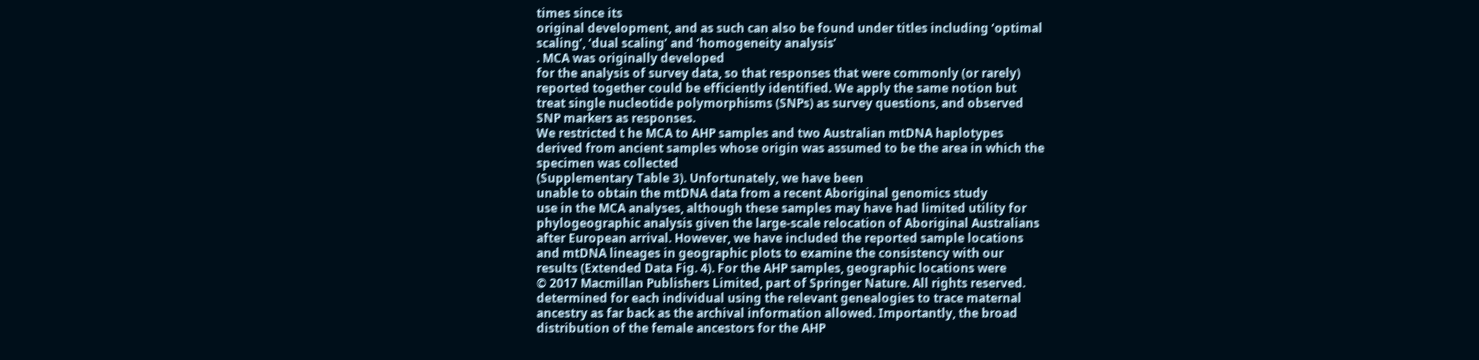times since its
original development, and as such can also be found under titles including ‘optimal
scaling’, ‘dual scaling’ and ‘homogeneity analysis’
. MCA was originally developed
for the analysis of survey data, so that responses that were commonly (or rarely)
reported together could be efficiently identified. We apply the same notion but
treat single nucleotide polymorphisms (SNPs) as survey questions, and observed
SNP markers as responses.
We restricted t he MCA to AHP samples and two Australian mtDNA haplotypes
derived from ancient samples whose origin was assumed to be the area in which the
specimen was collected
(Supplementary Table 3). Unfortunately, we have been
unable to obtain the mtDNA data from a recent Aboriginal genomics study
use in the MCA analyses, although these samples may have had limited utility for
phylogeographic analysis given the large-scale relocation of Aboriginal Australians
after European arrival. However, we have included the reported sample locations
and mtDNA lineages in geographic plots to examine the consistency with our
results (Extended Data Fig. 4). For the AHP samples, geographic locations were
© 2017 Macmillan Publishers Limited, part of Springer Nature. All rights reserved.
determined for each individual using the relevant genealogies to trace maternal
ancestry as far back as the archival information allowed. Importantly, the broad
distribution of the female ancestors for the AHP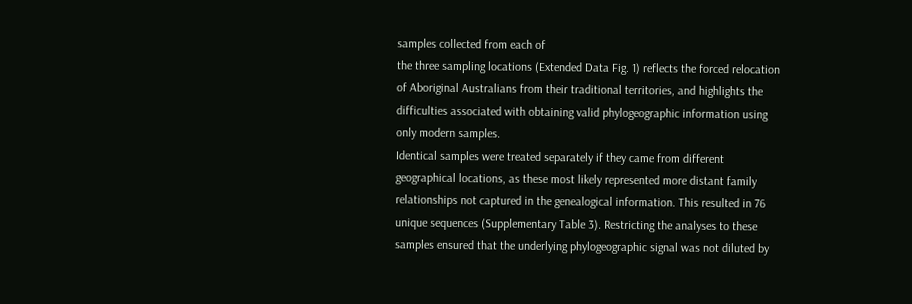samples collected from each of
the three sampling locations (Extended Data Fig. 1) reflects the forced relocation
of Aboriginal Australians from their traditional territories, and highlights the
difficulties associated with obtaining valid phylogeographic information using
only modern samples.
Identical samples were treated separately if they came from different
geographical locations, as these most likely represented more distant family
relationships not captured in the genealogical information. This resulted in 76
unique sequences (Supplementary Table 3). Restricting the analyses to these
samples ensured that the underlying phylogeographic signal was not diluted by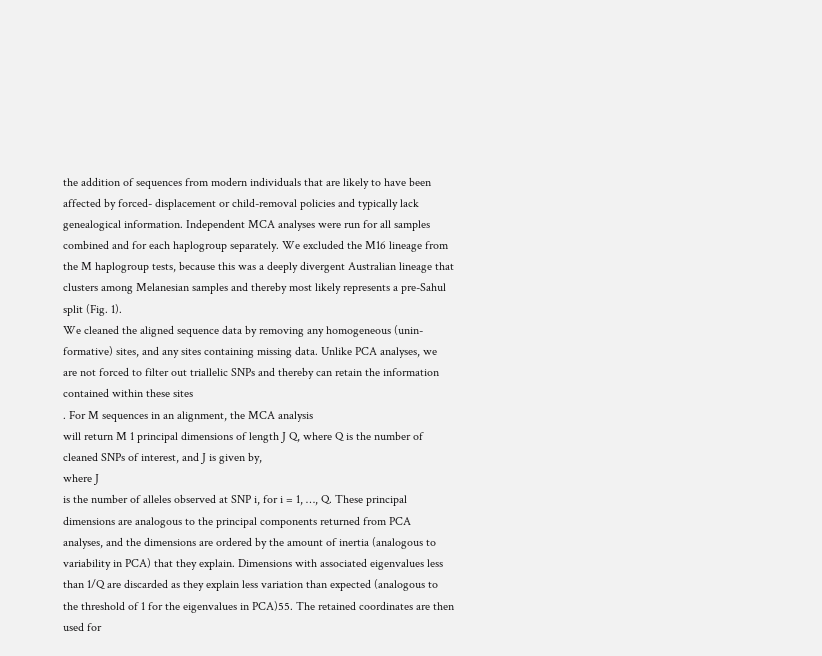the addition of sequences from modern individuals that are likely to have been
affected by forced- displacement or child-removal policies and typically lack
genealogical information. Independent MCA analyses were run for all samples
combined and for each haplogroup separately. We excluded the M16 lineage from
the M haplogroup tests, because this was a deeply divergent Australian lineage that
clusters among Melanesian samples and thereby most likely represents a pre-Sahul
split (Fig. 1).
We cleaned the aligned sequence data by removing any homogeneous (unin-
formative) sites, and any sites containing missing data. Unlike PCA analyses, we
are not forced to filter out triallelic SNPs and thereby can retain the information
contained within these sites
. For M sequences in an alignment, the MCA analysis
will return M 1 principal dimensions of length J Q, where Q is the number of
cleaned SNPs of interest, and J is given by,
where J
is the number of alleles observed at SNP i, for i = 1, …, Q. These principal
dimensions are analogous to the principal components returned from PCA
analyses, and the dimensions are ordered by the amount of inertia (analogous to
variability in PCA) that they explain. Dimensions with associated eigenvalues less
than 1/Q are discarded as they explain less variation than expected (analogous to
the threshold of 1 for the eigenvalues in PCA)55. The retained coordinates are then
used for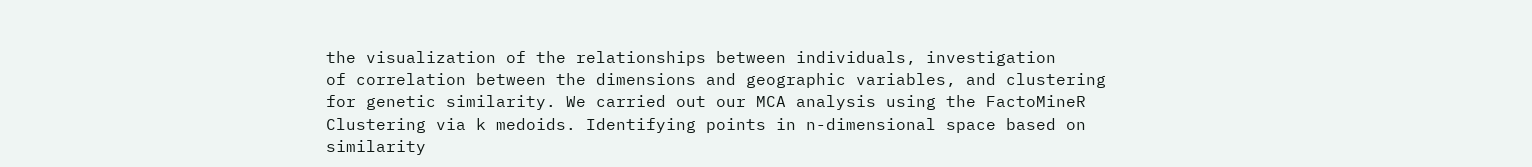the visualization of the relationships between individuals, investigation
of correlation between the dimensions and geographic variables, and clustering
for genetic similarity. We carried out our MCA analysis using the FactoMineR
Clustering via k medoids. Identifying points in n-dimensional space based on
similarity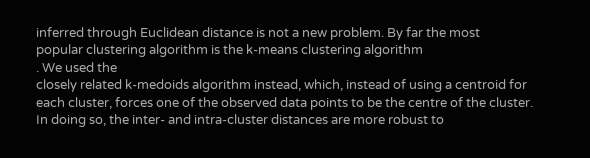inferred through Euclidean distance is not a new problem. By far the most
popular clustering algorithm is the k-means clustering algorithm
. We used the
closely related k-medoids algorithm instead, which, instead of using a centroid for
each cluster, forces one of the observed data points to be the centre of the cluster.
In doing so, the inter- and intra-cluster distances are more robust to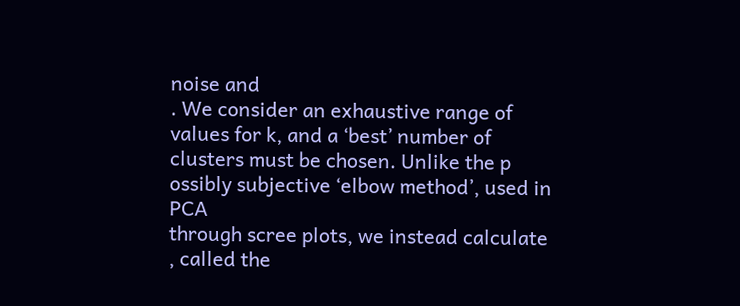noise and
. We consider an exhaustive range of values for k, and a ‘best’ number of
clusters must be chosen. Unlike the p ossibly subjective ‘elbow method’, used in PCA
through scree plots, we instead calculate
, called the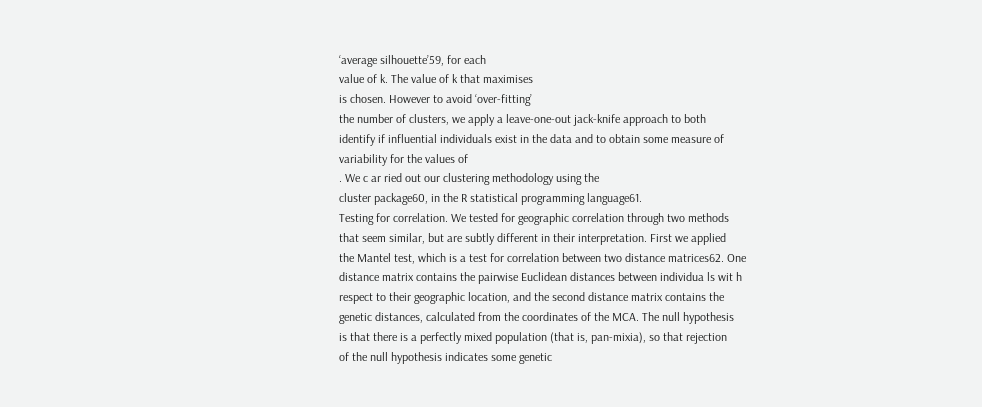‘average silhouette’59, for each
value of k. The value of k that maximises
is chosen. However to avoid ‘over-fitting’
the number of clusters, we apply a leave-one-out jack-knife approach to both
identify if influential individuals exist in the data and to obtain some measure of
variability for the values of
. We c ar ried out our clustering methodology using the
cluster package60, in the R statistical programming language61.
Testing for correlation. We tested for geographic correlation through two methods
that seem similar, but are subtly different in their interpretation. First we applied
the Mantel test, which is a test for correlation between two distance matrices62. One
distance matrix contains the pairwise Euclidean distances between individua ls wit h
respect to their geographic location, and the second distance matrix contains the
genetic distances, calculated from the coordinates of the MCA. The null hypothesis
is that there is a perfectly mixed population (that is, pan-mixia), so that rejection
of the null hypothesis indicates some genetic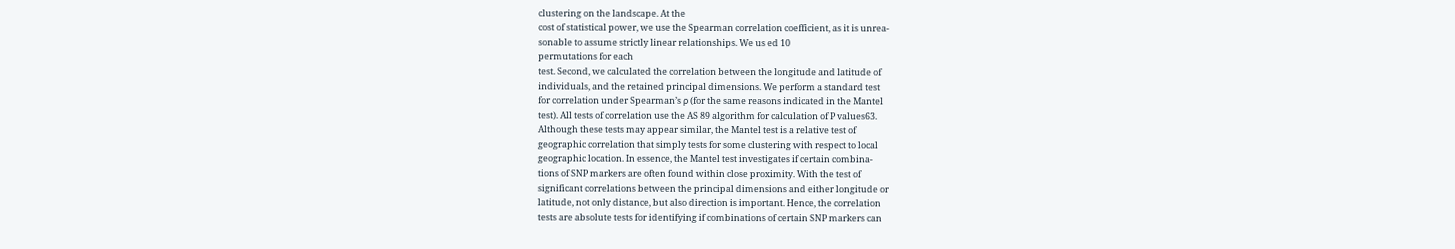clustering on the landscape. At the
cost of statistical power, we use the Spearman correlation coefficient, as it is unrea-
sonable to assume strictly linear relationships. We us ed 10
permutations for each
test. Second, we calculated the correlation between the longitude and latitude of
individuals, and the retained principal dimensions. We perform a standard test
for correlation under Spearman’s ρ (for the same reasons indicated in the Mantel
test). All tests of correlation use the AS 89 algorithm for calculation of P values63.
Although these tests may appear similar, the Mantel test is a relative test of
geographic correlation that simply tests for some clustering with respect to local
geographic location. In essence, the Mantel test investigates if certain combina-
tions of SNP markers are often found within close proximity. With the test of
significant correlations between the principal dimensions and either longitude or
latitude, not only distance, but also direction is important. Hence, the correlation
tests are absolute tests for identifying if combinations of certain SNP markers can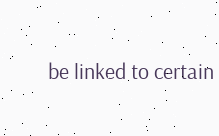be linked to certain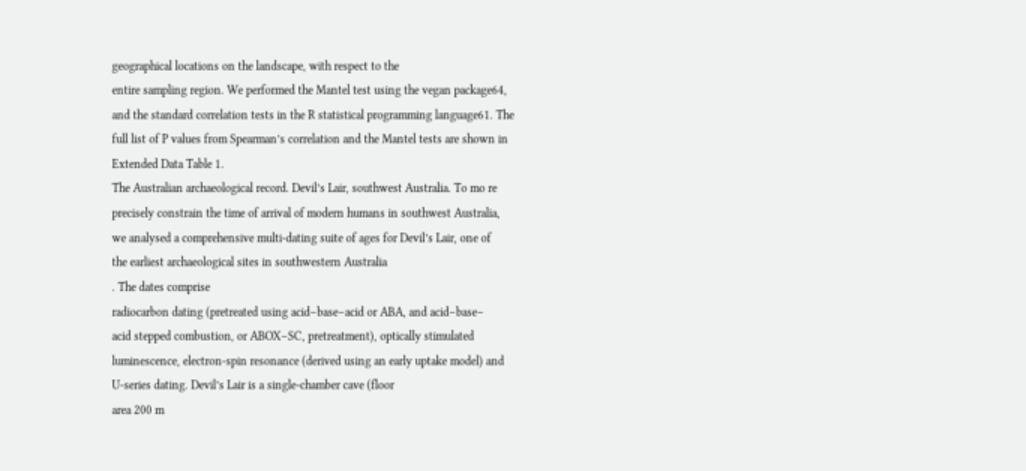geographical locations on the landscape, with respect to the
entire sampling region. We performed the Mantel test using the vegan package64,
and the standard correlation tests in the R statistical programming language61. The
full list of P values from Spearman’s correlation and the Mantel tests are shown in
Extended Data Table 1.
The Australian archaeological record. Devil’s Lair, southwest Australia. To mo re
precisely constrain the time of arrival of modern humans in southwest Australia,
we analysed a comprehensive multi-dating suite of ages for Devil’s Lair, one of
the earliest archaeological sites in southwestern Australia
. The dates comprise
radiocarbon dating (pretreated using acid–base–acid or ABA, and acid–base–
acid stepped combustion, or ABOX–SC, pretreatment), optically stimulated
luminescence, electron-spin resonance (derived using an early uptake model) and
U-series dating. Devil’s Lair is a single-chamber cave (floor
area 200 m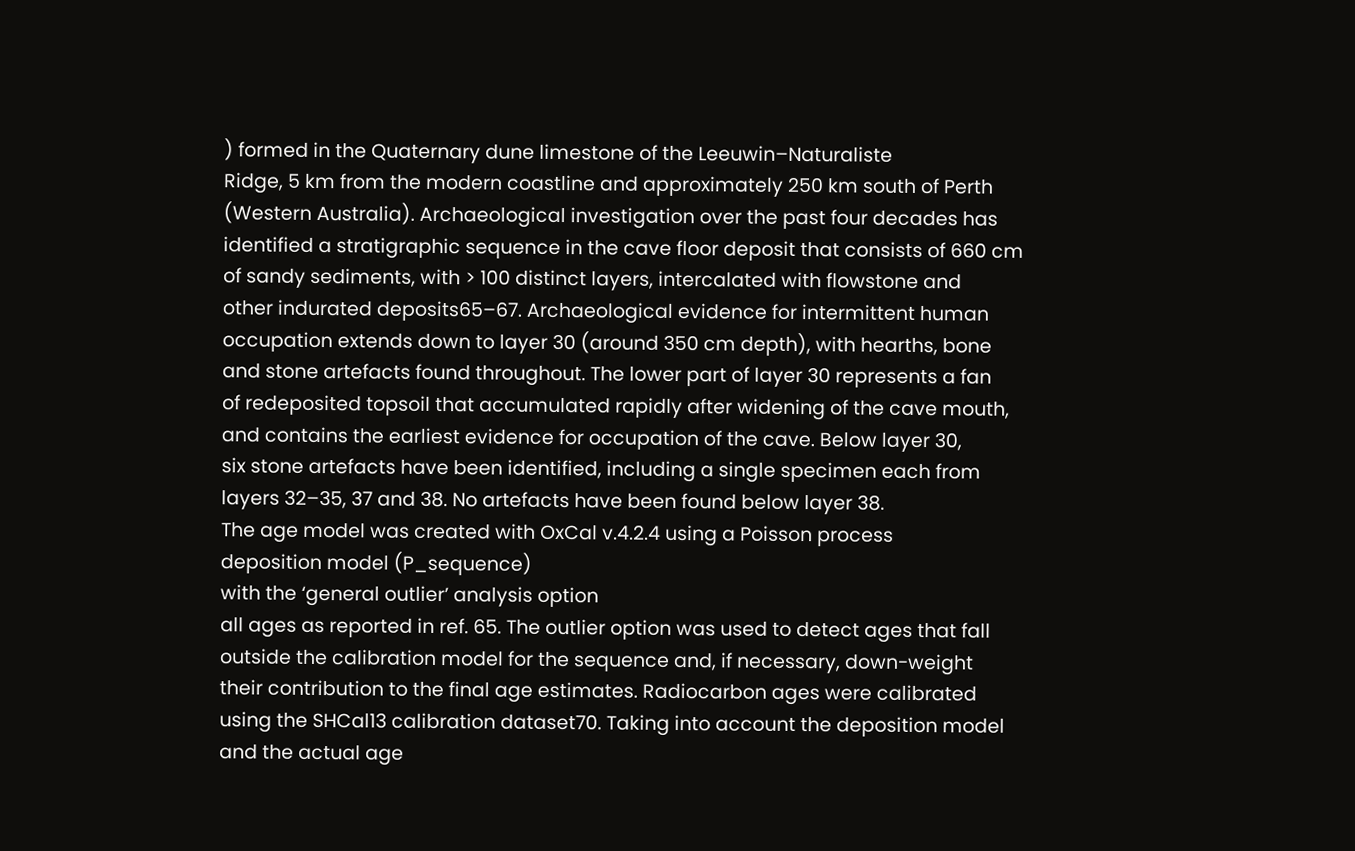) formed in the Quaternary dune limestone of the Leeuwin–Naturaliste
Ridge, 5 km from the modern coastline and approximately 250 km south of Perth
(Western Australia). Archaeological investigation over the past four decades has
identified a stratigraphic sequence in the cave floor deposit that consists of 660 cm
of sandy sediments, with > 100 distinct layers, intercalated with flowstone and
other indurated deposits65–67. Archaeological evidence for intermittent human
occupation extends down to layer 30 (around 350 cm depth), with hearths, bone
and stone artefacts found throughout. The lower part of layer 30 represents a fan
of redeposited topsoil that accumulated rapidly after widening of the cave mouth,
and contains the earliest evidence for occupation of the cave. Below layer 30,
six stone artefacts have been identified, including a single specimen each from
layers 32–35, 37 and 38. No artefacts have been found below layer 38.
The age model was created with OxCal v.4.2.4 using a Poisson process
deposition model (P_sequence)
with the ‘general outlier’ analysis option
all ages as reported in ref. 65. The outlier option was used to detect ages that fall
outside the calibration model for the sequence and, if necessary, down-weight
their contribution to the final age estimates. Radiocarbon ages were calibrated
using the SHCal13 calibration dataset70. Taking into account the deposition model
and the actual age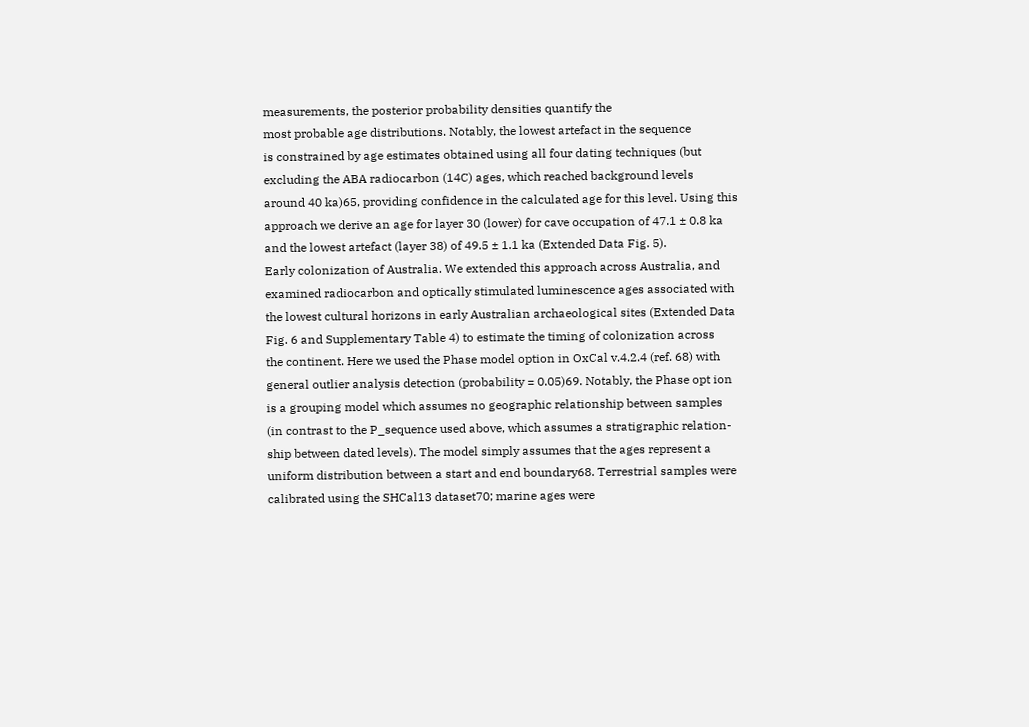measurements, the posterior probability densities quantify the
most probable age distributions. Notably, the lowest artefact in the sequence
is constrained by age estimates obtained using all four dating techniques (but
excluding the ABA radiocarbon (14C) ages, which reached background levels
around 40 ka)65, providing confidence in the calculated age for this level. Using this
approach we derive an age for layer 30 (lower) for cave occupation of 47.1 ± 0.8 ka
and the lowest artefact (layer 38) of 49.5 ± 1.1 ka (Extended Data Fig. 5).
Early colonization of Australia. We extended this approach across Australia, and
examined radiocarbon and optically stimulated luminescence ages associated with
the lowest cultural horizons in early Australian archaeological sites (Extended Data
Fig. 6 and Supplementary Table 4) to estimate the timing of colonization across
the continent. Here we used the Phase model option in OxCal v.4.2.4 (ref. 68) with
general outlier analysis detection (probability = 0.05)69. Notably, the Phase opt ion
is a grouping model which assumes no geographic relationship between samples
(in contrast to the P_sequence used above, which assumes a stratigraphic relation-
ship between dated levels). The model simply assumes that the ages represent a
uniform distribution between a start and end boundary68. Terrestrial samples were
calibrated using the SHCal13 dataset70; marine ages were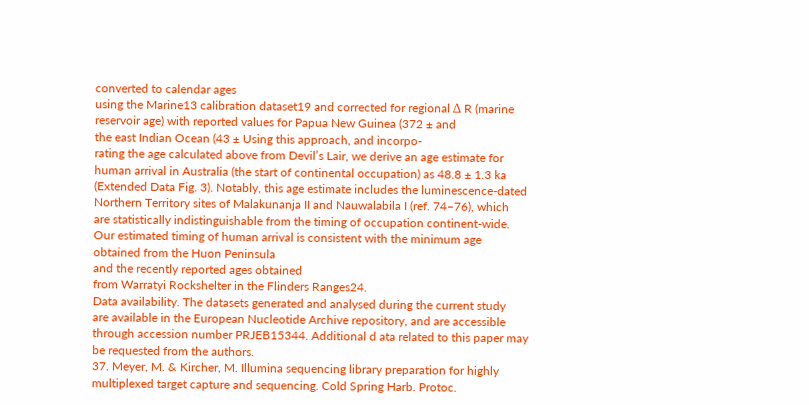converted to calendar ages
using the Marine13 calibration dataset19 and corrected for regional Δ R (marine
reservoir age) with reported values for Papua New Guinea (372 ± and
the east Indian Ocean (43 ± Using this approach, and incorpo-
rating the age calculated above from Devil’s Lair, we derive an age estimate for
human arrival in Australia (the start of continental occupation) as 48.8 ± 1.3 ka
(Extended Data Fig. 3). Notably, this age estimate includes the luminescence-dated
Northern Territory sites of Malakunanja II and Nauwalabila I (ref. 74–76), which
are statistically indistinguishable from the timing of occupation continent-wide.
Our estimated timing of human arrival is consistent with the minimum age
obtained from the Huon Peninsula
and the recently reported ages obtained
from Warratyi Rockshelter in the Flinders Ranges24.
Data availability. The datasets generated and analysed during the current study
are available in the European Nucleotide Archive repository, and are accessible
through accession number PRJEB15344. Additional d ata related to this paper may
be requested from the authors.
37. Meyer, M. & Kircher, M. Illumina sequencing library preparation for highly
multiplexed target capture and sequencing. Cold Spring Harb. Protoc.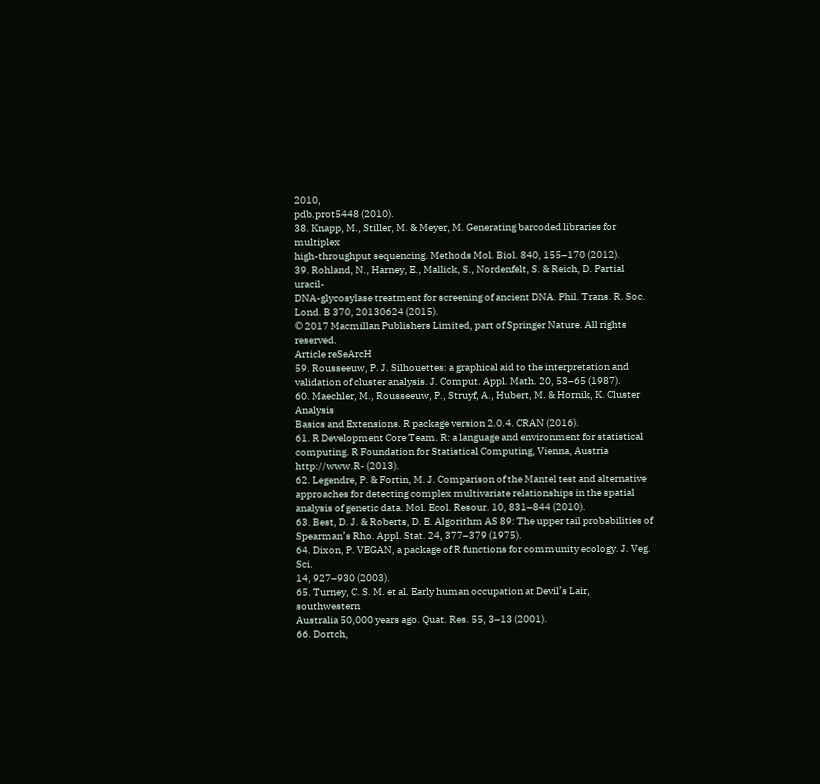2010,
pdb.prot5448 (2010).
38. Knapp, M., Stiller, M. & Meyer, M. Generating barcoded libraries for multiplex
high-throughput sequencing. Methods Mol. Biol. 840, 155–170 (2012).
39. Rohland, N., Harney, E., Mallick, S., Nordenfelt, S. & Reich, D. Partial uracil-
DNA-glycosylase treatment for screening of ancient DNA. Phil. Trans. R. Soc.
Lond. B 370, 20130624 (2015).
© 2017 Macmillan Publishers Limited, part of Springer Nature. All rights reserved.
Article reSeArcH
59. Rousseeuw, P. J. Silhouettes: a graphical aid to the interpretation and
validation of cluster analysis. J. Comput. Appl. Math. 20, 53–65 (1987).
60. Maechler, M., Rousseeuw, P., Struyf, A., Hubert, M. & Hornik, K. Cluster Analysis
Basics and Extensions. R package version 2.0.4. CRAN (2016).
61. R Development Core Team. R: a language and environment for statistical
computing. R Foundation for Statistical Computing, Vienna, Austria http://www.R- (2013).
62. Legendre, P. & Fortin, M. J. Comparison of the Mantel test and alternative
approaches for detecting complex multivariate relationships in the spatial
analysis of genetic data. Mol. Ecol. Resour. 10, 831–844 (2010).
63. Best, D. J. & Roberts, D. E. Algorithm AS 89: The upper tail probabilities of
Spearman’s Rho. Appl. Stat. 24, 377–379 (1975).
64. Dixon, P. VEGAN, a package of R functions for community ecology. J. Veg. Sci.
14, 927–930 (2003).
65. Turney, C. S. M. et al. Early human occupation at Devil’s Lair, southwestern
Australia 50,000 years ago. Quat. Res. 55, 3–13 (2001).
66. Dortch,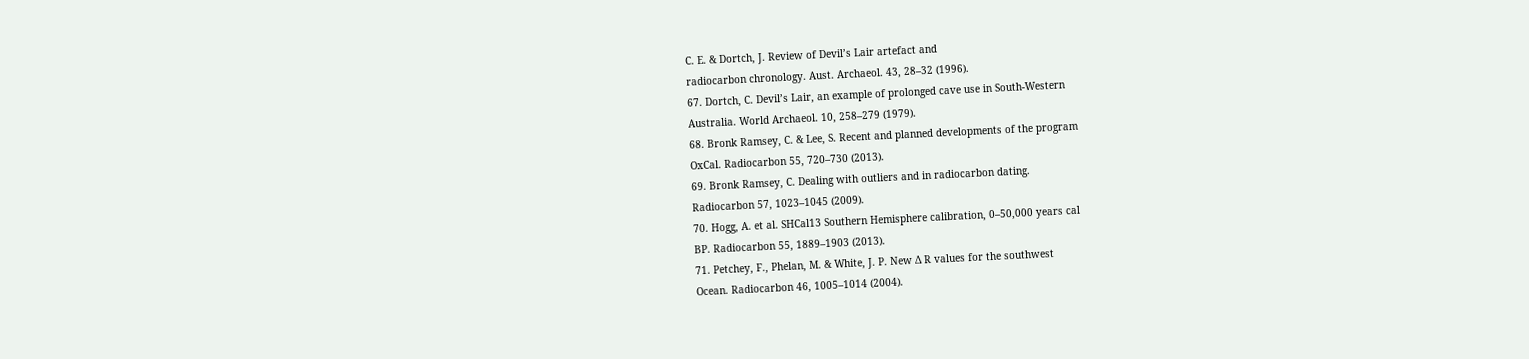C. E. & Dortch, J. Review of Devil’s Lair artefact and
radiocarbon chronology. Aust. Archaeol. 43, 28–32 (1996).
67. Dortch, C. Devil’s Lair, an example of prolonged cave use in South-Western
Australia. World Archaeol. 10, 258–279 (1979).
68. Bronk Ramsey, C. & Lee, S. Recent and planned developments of the program
OxCal. Radiocarbon 55, 720–730 (2013).
69. Bronk Ramsey, C. Dealing with outliers and in radiocarbon dating.
Radiocarbon 57, 1023–1045 (2009).
70. Hogg, A. et al. SHCal13 Southern Hemisphere calibration, 0–50,000 years cal
BP. Radiocarbon 55, 1889–1903 (2013).
71. Petchey, F., Phelan, M. & White, J. P. New Δ R values for the southwest
Ocean. Radiocarbon 46, 1005–1014 (2004).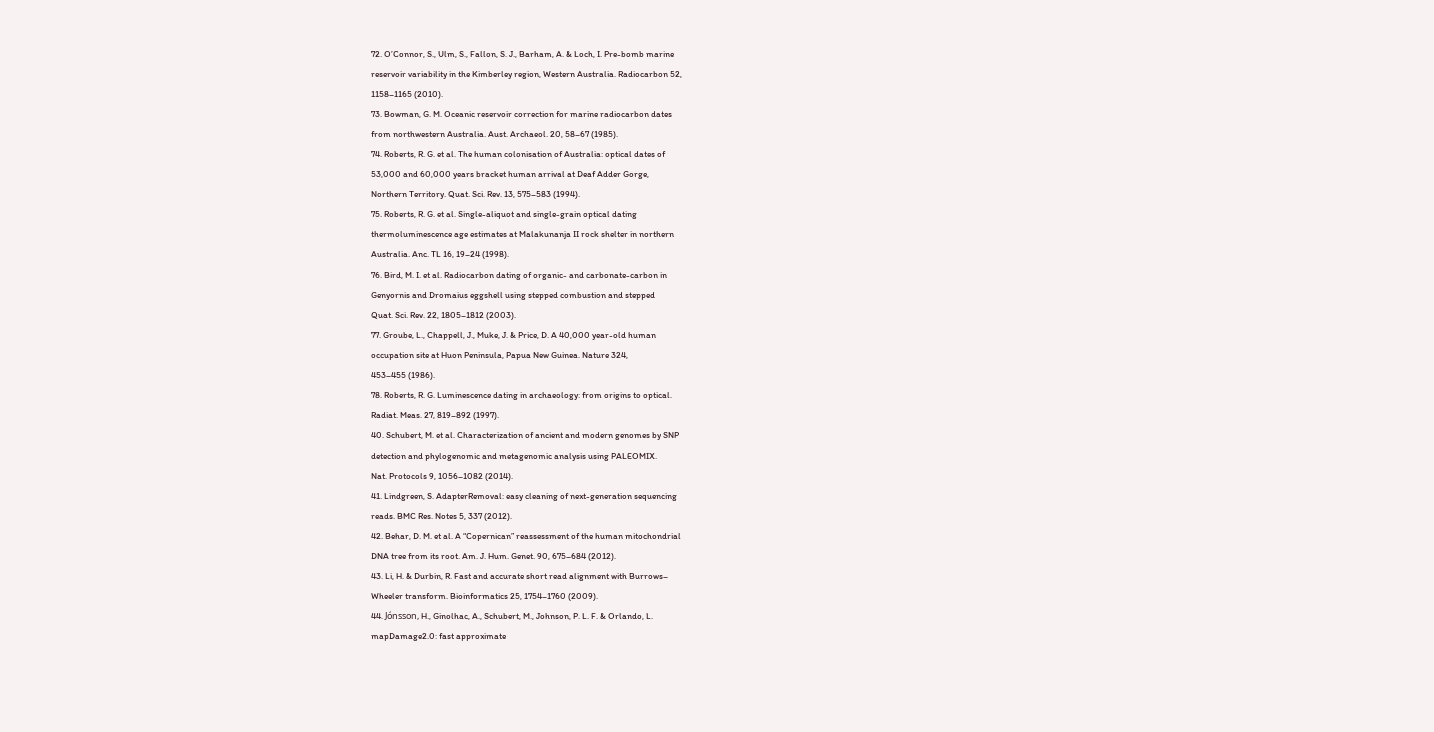72. O’Connor, S., Ulm, S., Fallon, S. J., Barham, A. & Loch, I. Pre-bomb marine
reservoir variability in the Kimberley region, Western Australia. Radiocarbon 52,
1158–1165 (2010).
73. Bowman, G. M. Oceanic reservoir correction for marine radiocarbon dates
from northwestern Australia. Aust. Archaeol. 20, 58–67 (1985).
74. Roberts, R. G. et al. The human colonisation of Australia: optical dates of
53,000 and 60,000 years bracket human arrival at Deaf Adder Gorge,
Northern Territory. Quat. Sci. Rev. 13, 575–583 (1994).
75. Roberts, R. G. et al. Single-aliquot and single-grain optical dating
thermoluminescence age estimates at Malakunanja II rock shelter in northern
Australia. Anc. TL 16, 19–24 (1998).
76. Bird, M. I. et al. Radiocarbon dating of organic- and carbonate-carbon in
Genyornis and Dromaius eggshell using stepped combustion and stepped
Quat. Sci. Rev. 22, 1805–1812 (2003).
77. Groube, L., Chappell, J., Muke, J. & Price, D. A 40,000 year-old human
occupation site at Huon Peninsula, Papua New Guinea. Nature 324,
453–455 (1986).
78. Roberts, R. G. Luminescence dating in archaeology: from origins to optical.
Radiat. Meas. 27, 819–892 (1997).
40. Schubert, M. et al. Characterization of ancient and modern genomes by SNP
detection and phylogenomic and metagenomic analysis using PALEOMIX.
Nat. Protocols 9, 1056–1082 (2014).
41. Lindgreen, S. AdapterRemoval: easy cleaning of next-generation sequencing
reads. BMC Res. Notes 5, 337 (2012).
42. Behar, D. M. et al. A “Copernican” reassessment of the human mitochondrial
DNA tree from its root. Am. J. Hum. Genet. 90, 675–684 (2012).
43. Li, H. & Durbin, R. Fast and accurate short read alignment with Burrows–
Wheeler transform. Bioinformatics 25, 1754–1760 (2009).
44. Jónsson, H., Ginolhac, A., Schubert, M., Johnson, P. L. F. & Orlando, L.
mapDamage2.0: fast approximate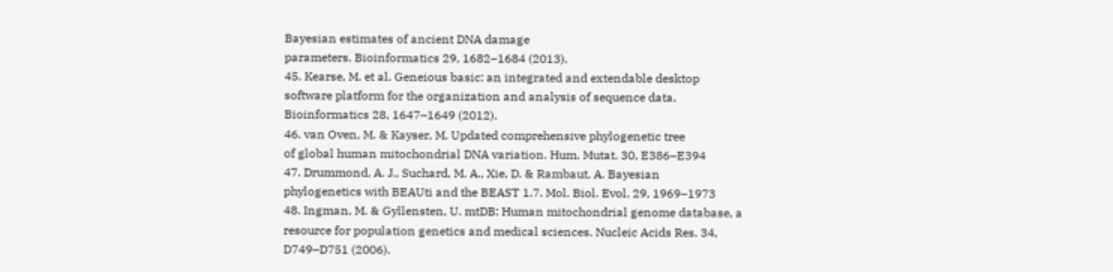Bayesian estimates of ancient DNA damage
parameters. Bioinformatics 29, 1682–1684 (2013).
45. Kearse, M. et al. Geneious basic: an integrated and extendable desktop
software platform for the organization and analysis of sequence data.
Bioinformatics 28, 1647–1649 (2012).
46. van Oven, M. & Kayser, M. Updated comprehensive phylogenetic tree
of global human mitochondrial DNA variation. Hum. Mutat. 30, E386–E394
47. Drummond, A. J., Suchard, M. A., Xie, D. & Rambaut, A. Bayesian
phylogenetics with BEAUti and the BEAST 1.7. Mol. Biol. Evol. 29, 1969–1973
48. Ingman, M. & Gyllensten, U. mtDB: Human mitochondrial genome database, a
resource for population genetics and medical sciences. Nucleic Acids Res. 34,
D749–D751 (2006).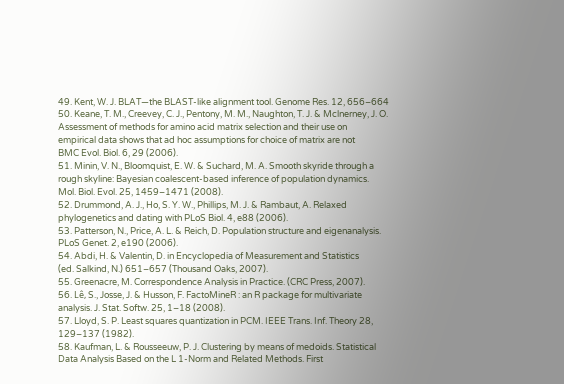49. Kent, W. J. BLAT—the BLAST-like alignment tool. Genome Res. 12, 656–664
50. Keane, T. M., Creevey, C. J., Pentony, M. M., Naughton, T. J. & Mclnerney, J. O.
Assessment of methods for amino acid matrix selection and their use on
empirical data shows that ad hoc assumptions for choice of matrix are not
BMC Evol. Biol. 6, 29 (2006).
51. Minin, V. N., Bloomquist, E. W. & Suchard, M. A. Smooth skyride through a
rough skyline: Bayesian coalescent-based inference of population dynamics.
Mol. Biol. Evol. 25, 1459–1471 (2008).
52. Drummond, A. J., Ho, S. Y. W., Phillips, M. J. & Rambaut, A. Relaxed
phylogenetics and dating with PLoS Biol. 4, e88 (2006).
53. Patterson, N., Price, A. L. & Reich, D. Population structure and eigenanalysis.
PLoS Genet. 2, e190 (2006).
54. Abdi, H. & Valentin, D. in Encyclopedia of Measurement and Statistics
(ed. Salkind, N.) 651–657 (Thousand Oaks, 2007).
55. Greenacre, M. Correspondence Analysis in Practice. (CRC Press, 2007).
56. Lê, S., Josse, J. & Husson, F. FactoMineR : an R package for multivariate
analysis. J. Stat. Softw. 25, 1–18 (2008).
57. Lloyd, S. P. Least squares quantization in PCM. IEEE Trans. Inf. Theory 28,
129–137 (1982).
58. Kaufman, L. & Rousseeuw, P. J. Clustering by means of medoids. Statistical
Data Analysis Based on the L 1-Norm and Related Methods. First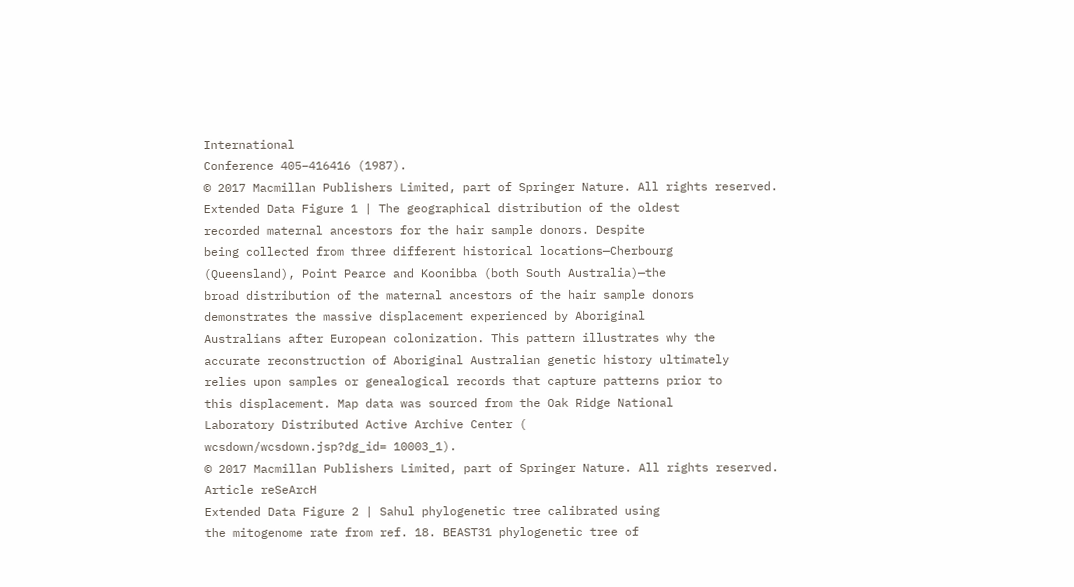International
Conference 405–416416 (1987).
© 2017 Macmillan Publishers Limited, part of Springer Nature. All rights reserved.
Extended Data Figure 1 | The geographical distribution of the oldest
recorded maternal ancestors for the hair sample donors. Despite
being collected from three different historical locations—Cherbourg
(Queensland), Point Pearce and Koonibba (both South Australia)—the
broad distribution of the maternal ancestors of the hair sample donors
demonstrates the massive displacement experienced by Aboriginal
Australians after European colonization. This pattern illustrates why the
accurate reconstruction of Aboriginal Australian genetic history ultimately
relies upon samples or genealogical records that capture patterns prior to
this displacement. Map data was sourced from the Oak Ridge National
Laboratory Distributed Active Archive Center (
wcsdown/wcsdown.jsp?dg_id= 10003_1).
© 2017 Macmillan Publishers Limited, part of Springer Nature. All rights reserved.
Article reSeArcH
Extended Data Figure 2 | Sahul phylogenetic tree calibrated using
the mitogenome rate from ref. 18. BEAST31 phylogenetic tree of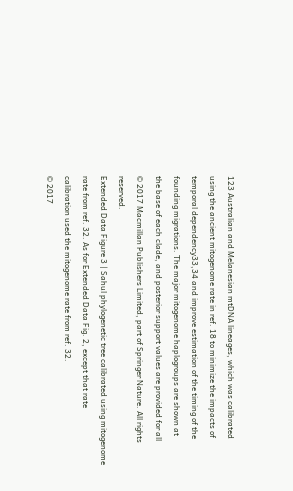123 Australian and Melanesian mtDNA lineages, which was calibrated
using the ancient mitogenome rate in ref. 18 to minimize the impacts of
temporal dependency33,34 and improve estimation of the timing of the
founding migrations. The major mitogenome haplogroups are shown at
the base of each clade, and posterior support values are provided for all
© 2017 Macmillan Publishers Limited, part of Springer Nature. All rights reserved.
Extended Data Figure 3 | Sahul phylogenetic tree calibrated using mitogenome rate from ref. 32. As for Extended Data Fig. 2, except that rate
calibration used the mitogenome rate from ref. 32.
© 2017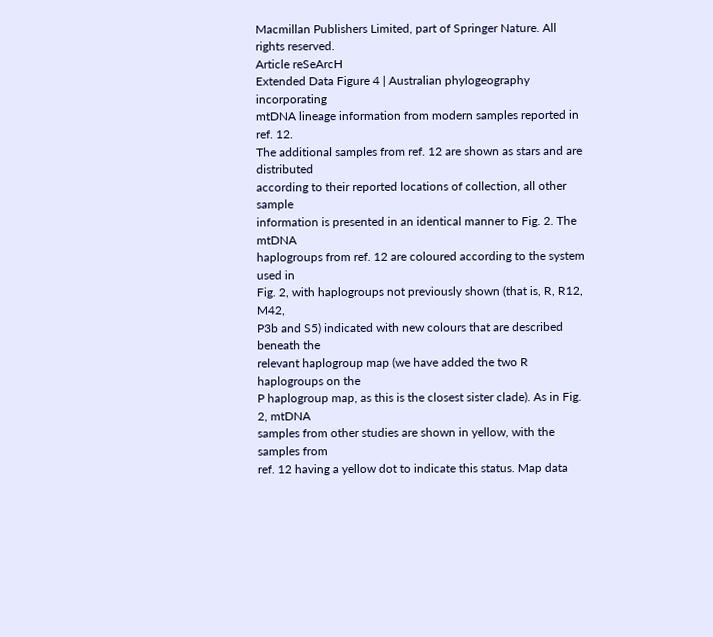Macmillan Publishers Limited, part of Springer Nature. All rights reserved.
Article reSeArcH
Extended Data Figure 4 | Australian phylogeography incorporating
mtDNA lineage information from modern samples reported in ref. 12.
The additional samples from ref. 12 are shown as stars and are distributed
according to their reported locations of collection, all other sample
information is presented in an identical manner to Fig. 2. The mtDNA
haplogroups from ref. 12 are coloured according to the system used in
Fig. 2, with haplogroups not previously shown (that is, R, R12, M42,
P3b and S5) indicated with new colours that are described beneath the
relevant haplogroup map (we have added the two R haplogroups on the
P haplogroup map, as this is the closest sister clade). As in Fig. 2, mtDNA
samples from other studies are shown in yellow, with the samples from
ref. 12 having a yellow dot to indicate this status. Map data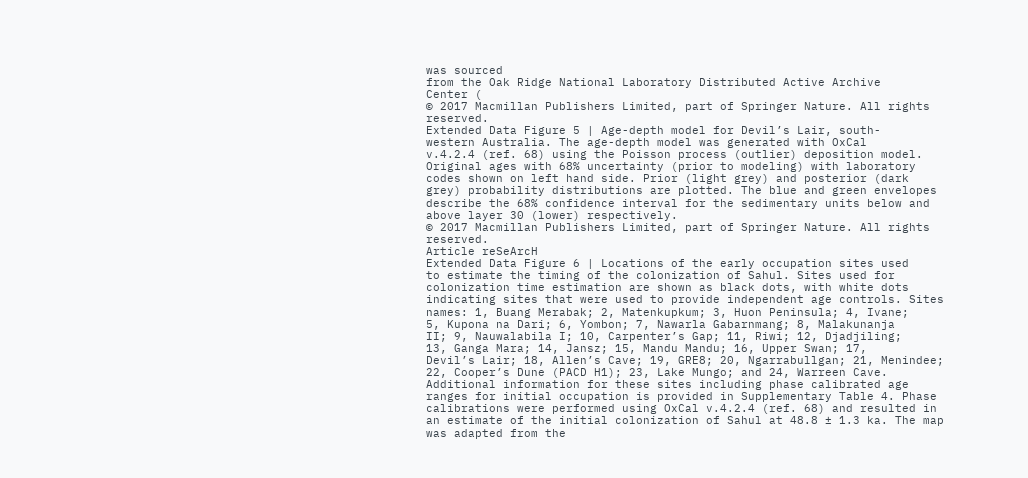was sourced
from the Oak Ridge National Laboratory Distributed Active Archive
Center (
© 2017 Macmillan Publishers Limited, part of Springer Nature. All rights reserved.
Extended Data Figure 5 | Age-depth model for Devil’s Lair, south-
western Australia. The age-depth model was generated with OxCal
v.4.2.4 (ref. 68) using the Poisson process (outlier) deposition model.
Original ages with 68% uncertainty (prior to modeling) with laboratory
codes shown on left hand side. Prior (light grey) and posterior (dark
grey) probability distributions are plotted. The blue and green envelopes
describe the 68% confidence interval for the sedimentary units below and
above layer 30 (lower) respectively.
© 2017 Macmillan Publishers Limited, part of Springer Nature. All rights reserved.
Article reSeArcH
Extended Data Figure 6 | Locations of the early occupation sites used
to estimate the timing of the colonization of Sahul. Sites used for
colonization time estimation are shown as black dots, with white dots
indicating sites that were used to provide independent age controls. Sites
names: 1, Buang Merabak; 2, Matenkupkum; 3, Huon Peninsula; 4, Ivane;
5, Kupona na Dari; 6, Yombon; 7, Nawarla Gabarnmang; 8, Malakunanja
II; 9, Nauwalabila I; 10, Carpenter’s Gap; 11, Riwi; 12, Djadjiling;
13, Ganga Mara; 14, Jansz; 15, Mandu Mandu; 16, Upper Swan; 17,
Devil’s Lair; 18, Allen’s Cave; 19, GRE8; 20, Ngarrabullgan; 21, Menindee;
22, Cooper’s Dune (PACD H1); 23, Lake Mungo; and 24, Warreen Cave.
Additional information for these sites including phase calibrated age
ranges for initial occupation is provided in Supplementary Table 4. Phase
calibrations were performed using OxCal v.4.2.4 (ref. 68) and resulted in
an estimate of the initial colonization of Sahul at 48.8 ± 1.3 ka. The map
was adapted from the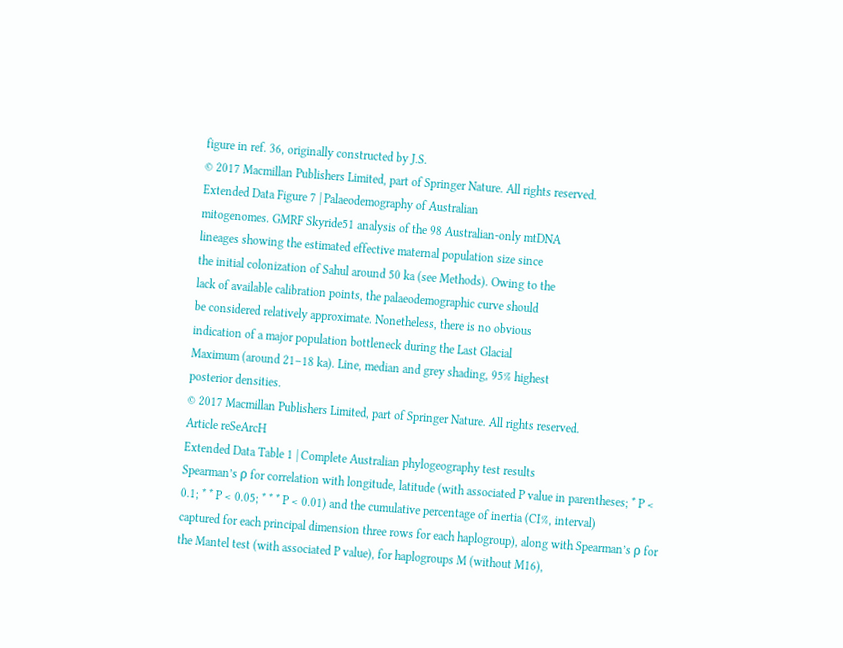figure in ref. 36, originally constructed by J.S.
© 2017 Macmillan Publishers Limited, part of Springer Nature. All rights reserved.
Extended Data Figure 7 | Palaeodemography of Australian
mitogenomes. GMRF Skyride51 analysis of the 98 Australian-only mtDNA
lineages showing the estimated effective maternal population size since
the initial colonization of Sahul around 50 ka (see Methods). Owing to the
lack of available calibration points, the palaeodemographic curve should
be considered relatively approximate. Nonetheless, there is no obvious
indication of a major population bottleneck during the Last Glacial
Maximum (around 21–18 ka). Line, median and grey shading, 95% highest
posterior densities.
© 2017 Macmillan Publishers Limited, part of Springer Nature. All rights reserved.
Article reSeArcH
Extended Data Table 1 | Complete Australian phylogeography test results
Spearman’s ρ for correlation with longitude, latitude (with associated P value in parentheses; * P < 0.1; * * P < 0.05; * * * P < 0.01) and the cumulative percentage of inertia (CI%, interval)
captured for each principal dimension three rows for each haplogroup), along with Spearman’s ρ for the Mantel test (with associated P value), for haplogroups M (without M16),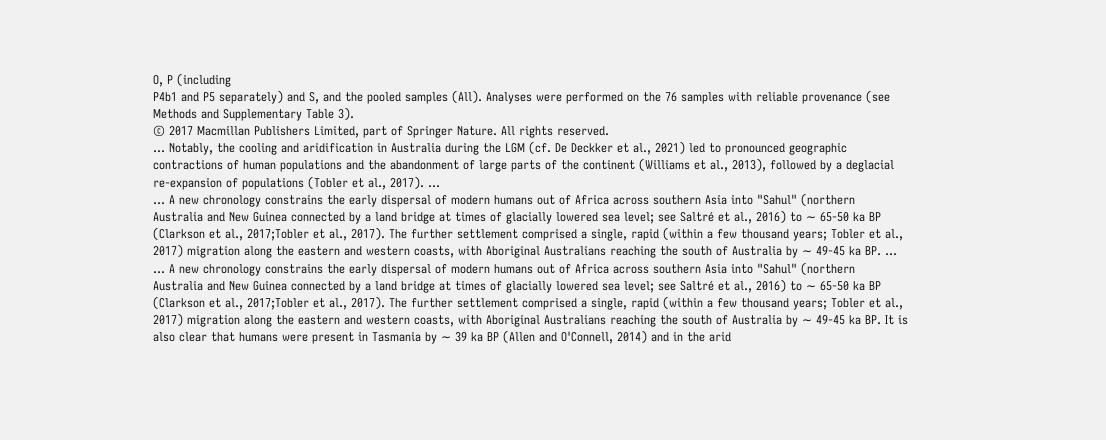O, P (including
P4b1 and P5 separately) and S, and the pooled samples (All). Analyses were performed on the 76 samples with reliable provenance (see Methods and Supplementary Table 3).
© 2017 Macmillan Publishers Limited, part of Springer Nature. All rights reserved.
... Notably, the cooling and aridification in Australia during the LGM (cf. De Deckker et al., 2021) led to pronounced geographic contractions of human populations and the abandonment of large parts of the continent (Williams et al., 2013), followed by a deglacial re-expansion of populations (Tobler et al., 2017). ...
... A new chronology constrains the early dispersal of modern humans out of Africa across southern Asia into "Sahul" (northern Australia and New Guinea connected by a land bridge at times of glacially lowered sea level; see Saltré et al., 2016) to ∼ 65-50 ka BP (Clarkson et al., 2017;Tobler et al., 2017). The further settlement comprised a single, rapid (within a few thousand years; Tobler et al., 2017) migration along the eastern and western coasts, with Aboriginal Australians reaching the south of Australia by ∼ 49-45 ka BP. ...
... A new chronology constrains the early dispersal of modern humans out of Africa across southern Asia into "Sahul" (northern Australia and New Guinea connected by a land bridge at times of glacially lowered sea level; see Saltré et al., 2016) to ∼ 65-50 ka BP (Clarkson et al., 2017;Tobler et al., 2017). The further settlement comprised a single, rapid (within a few thousand years; Tobler et al., 2017) migration along the eastern and western coasts, with Aboriginal Australians reaching the south of Australia by ∼ 49-45 ka BP. It is also clear that humans were present in Tasmania by ∼ 39 ka BP (Allen and O'Connell, 2014) and in the arid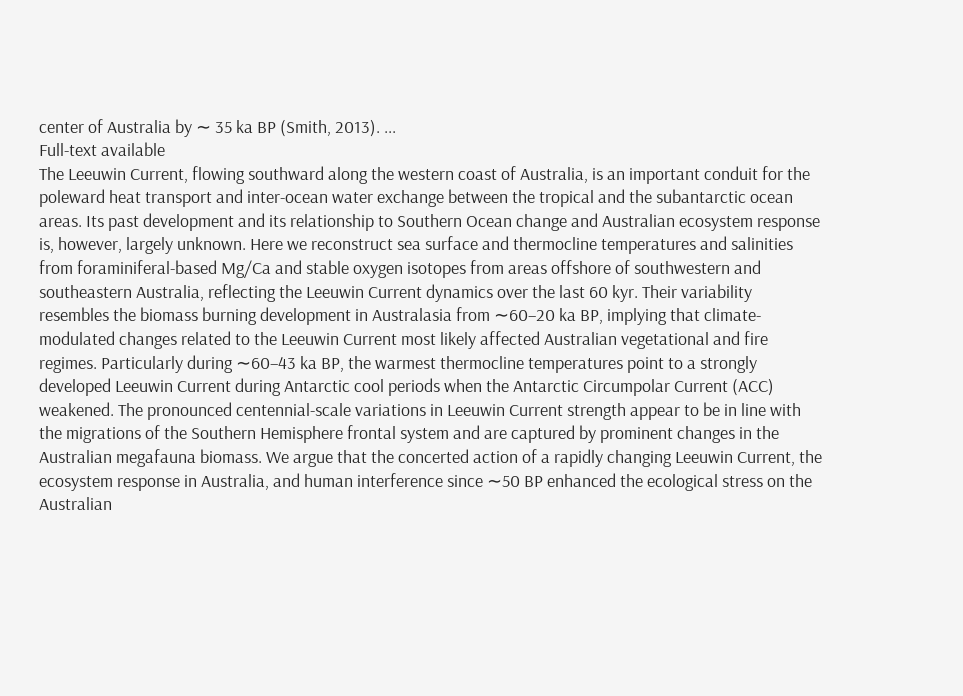center of Australia by ∼ 35 ka BP (Smith, 2013). ...
Full-text available
The Leeuwin Current, flowing southward along the western coast of Australia, is an important conduit for the poleward heat transport and inter-ocean water exchange between the tropical and the subantarctic ocean areas. Its past development and its relationship to Southern Ocean change and Australian ecosystem response is, however, largely unknown. Here we reconstruct sea surface and thermocline temperatures and salinities from foraminiferal-based Mg/Ca and stable oxygen isotopes from areas offshore of southwestern and southeastern Australia, reflecting the Leeuwin Current dynamics over the last 60 kyr. Their variability resembles the biomass burning development in Australasia from ∼60–20 ka BP, implying that climate-modulated changes related to the Leeuwin Current most likely affected Australian vegetational and fire regimes. Particularly during ∼60–43 ka BP, the warmest thermocline temperatures point to a strongly developed Leeuwin Current during Antarctic cool periods when the Antarctic Circumpolar Current (ACC) weakened. The pronounced centennial-scale variations in Leeuwin Current strength appear to be in line with the migrations of the Southern Hemisphere frontal system and are captured by prominent changes in the Australian megafauna biomass. We argue that the concerted action of a rapidly changing Leeuwin Current, the ecosystem response in Australia, and human interference since ∼50 BP enhanced the ecological stress on the Australian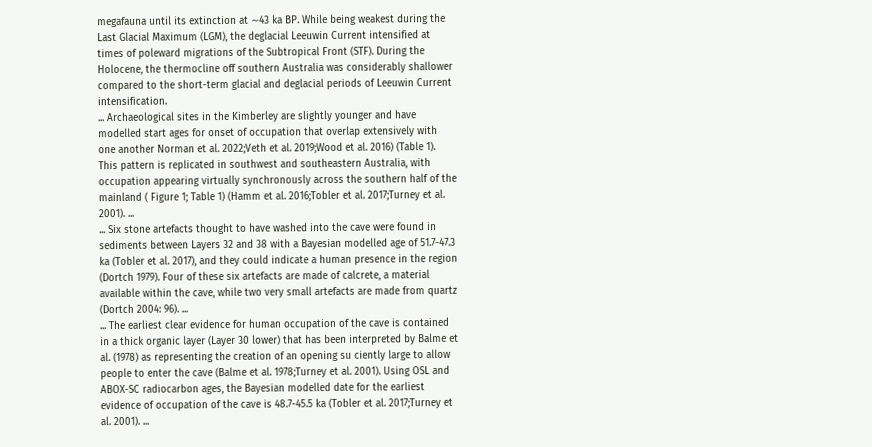megafauna until its extinction at ∼43 ka BP. While being weakest during the Last Glacial Maximum (LGM), the deglacial Leeuwin Current intensified at times of poleward migrations of the Subtropical Front (STF). During the Holocene, the thermocline off southern Australia was considerably shallower compared to the short-term glacial and deglacial periods of Leeuwin Current intensification.
... Archaeological sites in the Kimberley are slightly younger and have modelled start ages for onset of occupation that overlap extensively with one another Norman et al. 2022;Veth et al. 2019;Wood et al. 2016) (Table 1). This pattern is replicated in southwest and southeastern Australia, with occupation appearing virtually synchronously across the southern half of the mainland ( Figure 1; Table 1) (Hamm et al. 2016;Tobler et al. 2017;Turney et al. 2001). ...
... Six stone artefacts thought to have washed into the cave were found in sediments between Layers 32 and 38 with a Bayesian modelled age of 51.7-47.3 ka (Tobler et al. 2017), and they could indicate a human presence in the region (Dortch 1979). Four of these six artefacts are made of calcrete, a material available within the cave, while two very small artefacts are made from quartz (Dortch 2004: 96). ...
... The earliest clear evidence for human occupation of the cave is contained in a thick organic layer (Layer 30 lower) that has been interpreted by Balme et al. (1978) as representing the creation of an opening su ciently large to allow people to enter the cave (Balme et al. 1978;Turney et al. 2001). Using OSL and ABOX-SC radiocarbon ages, the Bayesian modelled date for the earliest evidence of occupation of the cave is 48.7-45.5 ka (Tobler et al. 2017;Turney et al. 2001). ...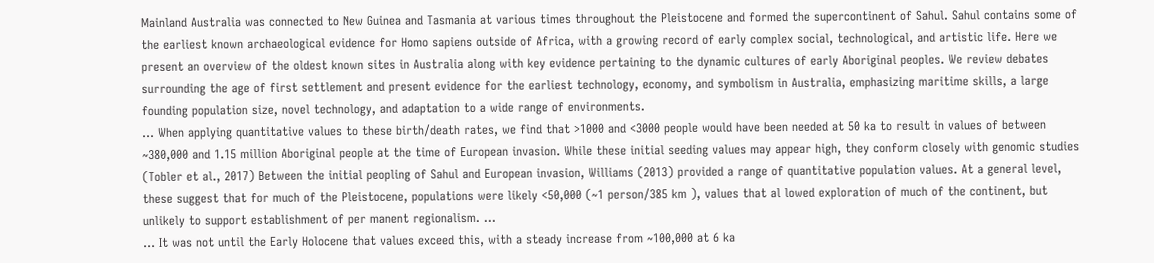Mainland Australia was connected to New Guinea and Tasmania at various times throughout the Pleistocene and formed the supercontinent of Sahul. Sahul contains some of the earliest known archaeological evidence for Homo sapiens outside of Africa, with a growing record of early complex social, technological, and artistic life. Here we present an overview of the oldest known sites in Australia along with key evidence pertaining to the dynamic cultures of early Aboriginal peoples. We review debates surrounding the age of first settlement and present evidence for the earliest technology, economy, and symbolism in Australia, emphasizing maritime skills, a large founding population size, novel technology, and adaptation to a wide range of environments.
... When applying quantitative values to these birth/death rates, we find that >1000 and <3000 people would have been needed at 50 ka to result in values of between ~380,000 and 1.15 million Aboriginal people at the time of European invasion. While these initial seeding values may appear high, they conform closely with genomic studies (Tobler et al., 2017) Between the initial peopling of Sahul and European invasion, Williams (2013) provided a range of quantitative population values. At a general level, these suggest that for much of the Pleistocene, populations were likely <50,000 (~1 person/385 km ), values that al lowed exploration of much of the continent, but unlikely to support establishment of per manent regionalism. ...
... It was not until the Early Holocene that values exceed this, with a steady increase from ~100,000 at 6 ka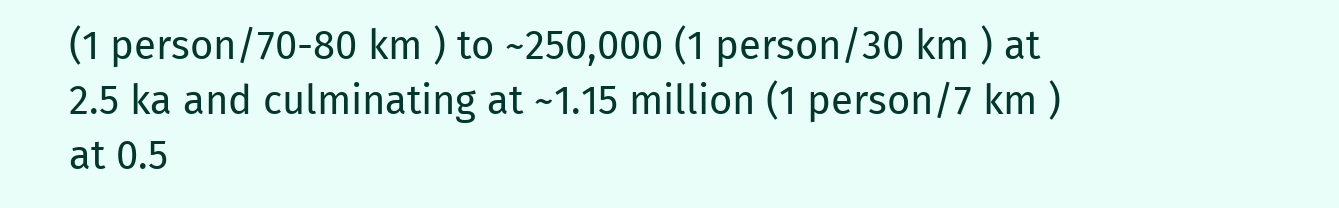(1 person/70-80 km ) to ~250,000 (1 person/30 km ) at 2.5 ka and culminating at ~1.15 million (1 person/7 km ) at 0.5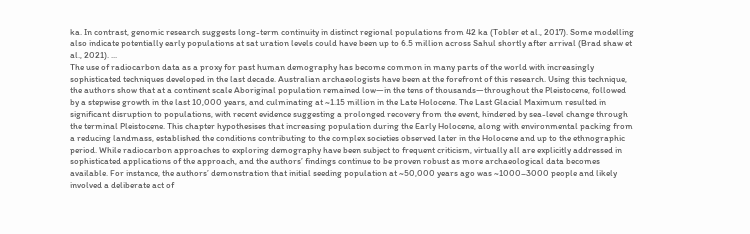ka. In contrast, genomic research suggests long-term continuity in distinct regional populations from 42 ka (Tobler et al., 2017). Some modelling also indicate potentially early populations at sat uration levels could have been up to 6.5 million across Sahul shortly after arrival (Brad shaw et al., 2021). ...
The use of radiocarbon data as a proxy for past human demography has become common in many parts of the world with increasingly sophisticated techniques developed in the last decade. Australian archaeologists have been at the forefront of this research. Using this technique, the authors show that at a continent scale Aboriginal population remained low—in the tens of thousands—throughout the Pleistocene, followed by a stepwise growth in the last 10,000 years, and culminating at ~1.15 million in the Late Holocene. The Last Glacial Maximum resulted in significant disruption to populations, with recent evidence suggesting a prolonged recovery from the event, hindered by sea-level change through the terminal Pleistocene. This chapter hypothesises that increasing population during the Early Holocene, along with environmental packing from a reducing landmass, established the conditions contributing to the complex societies observed later in the Holocene and up to the ethnographic period. While radiocarbon approaches to exploring demography have been subject to frequent criticism, virtually all are explicitly addressed in sophisticated applications of the approach, and the authors’ findings continue to be proven robust as more archaeological data becomes available. For instance, the authors’ demonstration that initial seeding population at ~50,000 years ago was ~1000–3000 people and likely involved a deliberate act of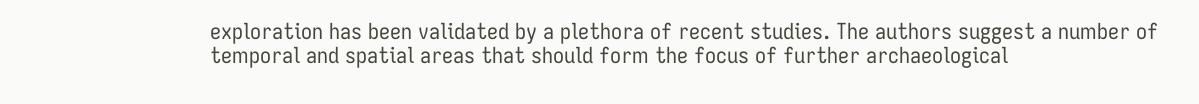exploration has been validated by a plethora of recent studies. The authors suggest a number of temporal and spatial areas that should form the focus of further archaeological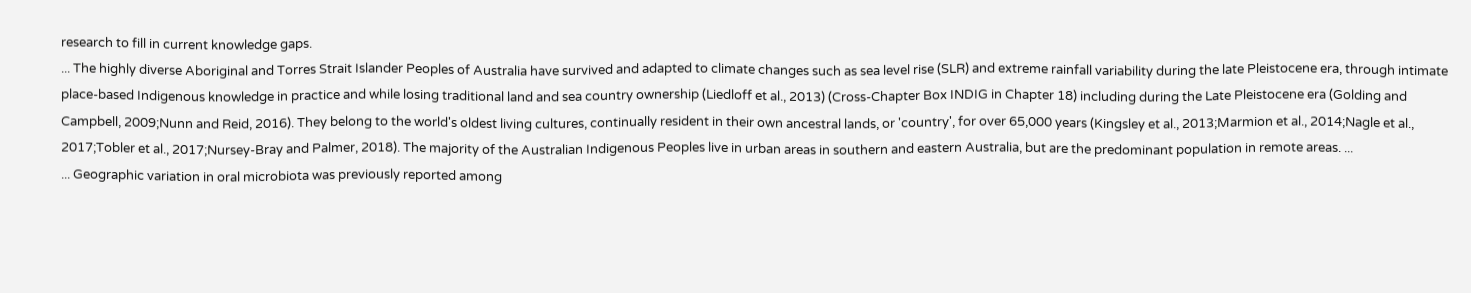research to fill in current knowledge gaps.
... The highly diverse Aboriginal and Torres Strait Islander Peoples of Australia have survived and adapted to climate changes such as sea level rise (SLR) and extreme rainfall variability during the late Pleistocene era, through intimate place-based Indigenous knowledge in practice and while losing traditional land and sea country ownership (Liedloff et al., 2013) (Cross-Chapter Box INDIG in Chapter 18) including during the Late Pleistocene era (Golding and Campbell, 2009;Nunn and Reid, 2016). They belong to the world's oldest living cultures, continually resident in their own ancestral lands, or 'country', for over 65,000 years (Kingsley et al., 2013;Marmion et al., 2014;Nagle et al., 2017;Tobler et al., 2017;Nursey-Bray and Palmer, 2018). The majority of the Australian Indigenous Peoples live in urban areas in southern and eastern Australia, but are the predominant population in remote areas. ...
... Geographic variation in oral microbiota was previously reported among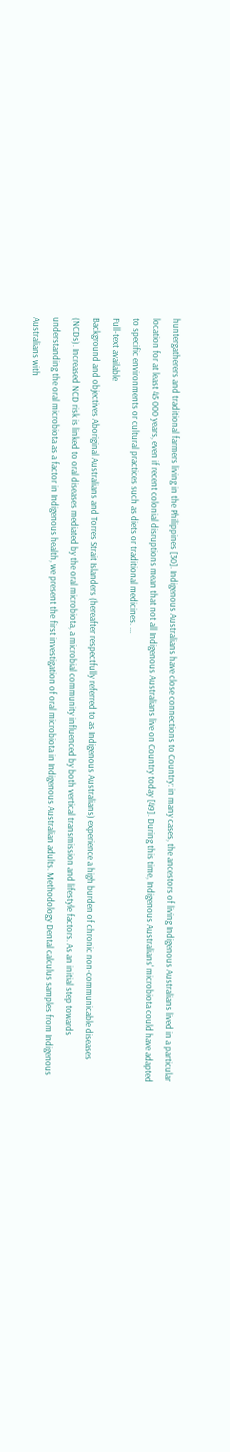huntergatherers and traditional farmers living in the Philippines [30]. Indigenous Australians have close connections to Country: in many cases, the ancestors of living Indigenous Australians lived in a particular location for at least 45 000 years, even if recent colonial disruptions mean that not all Indigenous Australians live on Country today [49]. During this time, Indigenous Australians' microbiota could have adapted to specific environments or cultural practices such as diets or traditional medicines. ...
Full-text available
Background and objectives Aboriginal Australians and Torres Strait Islanders (hereafter respectfully referred to as Indigenous Australians) experience a high burden of chronic non-communicable diseases (NCDs). Increased NCD risk is linked to oral diseases mediated by the oral microbiota, a microbial community influenced by both vertical transmission and lifestyle factors. As an initial step towards understanding the oral microbiota as a factor in Indigenous health, we present the first investigation of oral microbiota in Indigenous Australian adults. Methodology Dental calculus samples from Indigenous Australians with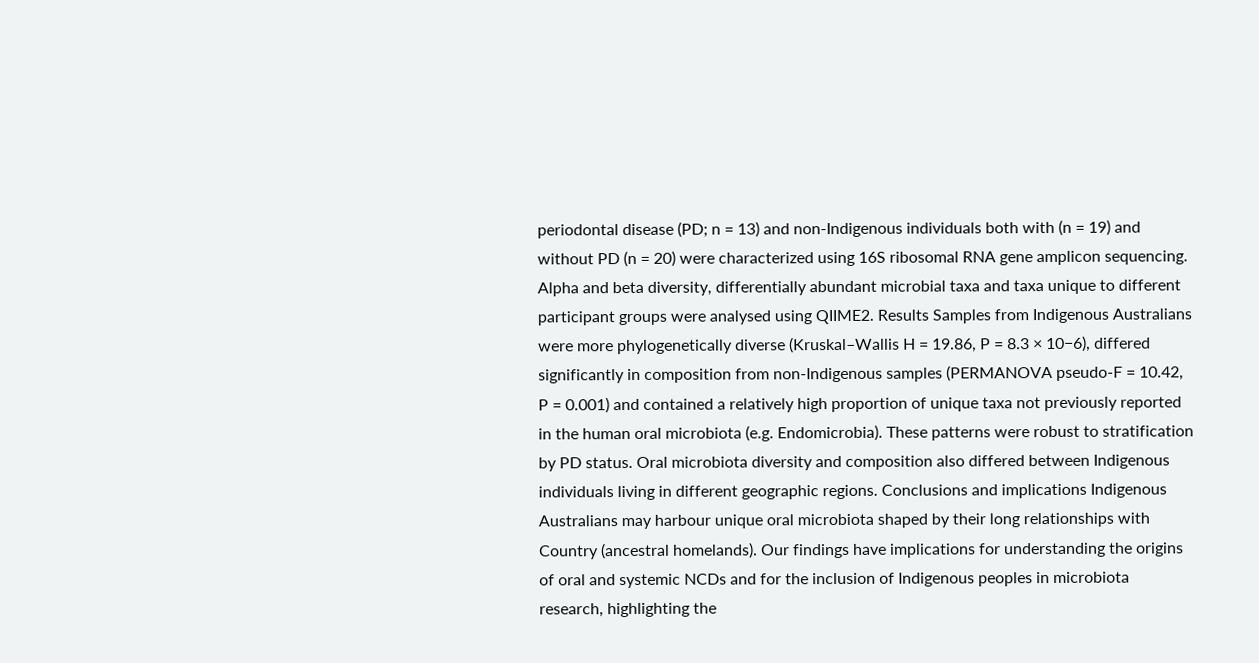periodontal disease (PD; n = 13) and non-Indigenous individuals both with (n = 19) and without PD (n = 20) were characterized using 16S ribosomal RNA gene amplicon sequencing. Alpha and beta diversity, differentially abundant microbial taxa and taxa unique to different participant groups were analysed using QIIME2. Results Samples from Indigenous Australians were more phylogenetically diverse (Kruskal–Wallis H = 19.86, P = 8.3 × 10−6), differed significantly in composition from non-Indigenous samples (PERMANOVA pseudo-F = 10.42, P = 0.001) and contained a relatively high proportion of unique taxa not previously reported in the human oral microbiota (e.g. Endomicrobia). These patterns were robust to stratification by PD status. Oral microbiota diversity and composition also differed between Indigenous individuals living in different geographic regions. Conclusions and implications Indigenous Australians may harbour unique oral microbiota shaped by their long relationships with Country (ancestral homelands). Our findings have implications for understanding the origins of oral and systemic NCDs and for the inclusion of Indigenous peoples in microbiota research, highlighting the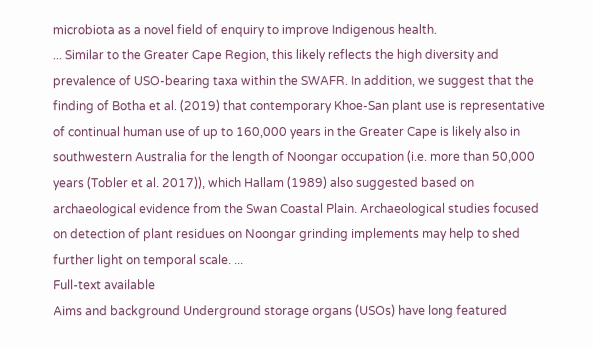microbiota as a novel field of enquiry to improve Indigenous health.
... Similar to the Greater Cape Region, this likely reflects the high diversity and prevalence of USO-bearing taxa within the SWAFR. In addition, we suggest that the finding of Botha et al. (2019) that contemporary Khoe-San plant use is representative of continual human use of up to 160,000 years in the Greater Cape is likely also in southwestern Australia for the length of Noongar occupation (i.e. more than 50,000 years (Tobler et al. 2017)), which Hallam (1989) also suggested based on archaeological evidence from the Swan Coastal Plain. Archaeological studies focused on detection of plant residues on Noongar grinding implements may help to shed further light on temporal scale. ...
Full-text available
Aims and background Underground storage organs (USOs) have long featured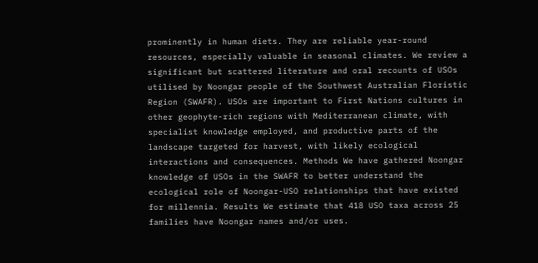prominently in human diets. They are reliable year-round resources, especially valuable in seasonal climates. We review a significant but scattered literature and oral recounts of USOs utilised by Noongar people of the Southwest Australian Floristic Region (SWAFR). USOs are important to First Nations cultures in other geophyte-rich regions with Mediterranean climate, with specialist knowledge employed, and productive parts of the landscape targeted for harvest, with likely ecological interactions and consequences. Methods We have gathered Noongar knowledge of USOs in the SWAFR to better understand the ecological role of Noongar-USO relationships that have existed for millennia. Results We estimate that 418 USO taxa across 25 families have Noongar names and/or uses.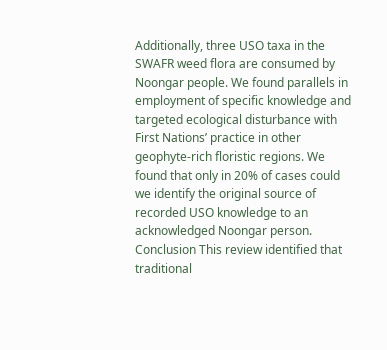Additionally, three USO taxa in the SWAFR weed flora are consumed by Noongar people. We found parallels in employment of specific knowledge and targeted ecological disturbance with First Nations’ practice in other geophyte-rich floristic regions. We found that only in 20% of cases could we identify the original source of recorded USO knowledge to an acknowledged Noongar person. Conclusion This review identified that traditional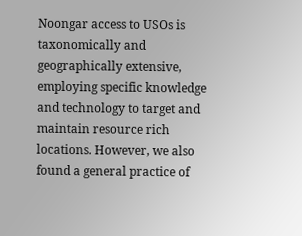Noongar access to USOs is taxonomically and geographically extensive, employing specific knowledge and technology to target and maintain resource rich locations. However, we also found a general practice of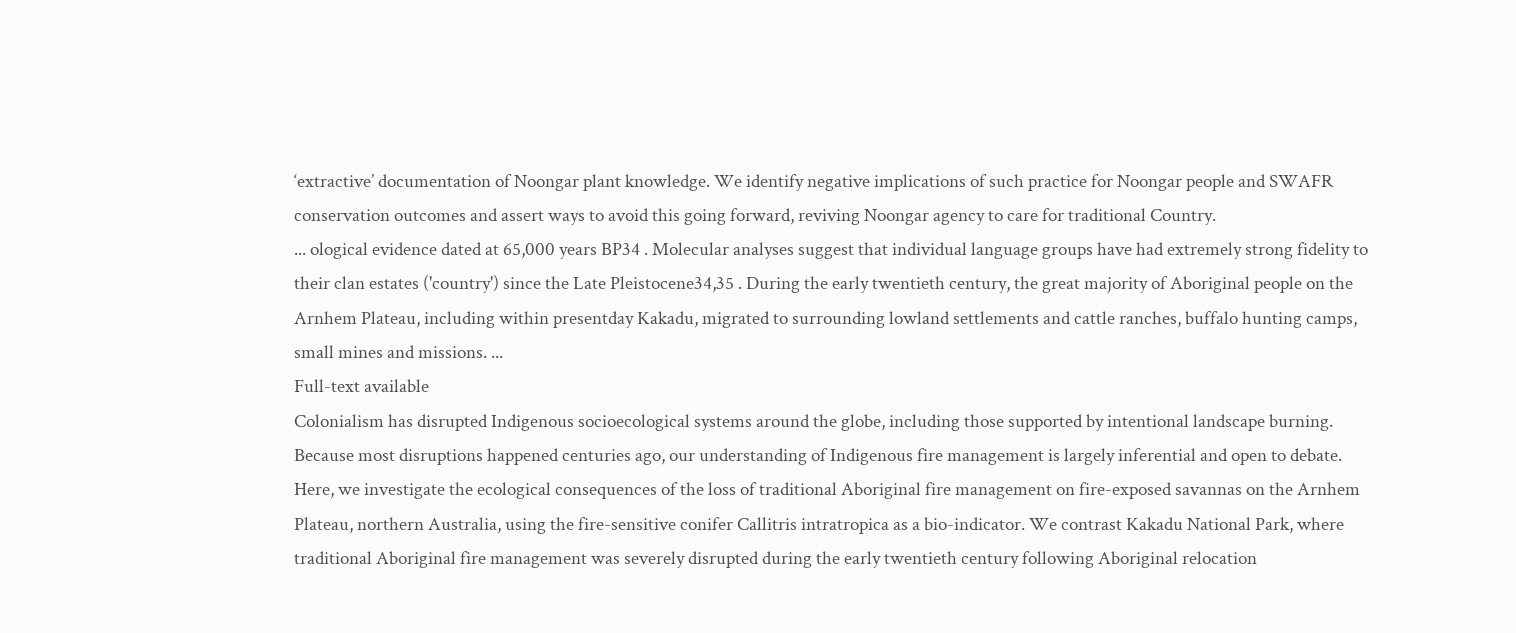‘extractive’ documentation of Noongar plant knowledge. We identify negative implications of such practice for Noongar people and SWAFR conservation outcomes and assert ways to avoid this going forward, reviving Noongar agency to care for traditional Country.
... ological evidence dated at 65,000 years BP34 . Molecular analyses suggest that individual language groups have had extremely strong fidelity to their clan estates ('country') since the Late Pleistocene34,35 . During the early twentieth century, the great majority of Aboriginal people on the Arnhem Plateau, including within presentday Kakadu, migrated to surrounding lowland settlements and cattle ranches, buffalo hunting camps, small mines and missions. ...
Full-text available
Colonialism has disrupted Indigenous socioecological systems around the globe, including those supported by intentional landscape burning. Because most disruptions happened centuries ago, our understanding of Indigenous fire management is largely inferential and open to debate. Here, we investigate the ecological consequences of the loss of traditional Aboriginal fire management on fire-exposed savannas on the Arnhem Plateau, northern Australia, using the fire-sensitive conifer Callitris intratropica as a bio-indicator. We contrast Kakadu National Park, where traditional Aboriginal fire management was severely disrupted during the early twentieth century following Aboriginal relocation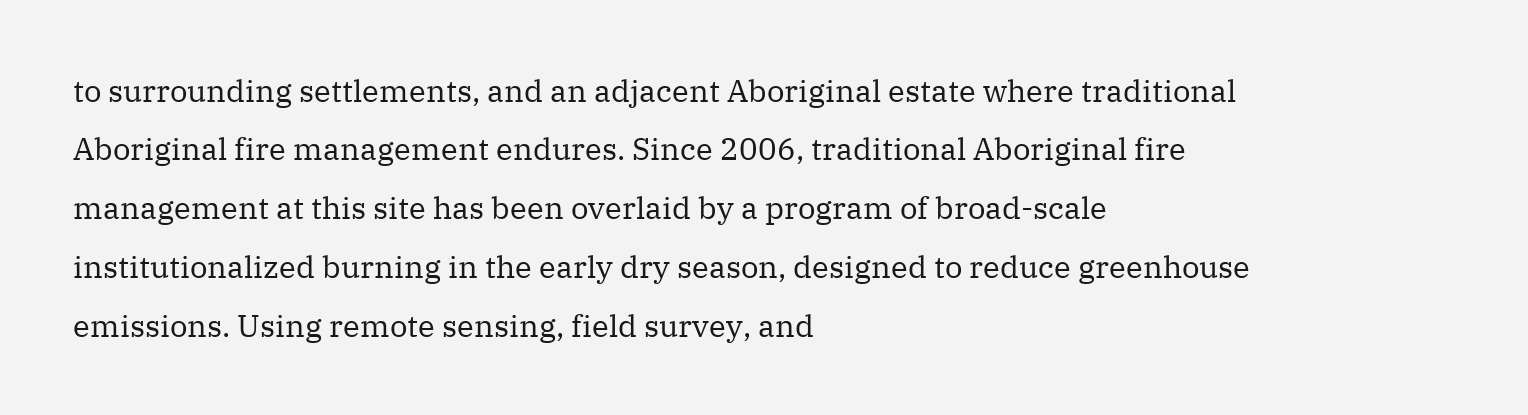to surrounding settlements, and an adjacent Aboriginal estate where traditional Aboriginal fire management endures. Since 2006, traditional Aboriginal fire management at this site has been overlaid by a program of broad-scale institutionalized burning in the early dry season, designed to reduce greenhouse emissions. Using remote sensing, field survey, and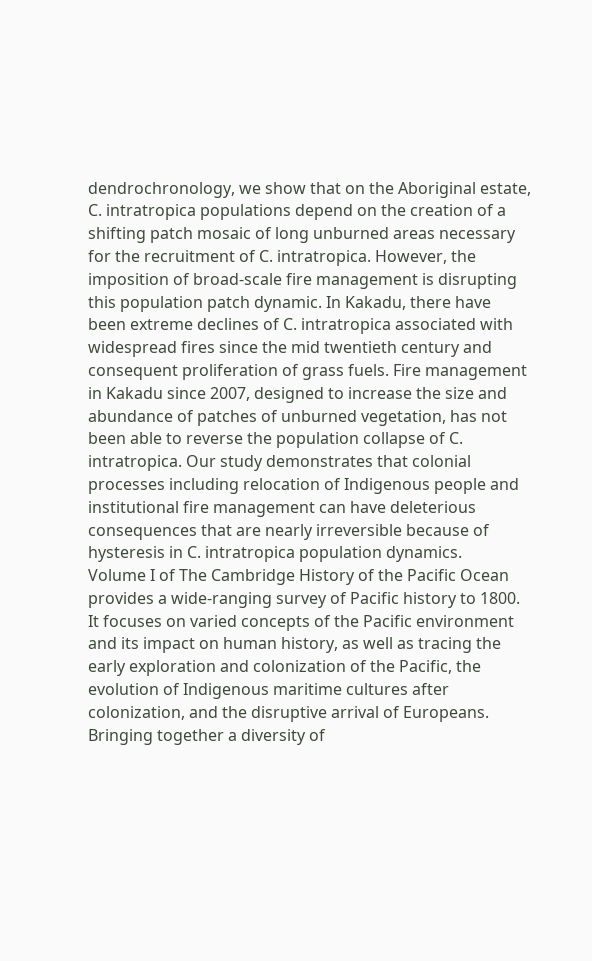dendrochronology, we show that on the Aboriginal estate, C. intratropica populations depend on the creation of a shifting patch mosaic of long unburned areas necessary for the recruitment of C. intratropica. However, the imposition of broad-scale fire management is disrupting this population patch dynamic. In Kakadu, there have been extreme declines of C. intratropica associated with widespread fires since the mid twentieth century and consequent proliferation of grass fuels. Fire management in Kakadu since 2007, designed to increase the size and abundance of patches of unburned vegetation, has not been able to reverse the population collapse of C. intratropica. Our study demonstrates that colonial processes including relocation of Indigenous people and institutional fire management can have deleterious consequences that are nearly irreversible because of hysteresis in C. intratropica population dynamics.
Volume I of The Cambridge History of the Pacific Ocean provides a wide-ranging survey of Pacific history to 1800. It focuses on varied concepts of the Pacific environment and its impact on human history, as well as tracing the early exploration and colonization of the Pacific, the evolution of Indigenous maritime cultures after colonization, and the disruptive arrival of Europeans. Bringing together a diversity of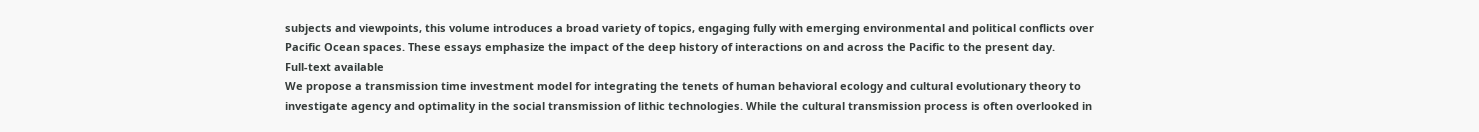subjects and viewpoints, this volume introduces a broad variety of topics, engaging fully with emerging environmental and political conflicts over Pacific Ocean spaces. These essays emphasize the impact of the deep history of interactions on and across the Pacific to the present day.
Full-text available
We propose a transmission time investment model for integrating the tenets of human behavioral ecology and cultural evolutionary theory to investigate agency and optimality in the social transmission of lithic technologies. While the cultural transmission process is often overlooked in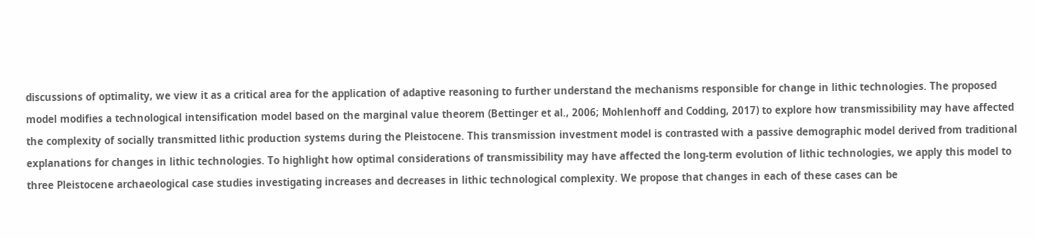discussions of optimality, we view it as a critical area for the application of adaptive reasoning to further understand the mechanisms responsible for change in lithic technologies. The proposed model modifies a technological intensification model based on the marginal value theorem (Bettinger et al., 2006; Mohlenhoff and Codding, 2017) to explore how transmissibility may have affected the complexity of socially transmitted lithic production systems during the Pleistocene. This transmission investment model is contrasted with a passive demographic model derived from traditional explanations for changes in lithic technologies. To highlight how optimal considerations of transmissibility may have affected the long-term evolution of lithic technologies, we apply this model to three Pleistocene archaeological case studies investigating increases and decreases in lithic technological complexity. We propose that changes in each of these cases can be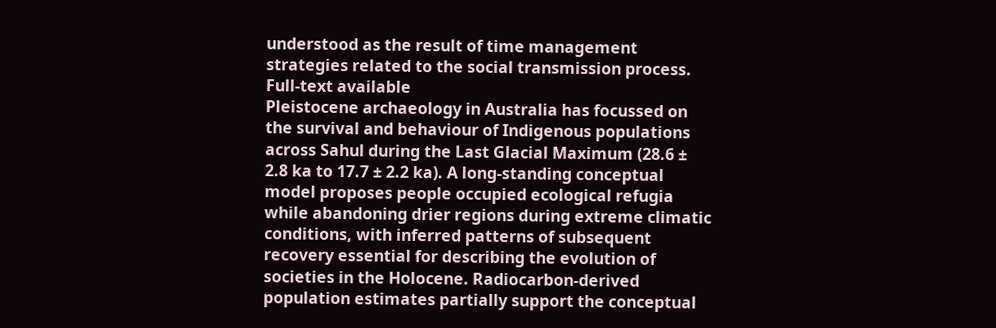understood as the result of time management strategies related to the social transmission process.
Full-text available
Pleistocene archaeology in Australia has focussed on the survival and behaviour of Indigenous populations across Sahul during the Last Glacial Maximum (28.6 ± 2.8 ka to 17.7 ± 2.2 ka). A long-standing conceptual model proposes people occupied ecological refugia while abandoning drier regions during extreme climatic conditions, with inferred patterns of subsequent recovery essential for describing the evolution of societies in the Holocene. Radiocarbon-derived population estimates partially support the conceptual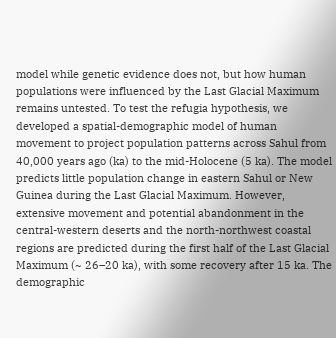model while genetic evidence does not, but how human populations were influenced by the Last Glacial Maximum remains untested. To test the refugia hypothesis, we developed a spatial-demographic model of human movement to project population patterns across Sahul from 40,000 years ago (ka) to the mid-Holocene (5 ka). The model predicts little population change in eastern Sahul or New Guinea during the Last Glacial Maximum. However, extensive movement and potential abandonment in the central-western deserts and the north-northwest coastal regions are predicted during the first half of the Last Glacial Maximum (~ 26–20 ka), with some recovery after 15 ka. The demographic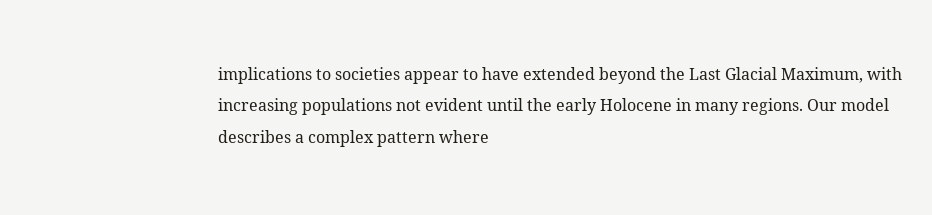implications to societies appear to have extended beyond the Last Glacial Maximum, with increasing populations not evident until the early Holocene in many regions. Our model describes a complex pattern where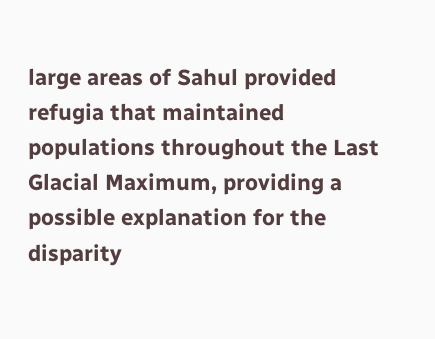large areas of Sahul provided refugia that maintained populations throughout the Last Glacial Maximum, providing a possible explanation for the disparity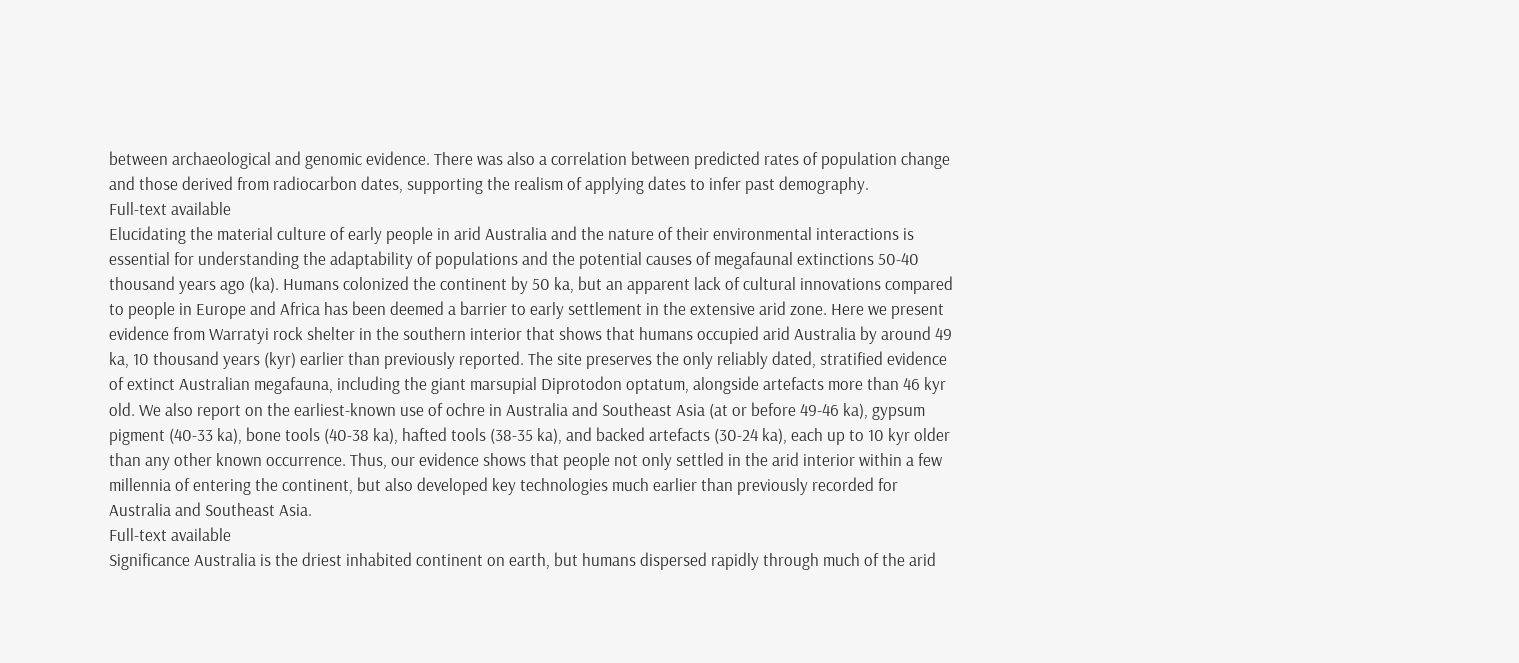between archaeological and genomic evidence. There was also a correlation between predicted rates of population change and those derived from radiocarbon dates, supporting the realism of applying dates to infer past demography.
Full-text available
Elucidating the material culture of early people in arid Australia and the nature of their environmental interactions is essential for understanding the adaptability of populations and the potential causes of megafaunal extinctions 50-40 thousand years ago (ka). Humans colonized the continent by 50 ka, but an apparent lack of cultural innovations compared to people in Europe and Africa has been deemed a barrier to early settlement in the extensive arid zone. Here we present evidence from Warratyi rock shelter in the southern interior that shows that humans occupied arid Australia by around 49 ka, 10 thousand years (kyr) earlier than previously reported. The site preserves the only reliably dated, stratified evidence of extinct Australian megafauna, including the giant marsupial Diprotodon optatum, alongside artefacts more than 46 kyr old. We also report on the earliest-known use of ochre in Australia and Southeast Asia (at or before 49-46 ka), gypsum pigment (40-33 ka), bone tools (40-38 ka), hafted tools (38-35 ka), and backed artefacts (30-24 ka), each up to 10 kyr older than any other known occurrence. Thus, our evidence shows that people not only settled in the arid interior within a few millennia of entering the continent, but also developed key technologies much earlier than previously recorded for Australia and Southeast Asia.
Full-text available
Significance Australia is the driest inhabited continent on earth, but humans dispersed rapidly through much of the arid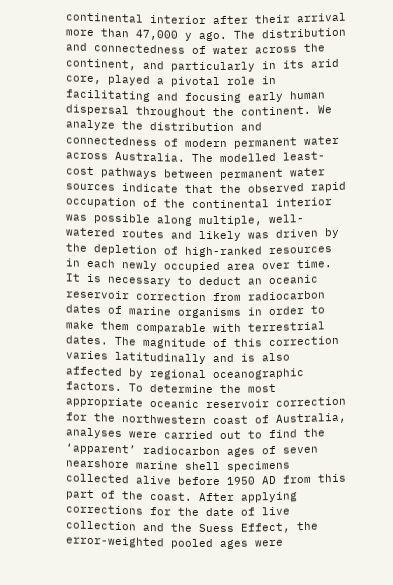continental interior after their arrival more than 47,000 y ago. The distribution and connectedness of water across the continent, and particularly in its arid core, played a pivotal role in facilitating and focusing early human dispersal throughout the continent. We analyze the distribution and connectedness of modern permanent water across Australia. The modelled least-cost pathways between permanent water sources indicate that the observed rapid occupation of the continental interior was possible along multiple, well-watered routes and likely was driven by the depletion of high-ranked resources in each newly occupied area over time.
It is necessary to deduct an oceanic reservoir correction from radiocarbon dates of marine organisms in order to make them comparable with terrestrial dates. The magnitude of this correction varies latitudinally and is also affected by regional oceanographic factors. To determine the most appropriate oceanic reservoir correction for the northwestern coast of Australia, analyses were carried out to find the ‘apparent’ radiocarbon ages of seven nearshore marine shell specimens collected alive before 1950 AD from this part of the coast. After applying corrections for the date of live collection and the Suess Effect, the error-weighted pooled ages were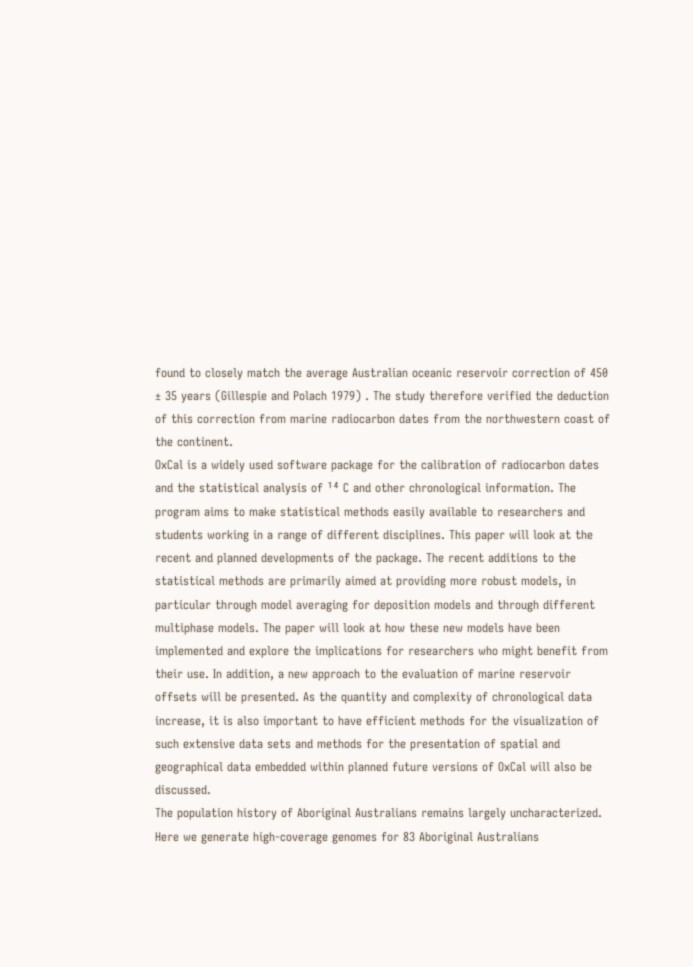found to closely match the average Australian oceanic reservoir correction of 450 ± 35 years (Gillespie and Polach 1979) . The study therefore verified the deduction of this correction from marine radiocarbon dates from the northwestern coast of the continent.
OxCal is a widely used software package for the calibration of radiocarbon dates and the statistical analysis of ¹⁴ C and other chronological information. The program aims to make statistical methods easily available to researchers and students working in a range of different disciplines. This paper will look at the recent and planned developments of the package. The recent additions to the statistical methods are primarily aimed at providing more robust models, in particular through model averaging for deposition models and through different multiphase models. The paper will look at how these new models have been implemented and explore the implications for researchers who might benefit from their use. In addition, a new approach to the evaluation of marine reservoir offsets will be presented. As the quantity and complexity of chronological data increase, it is also important to have efficient methods for the visualization of such extensive data sets and methods for the presentation of spatial and geographical data embedded within planned future versions of OxCal will also be discussed.
The population history of Aboriginal Australians remains largely uncharacterized. Here we generate high-coverage genomes for 83 Aboriginal Australians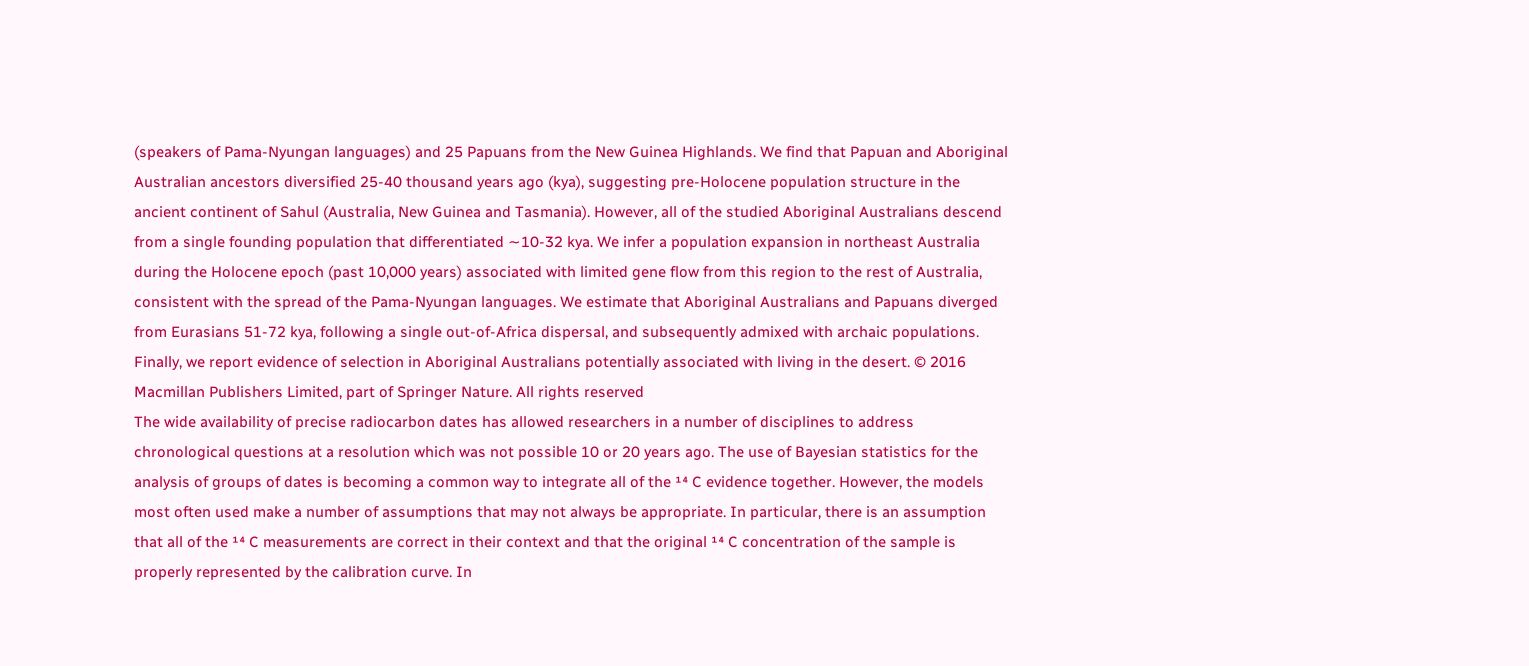(speakers of Pama-Nyungan languages) and 25 Papuans from the New Guinea Highlands. We find that Papuan and Aboriginal Australian ancestors diversified 25-40 thousand years ago (kya), suggesting pre-Holocene population structure in the ancient continent of Sahul (Australia, New Guinea and Tasmania). However, all of the studied Aboriginal Australians descend from a single founding population that differentiated ∼10-32 kya. We infer a population expansion in northeast Australia during the Holocene epoch (past 10,000 years) associated with limited gene flow from this region to the rest of Australia, consistent with the spread of the Pama-Nyungan languages. We estimate that Aboriginal Australians and Papuans diverged from Eurasians 51-72 kya, following a single out-of-Africa dispersal, and subsequently admixed with archaic populations. Finally, we report evidence of selection in Aboriginal Australians potentially associated with living in the desert. © 2016 Macmillan Publishers Limited, part of Springer Nature. All rights reserved
The wide availability of precise radiocarbon dates has allowed researchers in a number of disciplines to address chronological questions at a resolution which was not possible 10 or 20 years ago. The use of Bayesian statistics for the analysis of groups of dates is becoming a common way to integrate all of the ¹⁴ C evidence together. However, the models most often used make a number of assumptions that may not always be appropriate. In particular, there is an assumption that all of the ¹⁴ C measurements are correct in their context and that the original ¹⁴ C concentration of the sample is properly represented by the calibration curve. In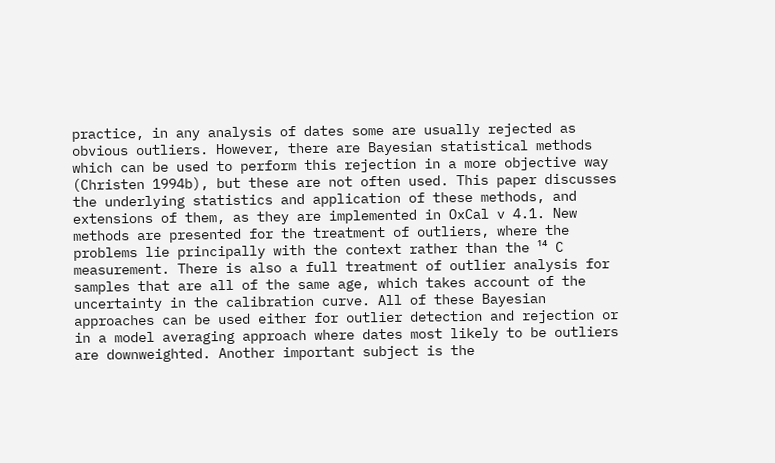practice, in any analysis of dates some are usually rejected as obvious outliers. However, there are Bayesian statistical methods which can be used to perform this rejection in a more objective way (Christen 1994b), but these are not often used. This paper discusses the underlying statistics and application of these methods, and extensions of them, as they are implemented in OxCal v 4.1. New methods are presented for the treatment of outliers, where the problems lie principally with the context rather than the ¹⁴ C measurement. There is also a full treatment of outlier analysis for samples that are all of the same age, which takes account of the uncertainty in the calibration curve. All of these Bayesian approaches can be used either for outlier detection and rejection or in a model averaging approach where dates most likely to be outliers are downweighted. Another important subject is the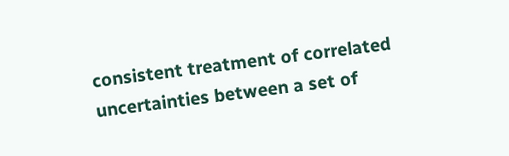consistent treatment of correlated uncertainties between a set of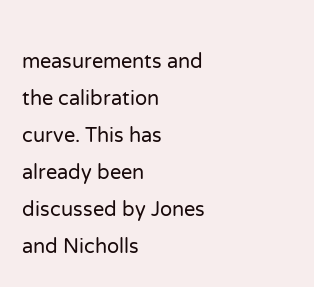measurements and the calibration curve. This has already been discussed by Jones and Nicholls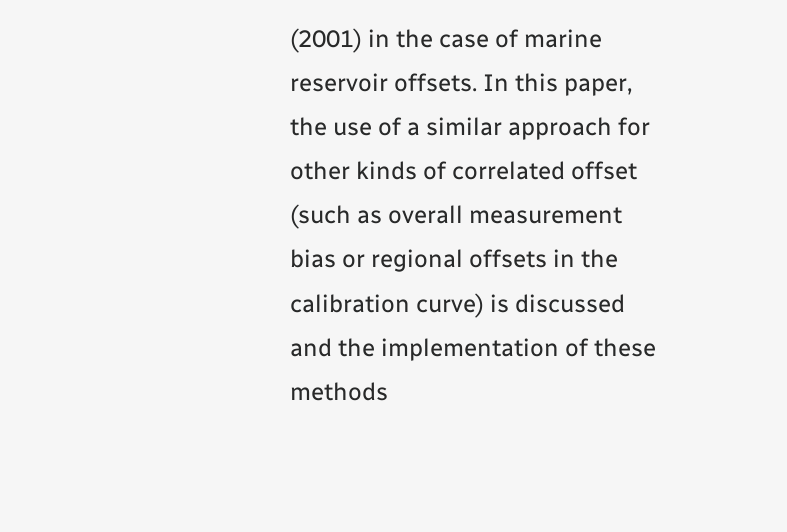(2001) in the case of marine reservoir offsets. In this paper, the use of a similar approach for other kinds of correlated offset (such as overall measurement bias or regional offsets in the calibration curve) is discussed and the implementation of these methods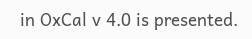in OxCal v 4.0 is presented.